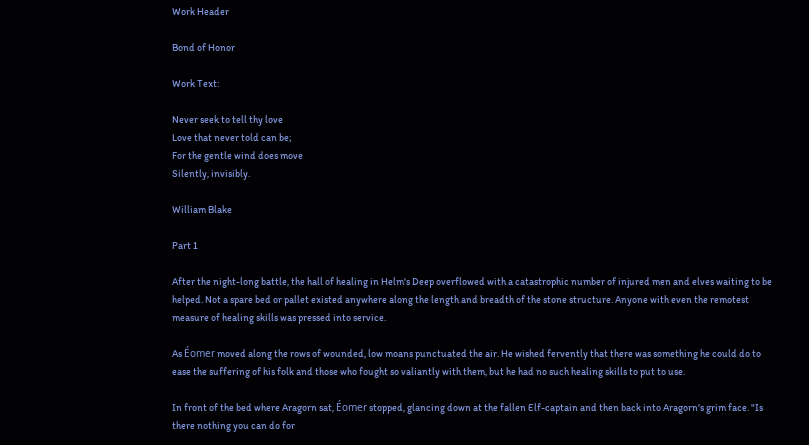Work Header

Bond of Honor

Work Text:

Never seek to tell thy love
Love that never told can be;
For the gentle wind does move
Silently, invisibly.

William Blake

Part 1

After the night-long battle, the hall of healing in Helm's Deep overflowed with a catastrophic number of injured men and elves waiting to be helped. Not a spare bed or pallet existed anywhere along the length and breadth of the stone structure. Anyone with even the remotest measure of healing skills was pressed into service.

As Éomer moved along the rows of wounded, low moans punctuated the air. He wished fervently that there was something he could do to ease the suffering of his folk and those who fought so valiantly with them, but he had no such healing skills to put to use.

In front of the bed where Aragorn sat, Éomer stopped, glancing down at the fallen Elf-captain and then back into Aragorn's grim face. "Is there nothing you can do for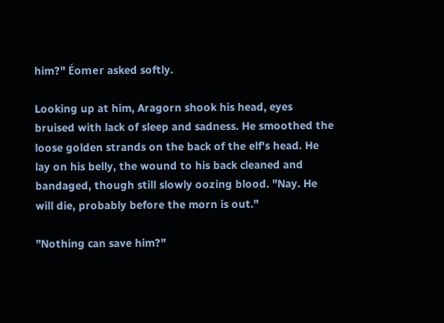him?" Éomer asked softly.

Looking up at him, Aragorn shook his head, eyes bruised with lack of sleep and sadness. He smoothed the loose golden strands on the back of the elf's head. He lay on his belly, the wound to his back cleaned and bandaged, though still slowly oozing blood. "Nay. He will die, probably before the morn is out."

"Nothing can save him?"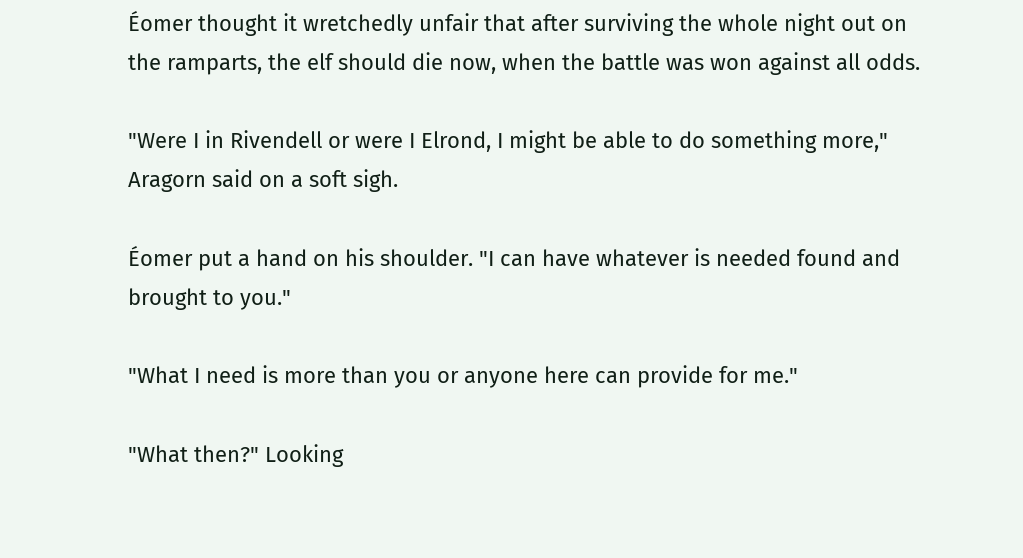Éomer thought it wretchedly unfair that after surviving the whole night out on the ramparts, the elf should die now, when the battle was won against all odds.

"Were I in Rivendell or were I Elrond, I might be able to do something more," Aragorn said on a soft sigh.

Éomer put a hand on his shoulder. "I can have whatever is needed found and brought to you."

"What I need is more than you or anyone here can provide for me."

"What then?" Looking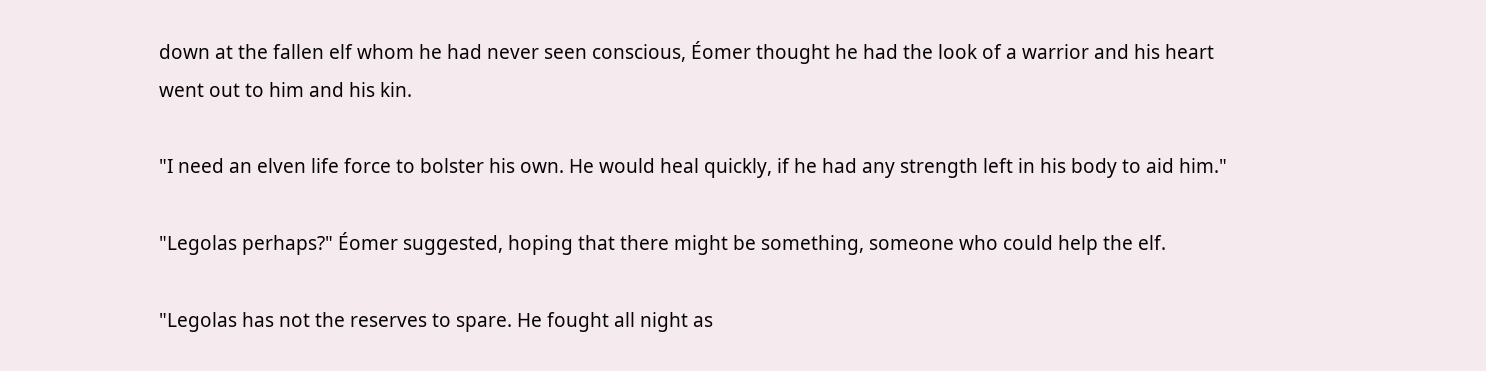down at the fallen elf whom he had never seen conscious, Éomer thought he had the look of a warrior and his heart went out to him and his kin.

"I need an elven life force to bolster his own. He would heal quickly, if he had any strength left in his body to aid him."

"Legolas perhaps?" Éomer suggested, hoping that there might be something, someone who could help the elf.

"Legolas has not the reserves to spare. He fought all night as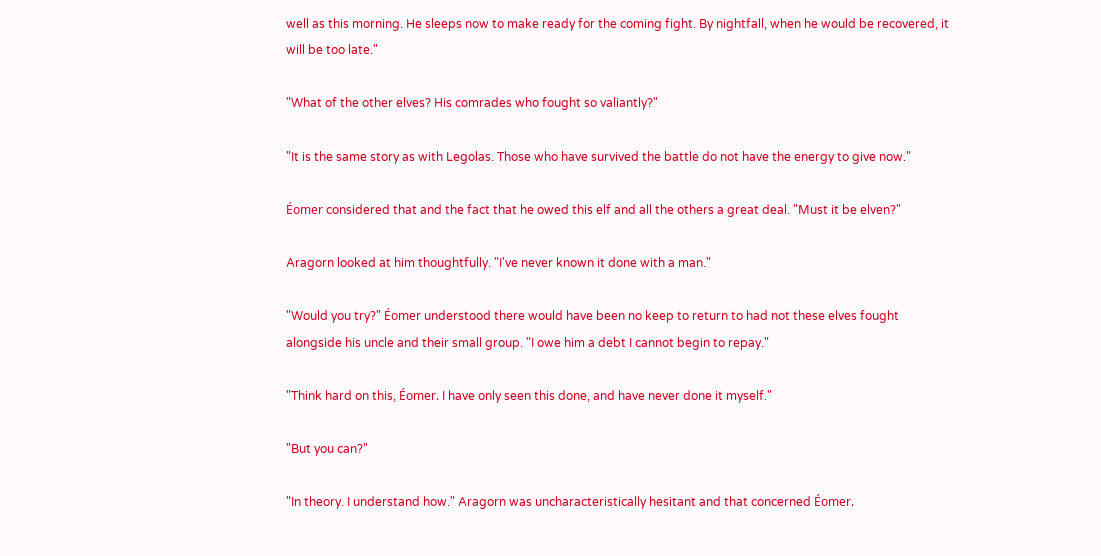well as this morning. He sleeps now to make ready for the coming fight. By nightfall, when he would be recovered, it will be too late."

"What of the other elves? His comrades who fought so valiantly?"

"It is the same story as with Legolas. Those who have survived the battle do not have the energy to give now."

Éomer considered that and the fact that he owed this elf and all the others a great deal. "Must it be elven?"

Aragorn looked at him thoughtfully. "I've never known it done with a man."

"Would you try?" Éomer understood there would have been no keep to return to had not these elves fought alongside his uncle and their small group. "I owe him a debt I cannot begin to repay."

"Think hard on this, Éomer. I have only seen this done, and have never done it myself."

"But you can?"

"In theory. I understand how." Aragorn was uncharacteristically hesitant and that concerned Éomer.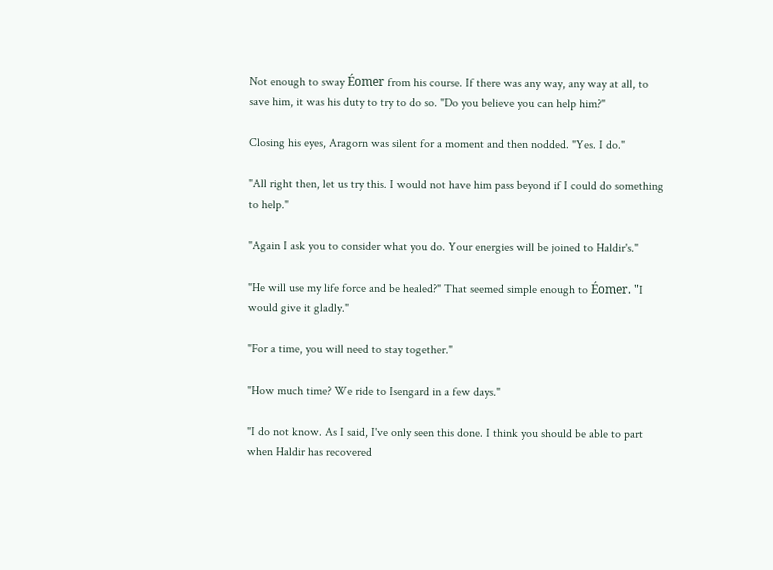Not enough to sway Éomer from his course. If there was any way, any way at all, to save him, it was his duty to try to do so. "Do you believe you can help him?"

Closing his eyes, Aragorn was silent for a moment and then nodded. "Yes. I do."

"All right then, let us try this. I would not have him pass beyond if I could do something to help."

"Again I ask you to consider what you do. Your energies will be joined to Haldir's."

"He will use my life force and be healed?" That seemed simple enough to Éomer. "I would give it gladly."

"For a time, you will need to stay together."

"How much time? We ride to Isengard in a few days."

"I do not know. As I said, I've only seen this done. I think you should be able to part when Haldir has recovered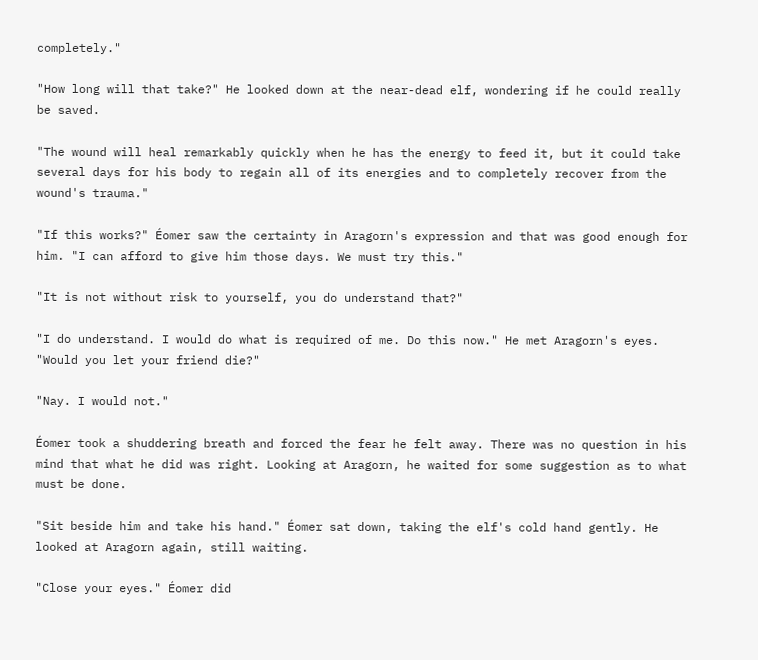completely."

"How long will that take?" He looked down at the near-dead elf, wondering if he could really be saved.

"The wound will heal remarkably quickly when he has the energy to feed it, but it could take several days for his body to regain all of its energies and to completely recover from the wound's trauma."

"If this works?" Éomer saw the certainty in Aragorn's expression and that was good enough for him. "I can afford to give him those days. We must try this."

"It is not without risk to yourself, you do understand that?"

"I do understand. I would do what is required of me. Do this now." He met Aragorn's eyes. "Would you let your friend die?"

"Nay. I would not."

Éomer took a shuddering breath and forced the fear he felt away. There was no question in his mind that what he did was right. Looking at Aragorn, he waited for some suggestion as to what must be done.

"Sit beside him and take his hand." Éomer sat down, taking the elf's cold hand gently. He looked at Aragorn again, still waiting.

"Close your eyes." Éomer did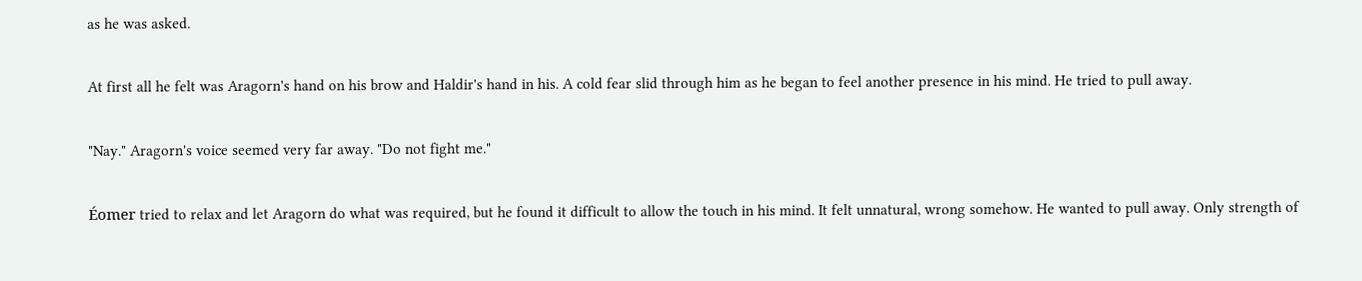as he was asked.

At first all he felt was Aragorn's hand on his brow and Haldir's hand in his. A cold fear slid through him as he began to feel another presence in his mind. He tried to pull away.

"Nay." Aragorn's voice seemed very far away. "Do not fight me."

Éomer tried to relax and let Aragorn do what was required, but he found it difficult to allow the touch in his mind. It felt unnatural, wrong somehow. He wanted to pull away. Only strength of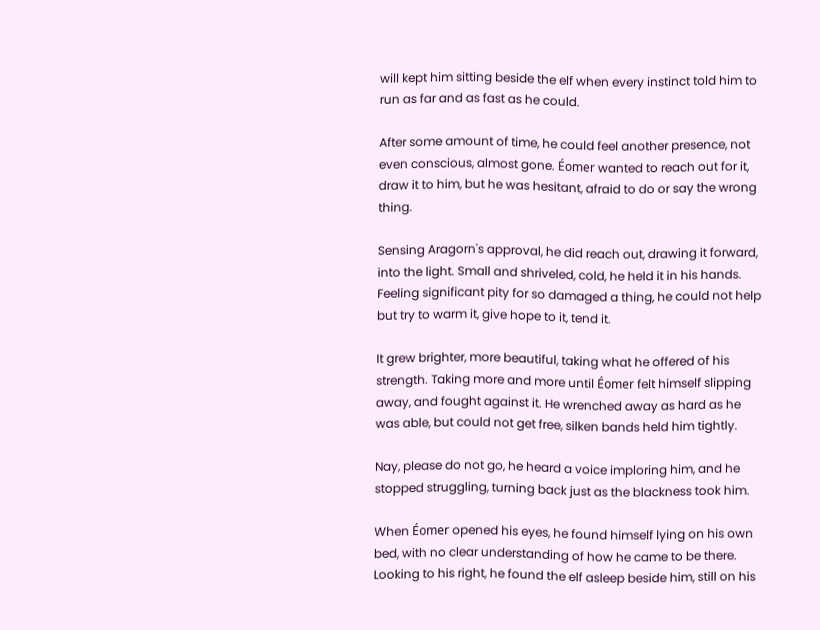will kept him sitting beside the elf when every instinct told him to run as far and as fast as he could.

After some amount of time, he could feel another presence, not even conscious, almost gone. Éomer wanted to reach out for it, draw it to him, but he was hesitant, afraid to do or say the wrong thing.

Sensing Aragorn's approval, he did reach out, drawing it forward, into the light. Small and shriveled, cold, he held it in his hands. Feeling significant pity for so damaged a thing, he could not help but try to warm it, give hope to it, tend it.

It grew brighter, more beautiful, taking what he offered of his strength. Taking more and more until Éomer felt himself slipping away, and fought against it. He wrenched away as hard as he was able, but could not get free, silken bands held him tightly.

Nay, please do not go, he heard a voice imploring him, and he stopped struggling, turning back just as the blackness took him.

When Éomer opened his eyes, he found himself lying on his own bed, with no clear understanding of how he came to be there. Looking to his right, he found the elf asleep beside him, still on his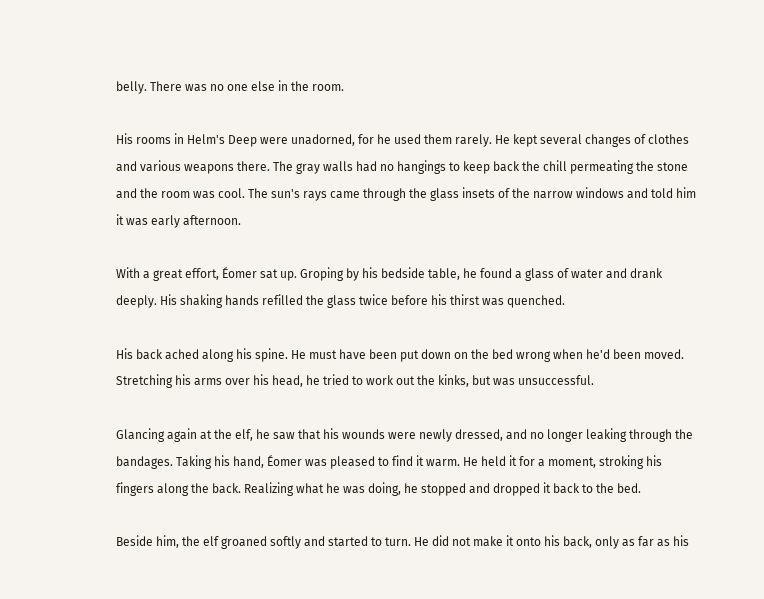belly. There was no one else in the room.

His rooms in Helm's Deep were unadorned, for he used them rarely. He kept several changes of clothes and various weapons there. The gray walls had no hangings to keep back the chill permeating the stone and the room was cool. The sun's rays came through the glass insets of the narrow windows and told him it was early afternoon.

With a great effort, Éomer sat up. Groping by his bedside table, he found a glass of water and drank deeply. His shaking hands refilled the glass twice before his thirst was quenched.

His back ached along his spine. He must have been put down on the bed wrong when he'd been moved. Stretching his arms over his head, he tried to work out the kinks, but was unsuccessful.

Glancing again at the elf, he saw that his wounds were newly dressed, and no longer leaking through the bandages. Taking his hand, Éomer was pleased to find it warm. He held it for a moment, stroking his fingers along the back. Realizing what he was doing, he stopped and dropped it back to the bed.

Beside him, the elf groaned softly and started to turn. He did not make it onto his back, only as far as his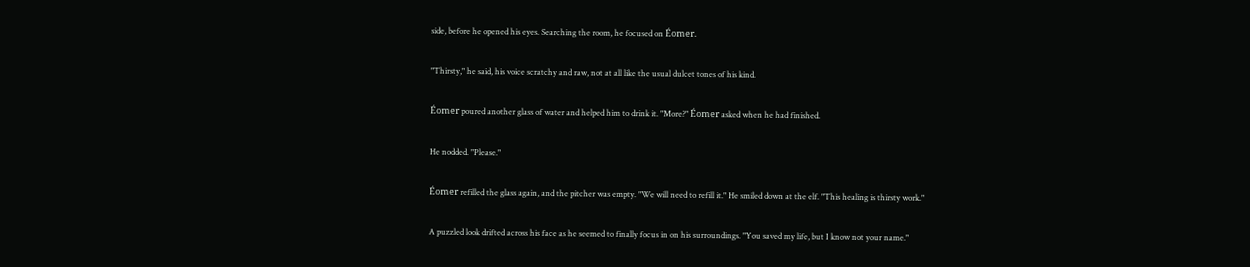side, before he opened his eyes. Searching the room, he focused on Éomer.

"Thirsty," he said, his voice scratchy and raw, not at all like the usual dulcet tones of his kind.

Éomer poured another glass of water and helped him to drink it. "More?" Éomer asked when he had finished.

He nodded. "Please."

Éomer refilled the glass again, and the pitcher was empty. "We will need to refill it." He smiled down at the elf. "This healing is thirsty work."

A puzzled look drifted across his face as he seemed to finally focus in on his surroundings. "You saved my life, but I know not your name."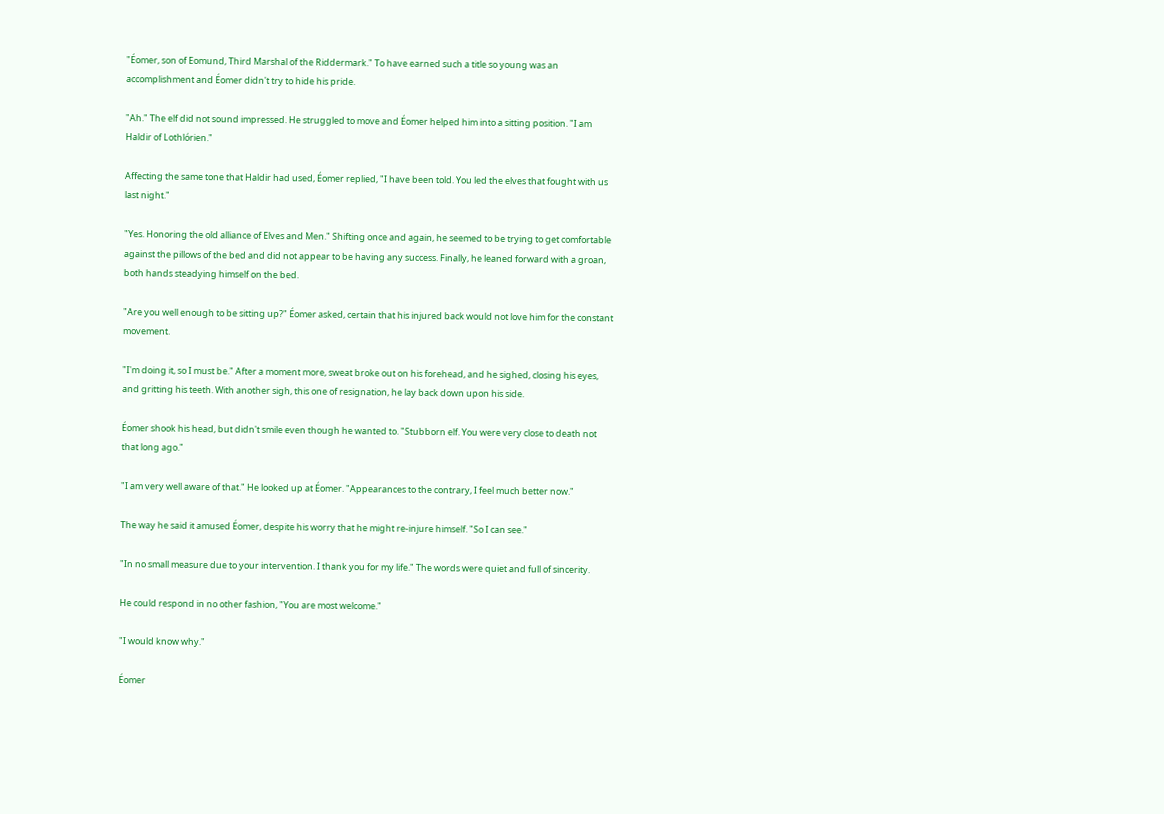"Éomer, son of Eomund, Third Marshal of the Riddermark." To have earned such a title so young was an accomplishment and Éomer didn't try to hide his pride.

"Ah." The elf did not sound impressed. He struggled to move and Éomer helped him into a sitting position. "I am Haldir of Lothlórien."

Affecting the same tone that Haldir had used, Éomer replied, "I have been told. You led the elves that fought with us last night."

"Yes. Honoring the old alliance of Elves and Men." Shifting once and again, he seemed to be trying to get comfortable against the pillows of the bed and did not appear to be having any success. Finally, he leaned forward with a groan, both hands steadying himself on the bed.

"Are you well enough to be sitting up?" Éomer asked, certain that his injured back would not love him for the constant movement.

"I'm doing it, so I must be." After a moment more, sweat broke out on his forehead, and he sighed, closing his eyes, and gritting his teeth. With another sigh, this one of resignation, he lay back down upon his side.

Éomer shook his head, but didn't smile even though he wanted to. "Stubborn elf. You were very close to death not that long ago."

"I am very well aware of that." He looked up at Éomer. "Appearances to the contrary, I feel much better now."

The way he said it amused Éomer, despite his worry that he might re-injure himself. "So I can see."

"In no small measure due to your intervention. I thank you for my life." The words were quiet and full of sincerity.

He could respond in no other fashion, "You are most welcome."

"I would know why."

Éomer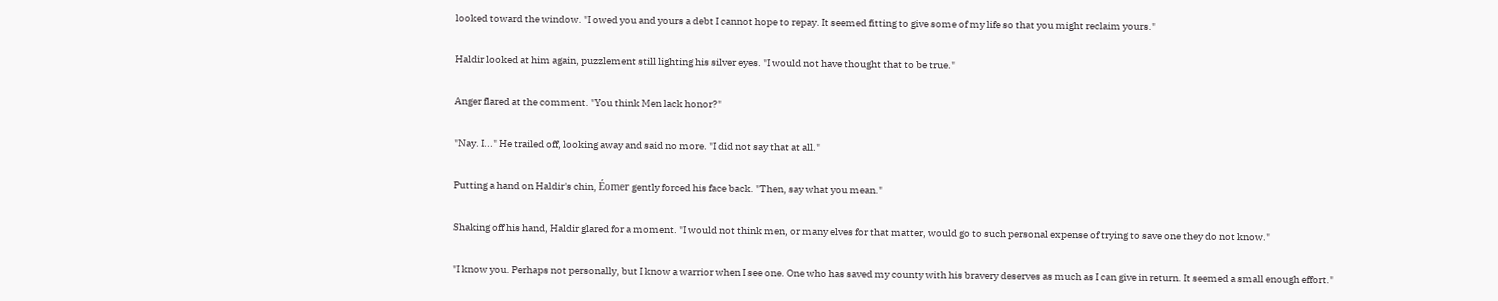looked toward the window. "I owed you and yours a debt I cannot hope to repay. It seemed fitting to give some of my life so that you might reclaim yours."

Haldir looked at him again, puzzlement still lighting his silver eyes. "I would not have thought that to be true."

Anger flared at the comment. "You think Men lack honor?"

"Nay. I..." He trailed off, looking away and said no more. "I did not say that at all."

Putting a hand on Haldir's chin, Éomer gently forced his face back. "Then, say what you mean."

Shaking off his hand, Haldir glared for a moment. "I would not think men, or many elves for that matter, would go to such personal expense of trying to save one they do not know."

"I know you. Perhaps not personally, but I know a warrior when I see one. One who has saved my county with his bravery deserves as much as I can give in return. It seemed a small enough effort."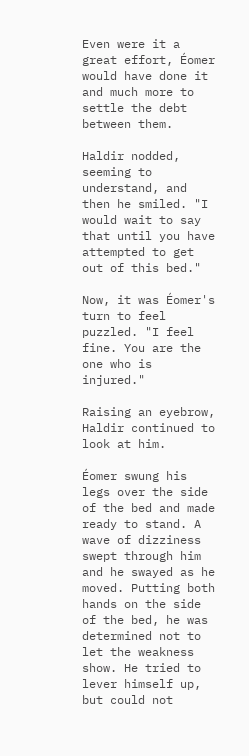Even were it a great effort, Éomer would have done it and much more to settle the debt between them.

Haldir nodded, seeming to understand, and then he smiled. "I would wait to say that until you have attempted to get out of this bed."

Now, it was Éomer's turn to feel puzzled. "I feel fine. You are the one who is injured."

Raising an eyebrow, Haldir continued to look at him.

Éomer swung his legs over the side of the bed and made ready to stand. A wave of dizziness swept through him and he swayed as he moved. Putting both hands on the side of the bed, he was determined not to let the weakness show. He tried to lever himself up, but could not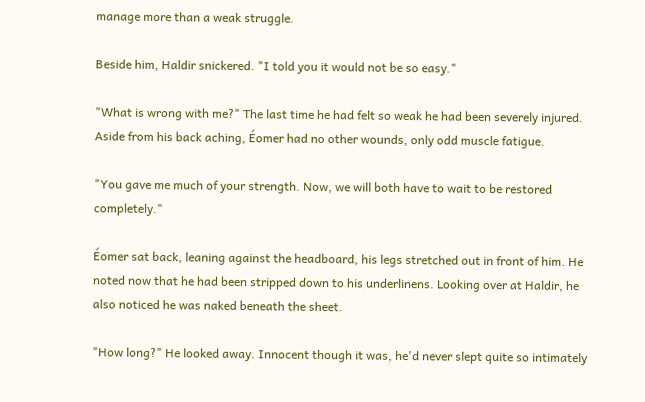manage more than a weak struggle.

Beside him, Haldir snickered. "I told you it would not be so easy."

"What is wrong with me?" The last time he had felt so weak he had been severely injured. Aside from his back aching, Éomer had no other wounds, only odd muscle fatigue.

"You gave me much of your strength. Now, we will both have to wait to be restored completely."

Éomer sat back, leaning against the headboard, his legs stretched out in front of him. He noted now that he had been stripped down to his underlinens. Looking over at Haldir, he also noticed he was naked beneath the sheet.

"How long?" He looked away. Innocent though it was, he'd never slept quite so intimately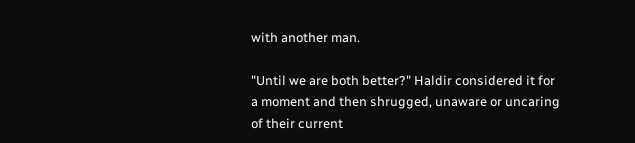with another man.

"Until we are both better?" Haldir considered it for a moment and then shrugged, unaware or uncaring of their current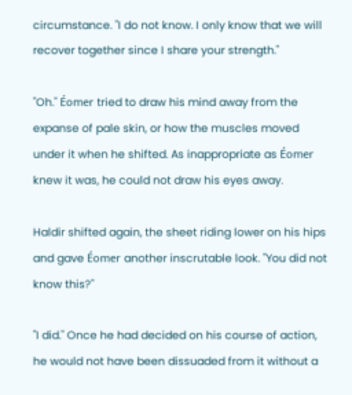circumstance. "I do not know. I only know that we will recover together since I share your strength."

"Oh." Éomer tried to draw his mind away from the expanse of pale skin, or how the muscles moved under it when he shifted. As inappropriate as Éomer knew it was, he could not draw his eyes away.

Haldir shifted again, the sheet riding lower on his hips and gave Éomer another inscrutable look. "You did not know this?"

"I did." Once he had decided on his course of action, he would not have been dissuaded from it without a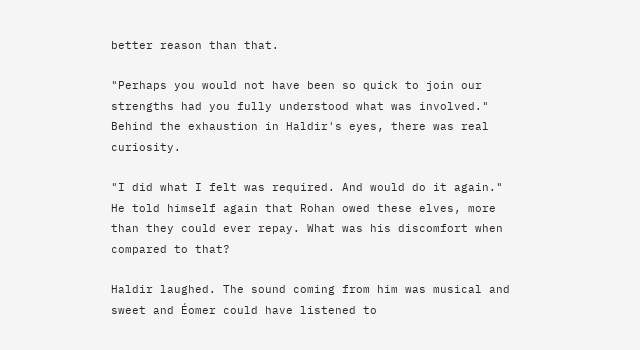better reason than that.

"Perhaps you would not have been so quick to join our strengths had you fully understood what was involved." Behind the exhaustion in Haldir's eyes, there was real curiosity.

"I did what I felt was required. And would do it again." He told himself again that Rohan owed these elves, more than they could ever repay. What was his discomfort when compared to that?

Haldir laughed. The sound coming from him was musical and sweet and Éomer could have listened to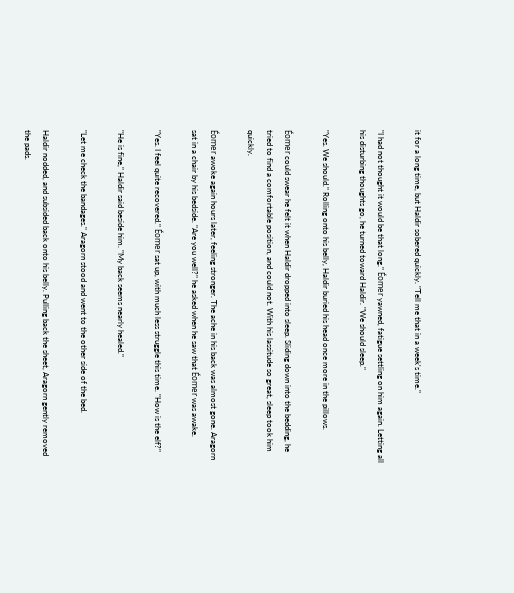it for a long time, but Haldir sobered quickly. "Tell me that in a week's time."

"I had not thought it would be that long." Éomer yawned, fatigue settling on him again. Letting all his disturbing thoughts go, he turned toward Haldir. "We should sleep."

"Yes. We should." Rolling onto his belly, Haldir buried his head once more in the pillows.

Éomer could swear he felt it when Haldir dropped into sleep. Sliding down into the bedding, he tried to find a comfortable position, and could not. With his lassitude so great, sleep took him quickly.

Éomer awoke again hours later, feeling stronger. The ache in his back was almost gone. Aragorn sat in a chair by his bedside. "Are you well?" he asked when he saw that Éomer was awake.

"Yes. I feel quite recovered." Éomer sat up, with much less struggle this time. "How is the elf?"

"He is fine," Haldir said beside him. "My back seems nearly healed."

"Let me check the bandages." Aragorn stood and went to the other side of the bed.

Haldir nodded, and subsided back onto his belly. Pulling back the sheet, Aragorn gently removed the pads.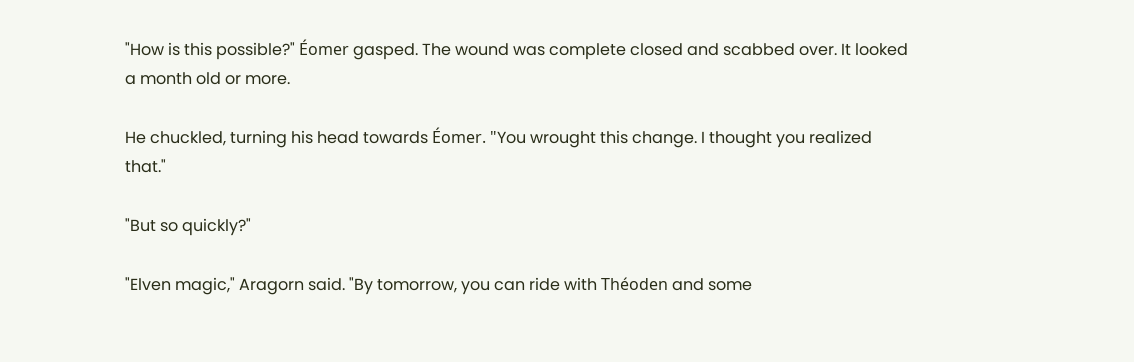"How is this possible?" Éomer gasped. The wound was complete closed and scabbed over. It looked a month old or more.

He chuckled, turning his head towards Éomer. "You wrought this change. I thought you realized that."

"But so quickly?"

"Elven magic," Aragorn said. "By tomorrow, you can ride with Théoden and some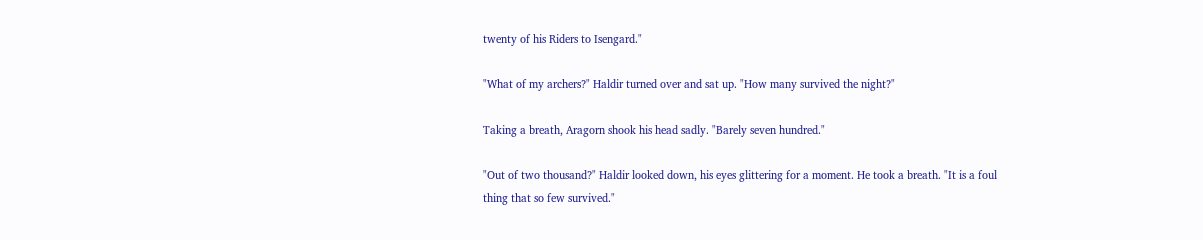twenty of his Riders to Isengard."

"What of my archers?" Haldir turned over and sat up. "How many survived the night?"

Taking a breath, Aragorn shook his head sadly. "Barely seven hundred."

"Out of two thousand?" Haldir looked down, his eyes glittering for a moment. He took a breath. "It is a foul thing that so few survived."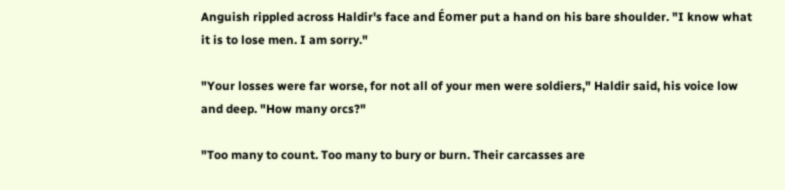Anguish rippled across Haldir's face and Éomer put a hand on his bare shoulder. "I know what it is to lose men. I am sorry."

"Your losses were far worse, for not all of your men were soldiers," Haldir said, his voice low and deep. "How many orcs?"

"Too many to count. Too many to bury or burn. Their carcasses are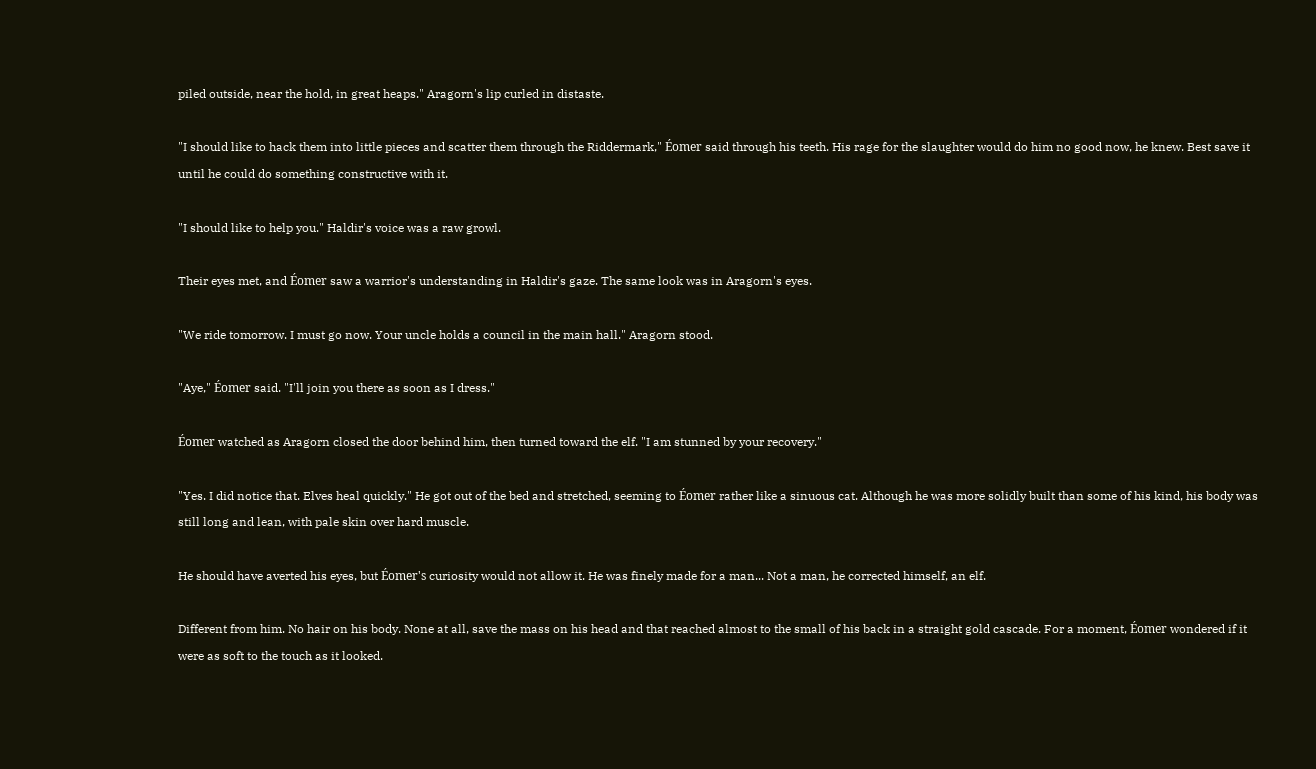piled outside, near the hold, in great heaps." Aragorn's lip curled in distaste.

"I should like to hack them into little pieces and scatter them through the Riddermark," Éomer said through his teeth. His rage for the slaughter would do him no good now, he knew. Best save it until he could do something constructive with it.

"I should like to help you." Haldir's voice was a raw growl.

Their eyes met, and Éomer saw a warrior's understanding in Haldir's gaze. The same look was in Aragorn's eyes.

"We ride tomorrow. I must go now. Your uncle holds a council in the main hall." Aragorn stood.

"Aye," Éomer said. "I'll join you there as soon as I dress."

Éomer watched as Aragorn closed the door behind him, then turned toward the elf. "I am stunned by your recovery."

"Yes. I did notice that. Elves heal quickly." He got out of the bed and stretched, seeming to Éomer rather like a sinuous cat. Although he was more solidly built than some of his kind, his body was still long and lean, with pale skin over hard muscle.

He should have averted his eyes, but Éomer's curiosity would not allow it. He was finely made for a man... Not a man, he corrected himself, an elf.

Different from him. No hair on his body. None at all, save the mass on his head and that reached almost to the small of his back in a straight gold cascade. For a moment, Éomer wondered if it were as soft to the touch as it looked.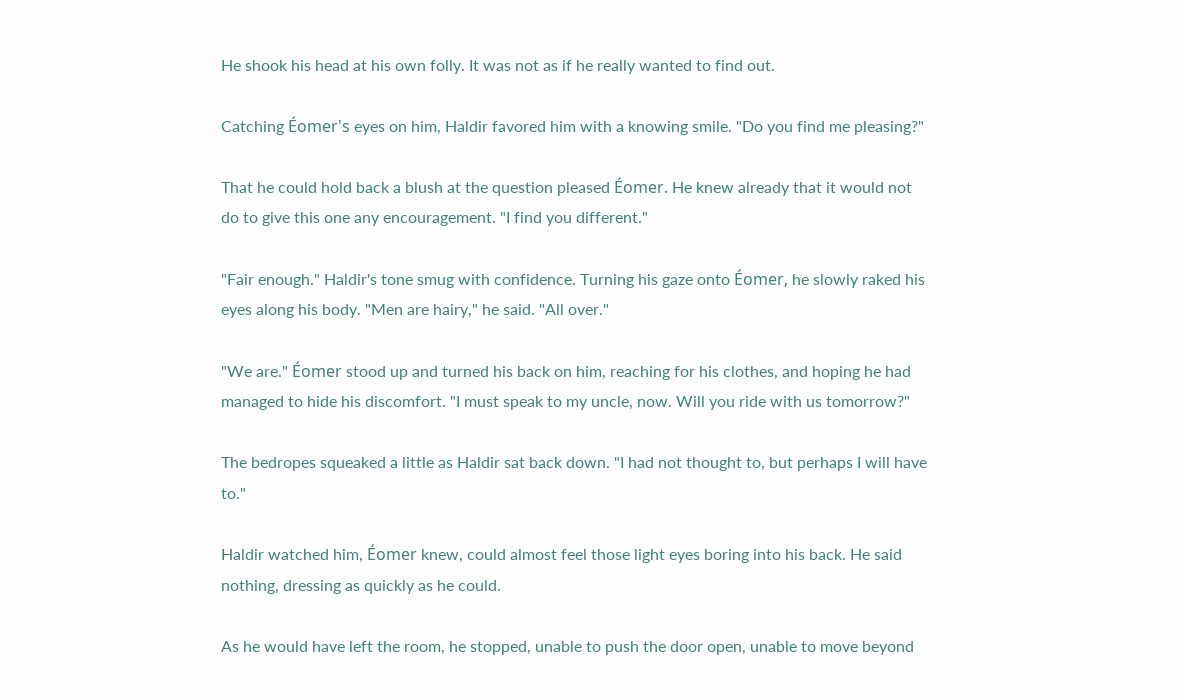He shook his head at his own folly. It was not as if he really wanted to find out.

Catching Éomer's eyes on him, Haldir favored him with a knowing smile. "Do you find me pleasing?"

That he could hold back a blush at the question pleased Éomer. He knew already that it would not do to give this one any encouragement. "I find you different."

"Fair enough." Haldir's tone smug with confidence. Turning his gaze onto Éomer, he slowly raked his eyes along his body. "Men are hairy," he said. "All over."

"We are." Éomer stood up and turned his back on him, reaching for his clothes, and hoping he had managed to hide his discomfort. "I must speak to my uncle, now. Will you ride with us tomorrow?"

The bedropes squeaked a little as Haldir sat back down. "I had not thought to, but perhaps I will have to."

Haldir watched him, Éomer knew, could almost feel those light eyes boring into his back. He said nothing, dressing as quickly as he could.

As he would have left the room, he stopped, unable to push the door open, unable to move beyond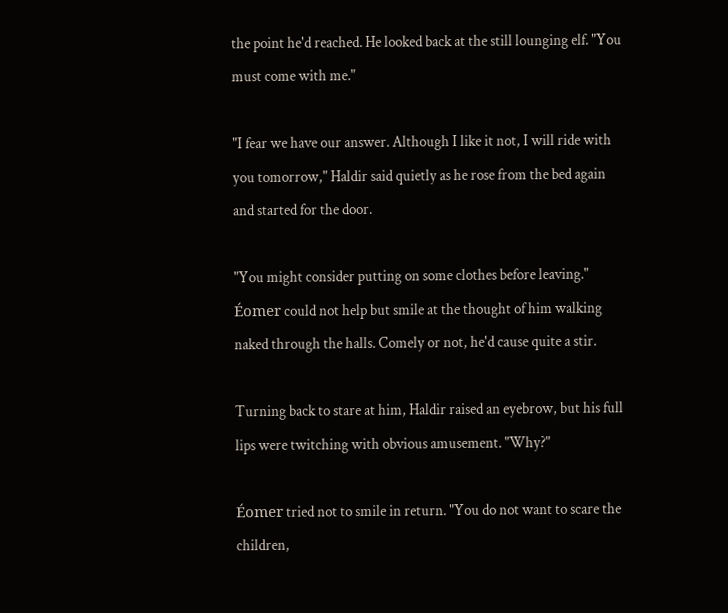the point he'd reached. He looked back at the still lounging elf. "You must come with me."

"I fear we have our answer. Although I like it not, I will ride with you tomorrow," Haldir said quietly as he rose from the bed again and started for the door.

"You might consider putting on some clothes before leaving." Éomer could not help but smile at the thought of him walking naked through the halls. Comely or not, he'd cause quite a stir.

Turning back to stare at him, Haldir raised an eyebrow, but his full lips were twitching with obvious amusement. "Why?"

Éomer tried not to smile in return. "You do not want to scare the children,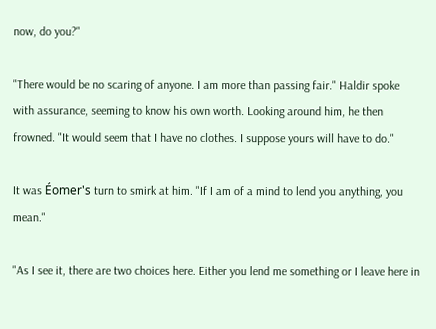now, do you?"

"There would be no scaring of anyone. I am more than passing fair." Haldir spoke with assurance, seeming to know his own worth. Looking around him, he then frowned. "It would seem that I have no clothes. I suppose yours will have to do."

It was Éomer's turn to smirk at him. "If I am of a mind to lend you anything, you mean."

"As I see it, there are two choices here. Either you lend me something or I leave here in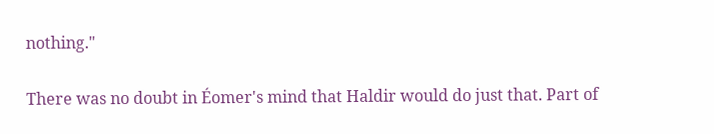nothing."

There was no doubt in Éomer's mind that Haldir would do just that. Part of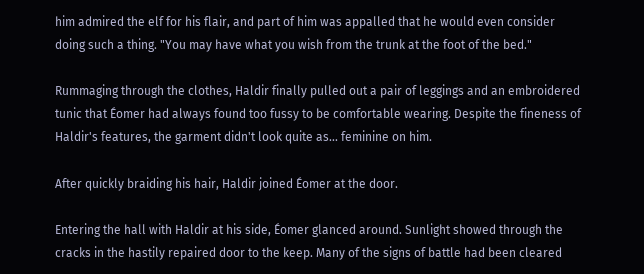him admired the elf for his flair, and part of him was appalled that he would even consider doing such a thing. "You may have what you wish from the trunk at the foot of the bed."

Rummaging through the clothes, Haldir finally pulled out a pair of leggings and an embroidered tunic that Éomer had always found too fussy to be comfortable wearing. Despite the fineness of Haldir's features, the garment didn't look quite as... feminine on him.

After quickly braiding his hair, Haldir joined Éomer at the door.

Entering the hall with Haldir at his side, Éomer glanced around. Sunlight showed through the cracks in the hastily repaired door to the keep. Many of the signs of battle had been cleared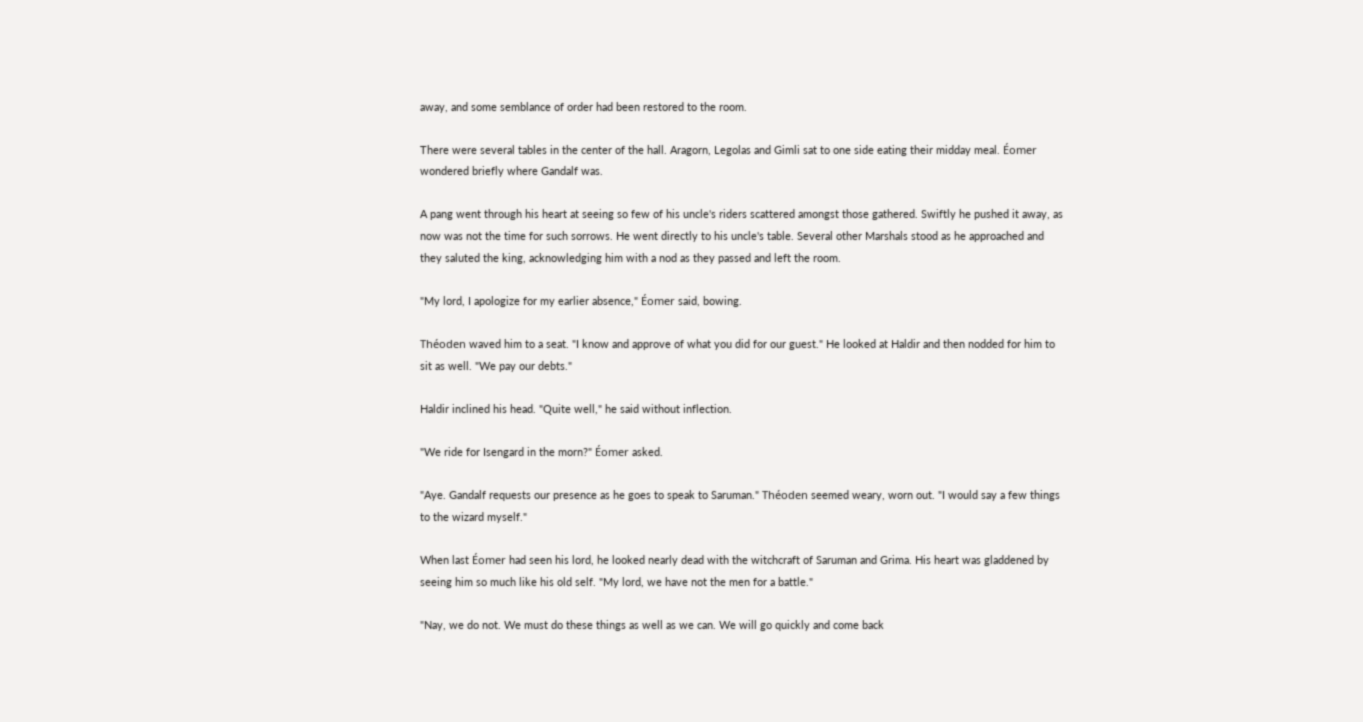away, and some semblance of order had been restored to the room.

There were several tables in the center of the hall. Aragorn, Legolas and Gimli sat to one side eating their midday meal. Éomer wondered briefly where Gandalf was.

A pang went through his heart at seeing so few of his uncle's riders scattered amongst those gathered. Swiftly he pushed it away, as now was not the time for such sorrows. He went directly to his uncle's table. Several other Marshals stood as he approached and they saluted the king, acknowledging him with a nod as they passed and left the room.

"My lord, I apologize for my earlier absence," Éomer said, bowing.

Théoden waved him to a seat. "I know and approve of what you did for our guest." He looked at Haldir and then nodded for him to sit as well. "We pay our debts."

Haldir inclined his head. "Quite well," he said without inflection.

"We ride for Isengard in the morn?" Éomer asked.

"Aye. Gandalf requests our presence as he goes to speak to Saruman." Théoden seemed weary, worn out. "I would say a few things to the wizard myself."

When last Éomer had seen his lord, he looked nearly dead with the witchcraft of Saruman and Grima. His heart was gladdened by seeing him so much like his old self. "My lord, we have not the men for a battle."

"Nay, we do not. We must do these things as well as we can. We will go quickly and come back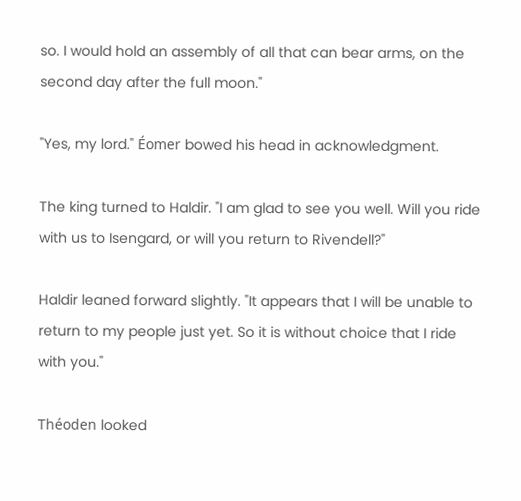so. I would hold an assembly of all that can bear arms, on the second day after the full moon."

"Yes, my lord." Éomer bowed his head in acknowledgment.

The king turned to Haldir. "I am glad to see you well. Will you ride with us to Isengard, or will you return to Rivendell?"

Haldir leaned forward slightly. "It appears that I will be unable to return to my people just yet. So it is without choice that I ride with you."

Théoden looked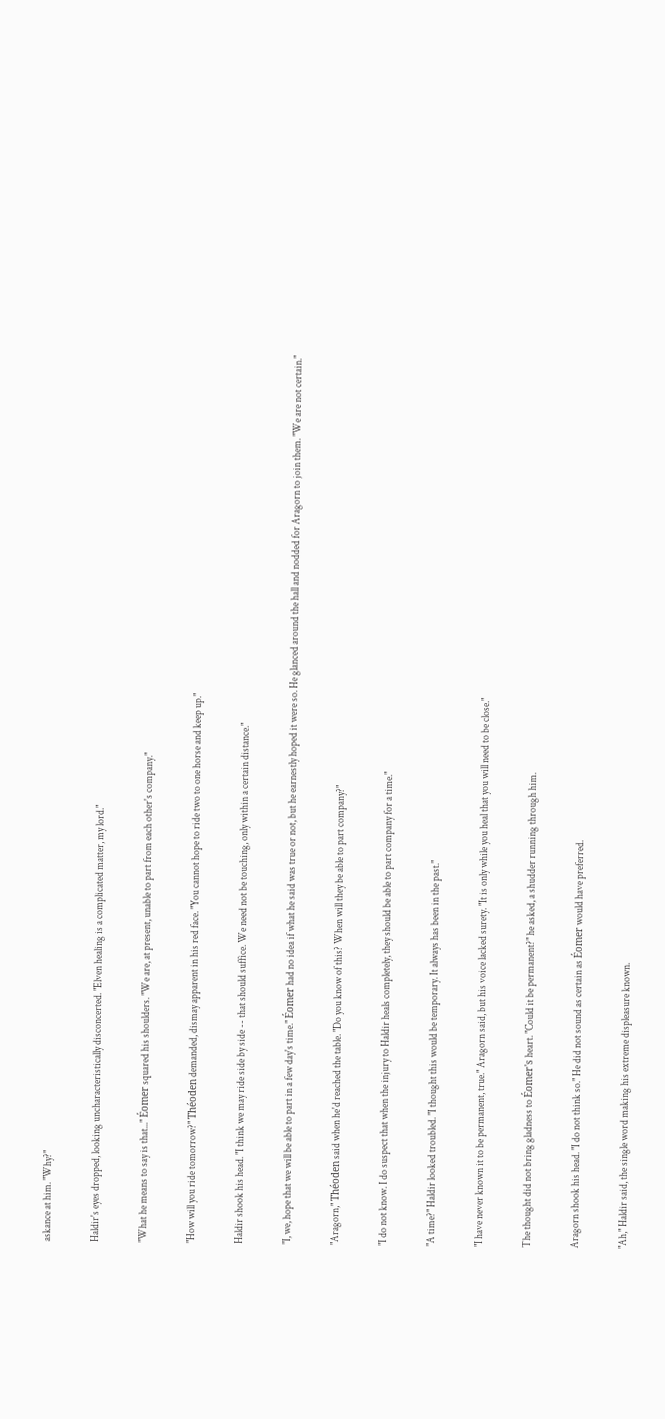askance at him. "Why?"

Haldir's eyes dropped, looking uncharacteristically disconcerted. "Elven healing is a complicated matter, my lord."

"What he means to say is that..." Éomer squared his shoulders. "We are, at present, unable to part from each other's company."

"How will you ride tomorrow?" Théoden demanded, dismay apparent in his red face. "You cannot hope to ride two to one horse and keep up."

Haldir shook his head. "I think we may ride side by side -- that should suffice. We need not be touching, only within a certain distance."

"I, we, hope that we will be able to part in a few day's time." Éomer had no idea if what he said was true or not, but he earnestly hoped it were so. He glanced around the hall and nodded for Aragorn to join them. "We are not certain."

"Aragorn," Théoden said when he'd reached the table. "Do you know of this? When will they be able to part company?"

"I do not know. I do suspect that when the injury to Haldir heals completely, they should be able to part company for a time."

"A time?" Haldir looked troubled. "I thought this would be temporary. It always has been in the past."

"I have never known it to be permanent, true." Aragorn said, but his voice lacked surety. "It is only while you heal that you will need to be close."

The thought did not bring gladness to Éomer's heart. "Could it be permanent?" he asked, a shudder running through him.

Aragorn shook his head. "I do not think so." He did not sound as certain as Éomer would have preferred.

"Ah," Haldir said, the single word making his extreme displeasure known.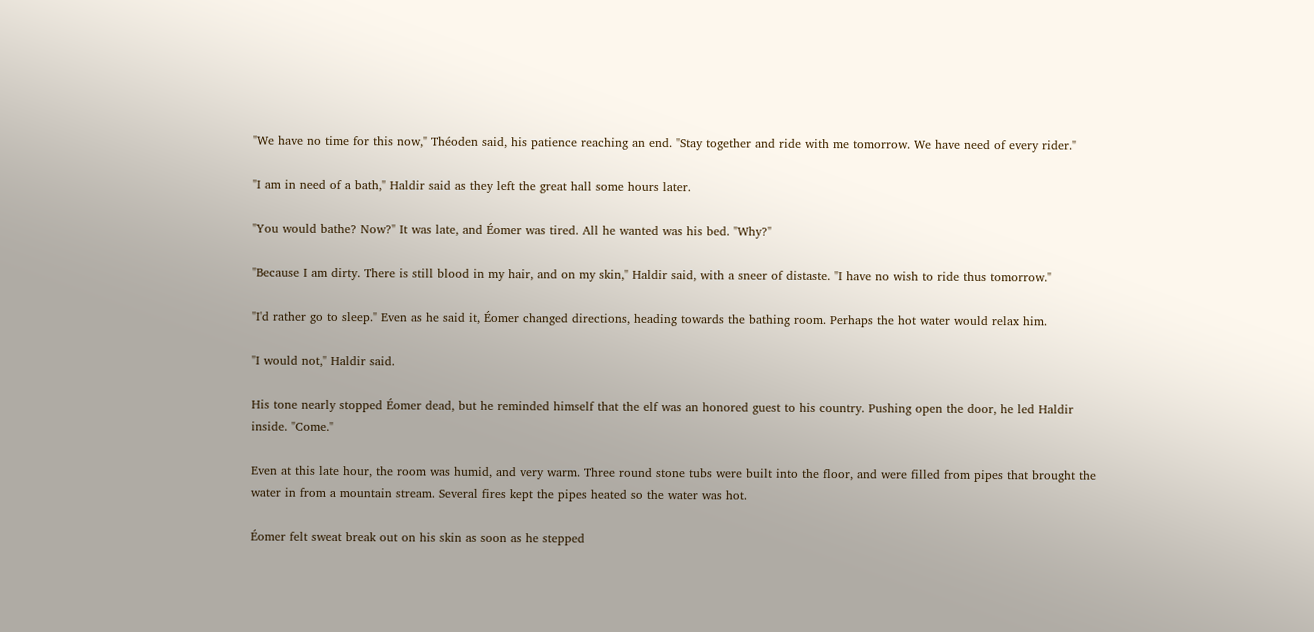"We have no time for this now," Théoden said, his patience reaching an end. "Stay together and ride with me tomorrow. We have need of every rider."

"I am in need of a bath," Haldir said as they left the great hall some hours later.

"You would bathe? Now?" It was late, and Éomer was tired. All he wanted was his bed. "Why?"

"Because I am dirty. There is still blood in my hair, and on my skin," Haldir said, with a sneer of distaste. "I have no wish to ride thus tomorrow."

"I'd rather go to sleep." Even as he said it, Éomer changed directions, heading towards the bathing room. Perhaps the hot water would relax him.

"I would not," Haldir said.

His tone nearly stopped Éomer dead, but he reminded himself that the elf was an honored guest to his country. Pushing open the door, he led Haldir inside. "Come."

Even at this late hour, the room was humid, and very warm. Three round stone tubs were built into the floor, and were filled from pipes that brought the water in from a mountain stream. Several fires kept the pipes heated so the water was hot.

Éomer felt sweat break out on his skin as soon as he stepped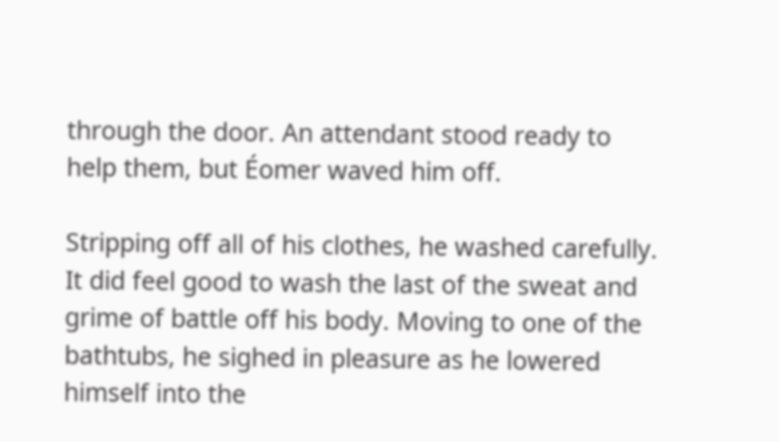through the door. An attendant stood ready to help them, but Éomer waved him off.

Stripping off all of his clothes, he washed carefully. It did feel good to wash the last of the sweat and grime of battle off his body. Moving to one of the bathtubs, he sighed in pleasure as he lowered himself into the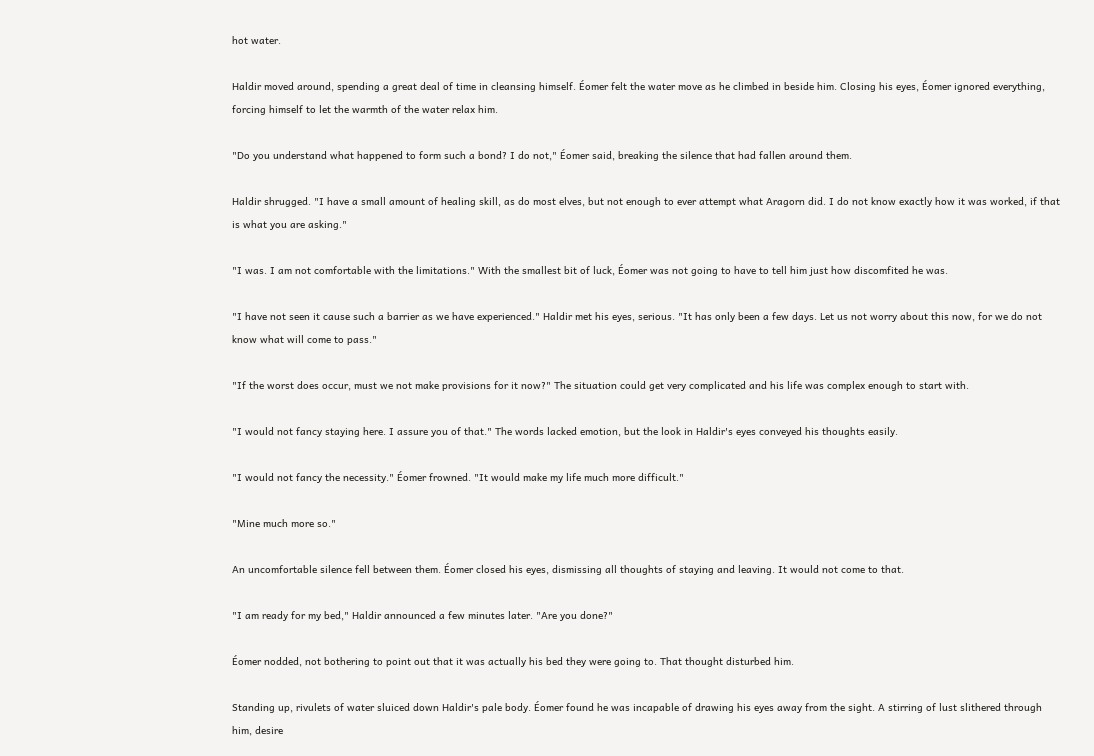hot water.

Haldir moved around, spending a great deal of time in cleansing himself. Éomer felt the water move as he climbed in beside him. Closing his eyes, Éomer ignored everything, forcing himself to let the warmth of the water relax him.

"Do you understand what happened to form such a bond? I do not," Éomer said, breaking the silence that had fallen around them.

Haldir shrugged. "I have a small amount of healing skill, as do most elves, but not enough to ever attempt what Aragorn did. I do not know exactly how it was worked, if that is what you are asking."

"I was. I am not comfortable with the limitations." With the smallest bit of luck, Éomer was not going to have to tell him just how discomfited he was.

"I have not seen it cause such a barrier as we have experienced." Haldir met his eyes, serious. "It has only been a few days. Let us not worry about this now, for we do not know what will come to pass."

"If the worst does occur, must we not make provisions for it now?" The situation could get very complicated and his life was complex enough to start with.

"I would not fancy staying here. I assure you of that." The words lacked emotion, but the look in Haldir's eyes conveyed his thoughts easily.

"I would not fancy the necessity." Éomer frowned. "It would make my life much more difficult."

"Mine much more so."

An uncomfortable silence fell between them. Éomer closed his eyes, dismissing all thoughts of staying and leaving. It would not come to that.

"I am ready for my bed," Haldir announced a few minutes later. "Are you done?"

Éomer nodded, not bothering to point out that it was actually his bed they were going to. That thought disturbed him.

Standing up, rivulets of water sluiced down Haldir's pale body. Éomer found he was incapable of drawing his eyes away from the sight. A stirring of lust slithered through him, desire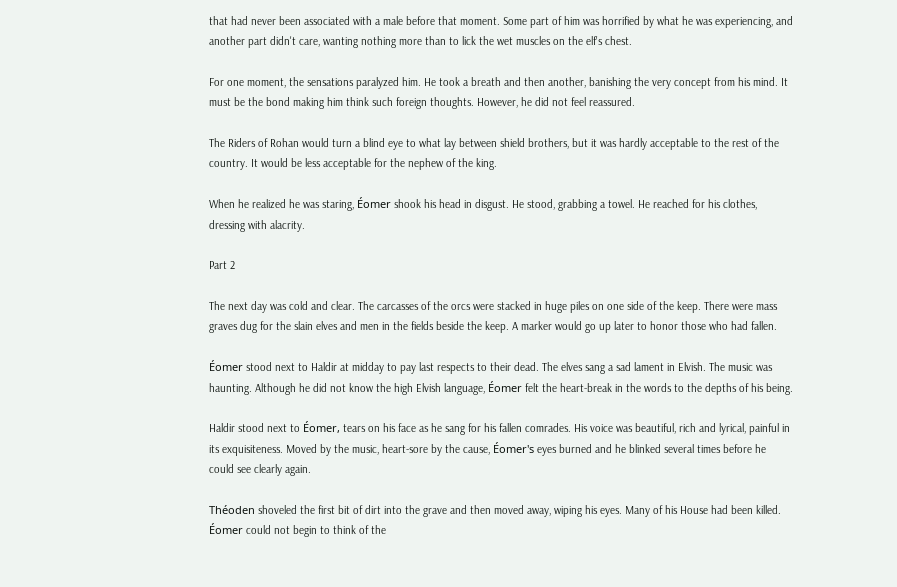that had never been associated with a male before that moment. Some part of him was horrified by what he was experiencing, and another part didn't care, wanting nothing more than to lick the wet muscles on the elf's chest.

For one moment, the sensations paralyzed him. He took a breath and then another, banishing the very concept from his mind. It must be the bond making him think such foreign thoughts. However, he did not feel reassured.

The Riders of Rohan would turn a blind eye to what lay between shield brothers, but it was hardly acceptable to the rest of the country. It would be less acceptable for the nephew of the king.

When he realized he was staring, Éomer shook his head in disgust. He stood, grabbing a towel. He reached for his clothes, dressing with alacrity.

Part 2

The next day was cold and clear. The carcasses of the orcs were stacked in huge piles on one side of the keep. There were mass graves dug for the slain elves and men in the fields beside the keep. A marker would go up later to honor those who had fallen.

Éomer stood next to Haldir at midday to pay last respects to their dead. The elves sang a sad lament in Elvish. The music was haunting. Although he did not know the high Elvish language, Éomer felt the heart-break in the words to the depths of his being.

Haldir stood next to Éomer, tears on his face as he sang for his fallen comrades. His voice was beautiful, rich and lyrical, painful in its exquisiteness. Moved by the music, heart-sore by the cause, Éomer's eyes burned and he blinked several times before he could see clearly again.

Théoden shoveled the first bit of dirt into the grave and then moved away, wiping his eyes. Many of his House had been killed. Éomer could not begin to think of the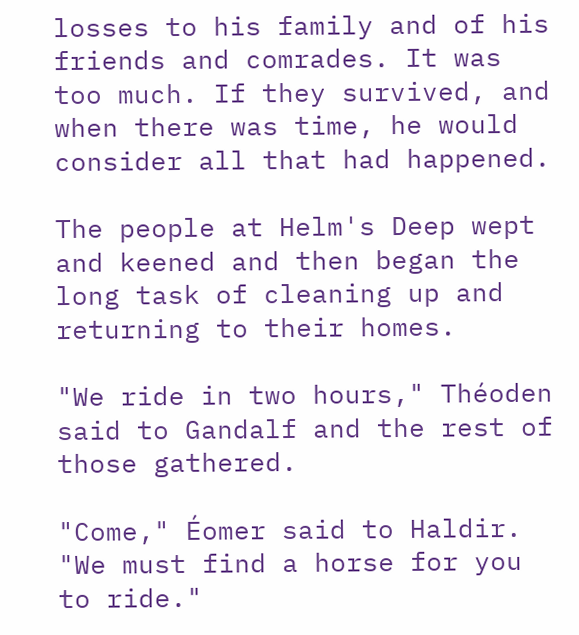losses to his family and of his friends and comrades. It was too much. If they survived, and when there was time, he would consider all that had happened.

The people at Helm's Deep wept and keened and then began the long task of cleaning up and returning to their homes.

"We ride in two hours," Théoden said to Gandalf and the rest of those gathered.

"Come," Éomer said to Haldir. "We must find a horse for you to ride."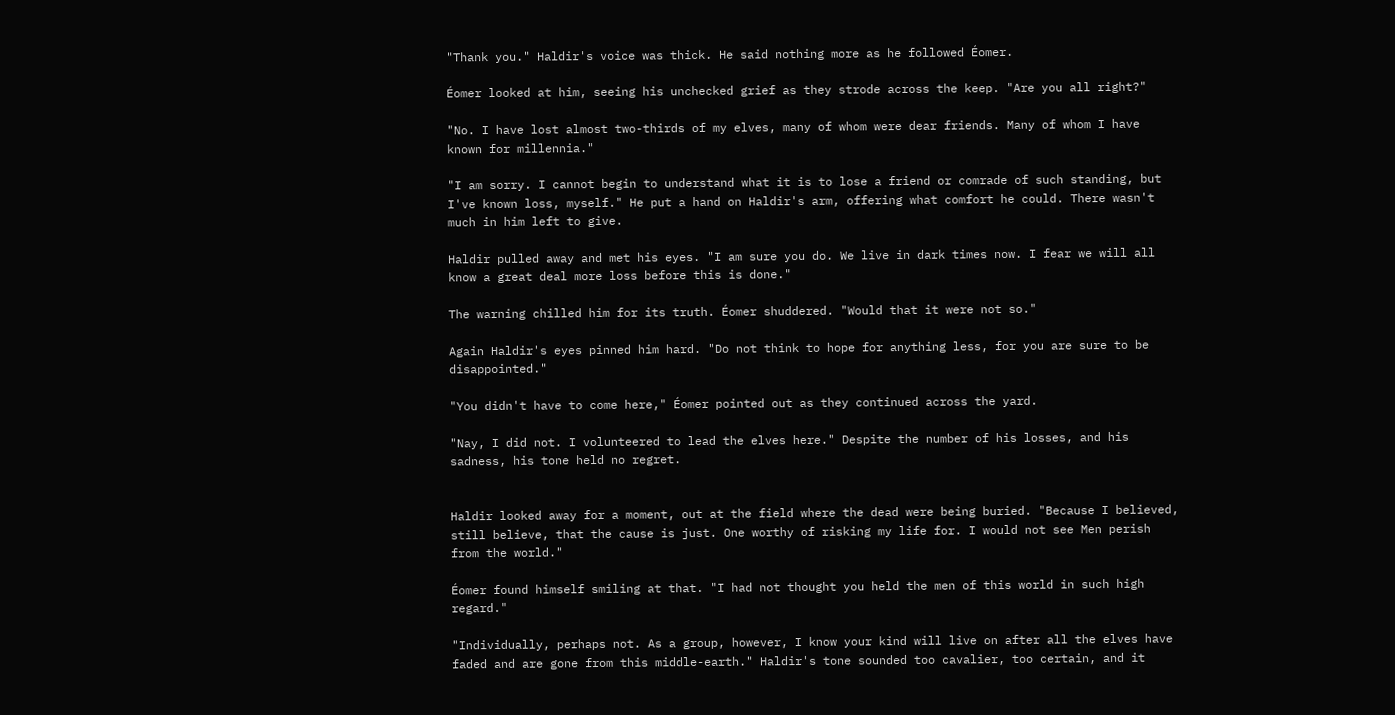"Thank you." Haldir's voice was thick. He said nothing more as he followed Éomer.

Éomer looked at him, seeing his unchecked grief as they strode across the keep. "Are you all right?"

"No. I have lost almost two-thirds of my elves, many of whom were dear friends. Many of whom I have known for millennia."

"I am sorry. I cannot begin to understand what it is to lose a friend or comrade of such standing, but I've known loss, myself." He put a hand on Haldir's arm, offering what comfort he could. There wasn't much in him left to give.

Haldir pulled away and met his eyes. "I am sure you do. We live in dark times now. I fear we will all know a great deal more loss before this is done."

The warning chilled him for its truth. Éomer shuddered. "Would that it were not so."

Again Haldir's eyes pinned him hard. "Do not think to hope for anything less, for you are sure to be disappointed."

"You didn't have to come here," Éomer pointed out as they continued across the yard.

"Nay, I did not. I volunteered to lead the elves here." Despite the number of his losses, and his sadness, his tone held no regret.


Haldir looked away for a moment, out at the field where the dead were being buried. "Because I believed, still believe, that the cause is just. One worthy of risking my life for. I would not see Men perish from the world."

Éomer found himself smiling at that. "I had not thought you held the men of this world in such high regard."

"Individually, perhaps not. As a group, however, I know your kind will live on after all the elves have faded and are gone from this middle-earth." Haldir's tone sounded too cavalier, too certain, and it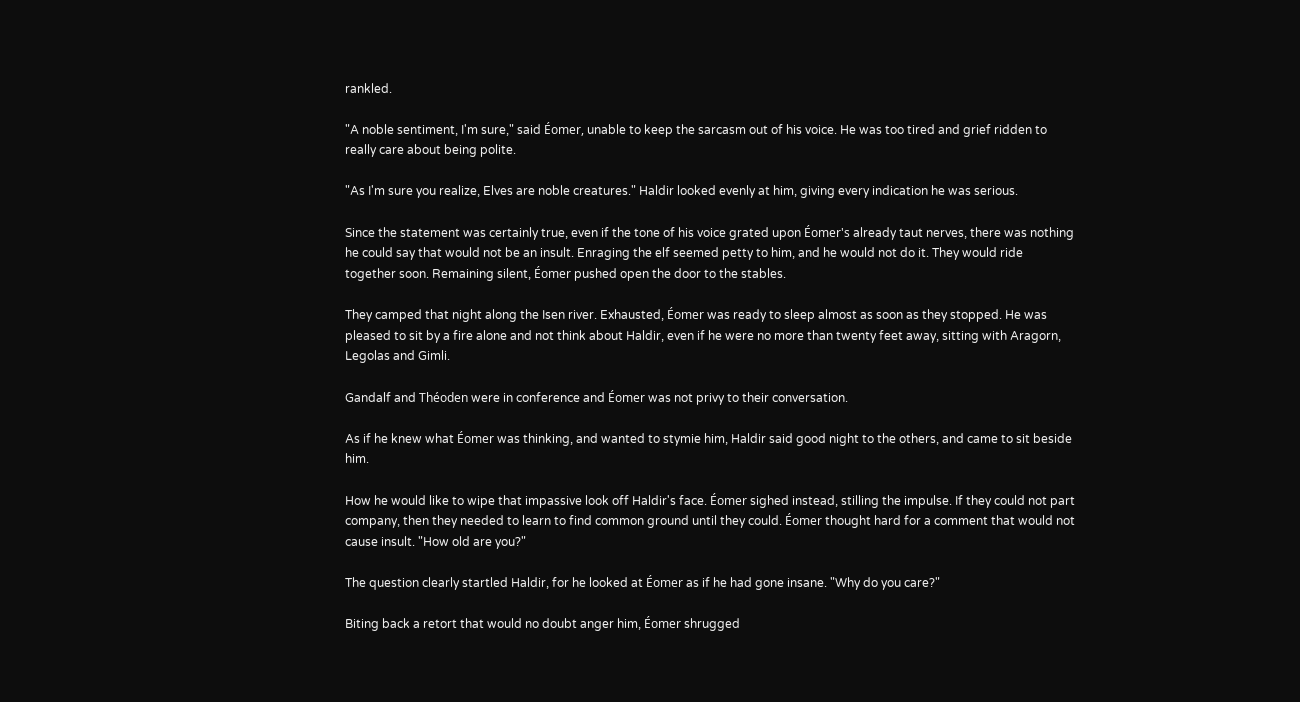rankled.

"A noble sentiment, I'm sure," said Éomer, unable to keep the sarcasm out of his voice. He was too tired and grief ridden to really care about being polite.

"As I'm sure you realize, Elves are noble creatures." Haldir looked evenly at him, giving every indication he was serious.

Since the statement was certainly true, even if the tone of his voice grated upon Éomer's already taut nerves, there was nothing he could say that would not be an insult. Enraging the elf seemed petty to him, and he would not do it. They would ride together soon. Remaining silent, Éomer pushed open the door to the stables.

They camped that night along the Isen river. Exhausted, Éomer was ready to sleep almost as soon as they stopped. He was pleased to sit by a fire alone and not think about Haldir, even if he were no more than twenty feet away, sitting with Aragorn, Legolas and Gimli.

Gandalf and Théoden were in conference and Éomer was not privy to their conversation.

As if he knew what Éomer was thinking, and wanted to stymie him, Haldir said good night to the others, and came to sit beside him.

How he would like to wipe that impassive look off Haldir's face. Éomer sighed instead, stilling the impulse. If they could not part company, then they needed to learn to find common ground until they could. Éomer thought hard for a comment that would not cause insult. "How old are you?"

The question clearly startled Haldir, for he looked at Éomer as if he had gone insane. "Why do you care?"

Biting back a retort that would no doubt anger him, Éomer shrugged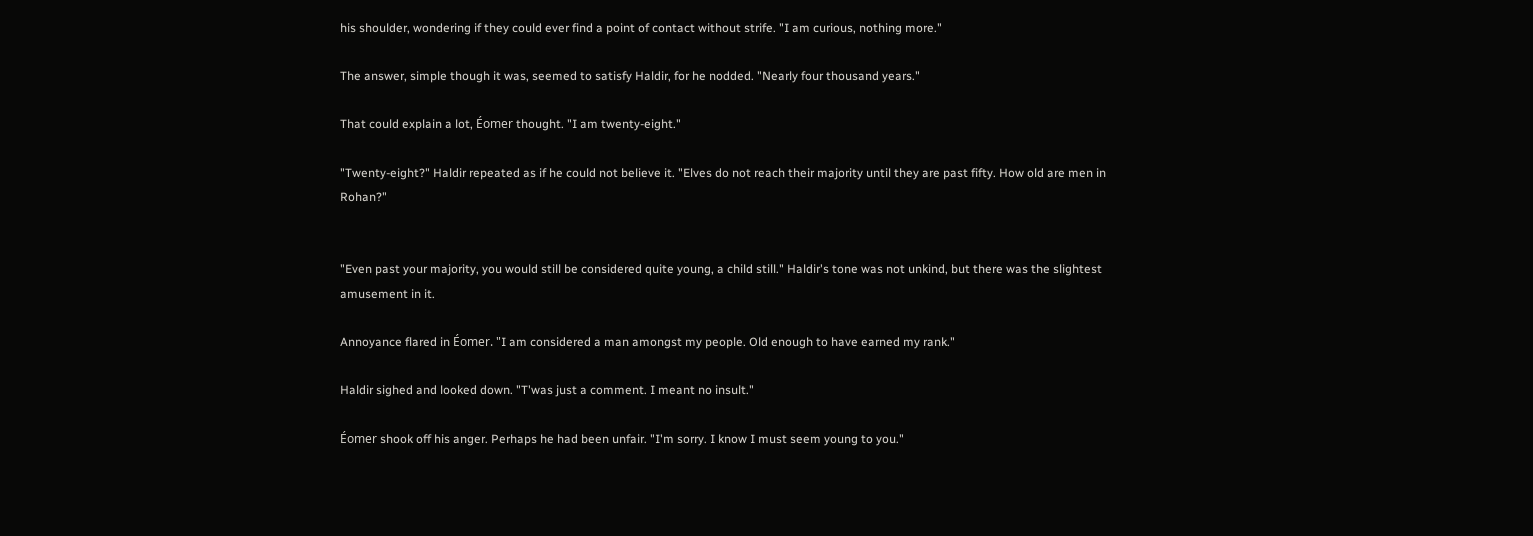his shoulder, wondering if they could ever find a point of contact without strife. "I am curious, nothing more."

The answer, simple though it was, seemed to satisfy Haldir, for he nodded. "Nearly four thousand years."

That could explain a lot, Éomer thought. "I am twenty-eight."

"Twenty-eight?" Haldir repeated as if he could not believe it. "Elves do not reach their majority until they are past fifty. How old are men in Rohan?"


"Even past your majority, you would still be considered quite young, a child still." Haldir's tone was not unkind, but there was the slightest amusement in it.

Annoyance flared in Éomer. "I am considered a man amongst my people. Old enough to have earned my rank."

Haldir sighed and looked down. "T'was just a comment. I meant no insult."

Éomer shook off his anger. Perhaps he had been unfair. "I'm sorry. I know I must seem young to you."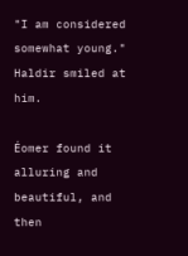"I am considered somewhat young." Haldir smiled at him.

Éomer found it alluring and beautiful, and then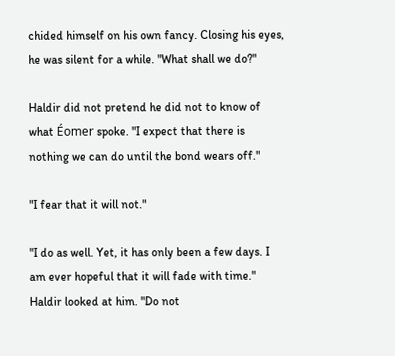chided himself on his own fancy. Closing his eyes, he was silent for a while. "What shall we do?"

Haldir did not pretend he did not to know of what Éomer spoke. "I expect that there is nothing we can do until the bond wears off."

"I fear that it will not."

"I do as well. Yet, it has only been a few days. I am ever hopeful that it will fade with time." Haldir looked at him. "Do not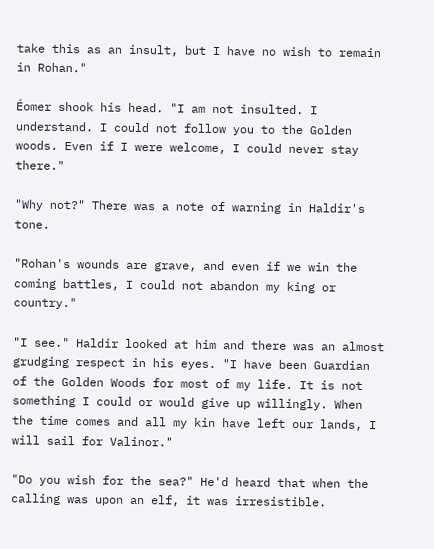take this as an insult, but I have no wish to remain in Rohan."

Éomer shook his head. "I am not insulted. I understand. I could not follow you to the Golden woods. Even if I were welcome, I could never stay there."

"Why not?" There was a note of warning in Haldir's tone.

"Rohan's wounds are grave, and even if we win the coming battles, I could not abandon my king or country."

"I see." Haldir looked at him and there was an almost grudging respect in his eyes. "I have been Guardian of the Golden Woods for most of my life. It is not something I could or would give up willingly. When the time comes and all my kin have left our lands, I will sail for Valinor."

"Do you wish for the sea?" He'd heard that when the calling was upon an elf, it was irresistible.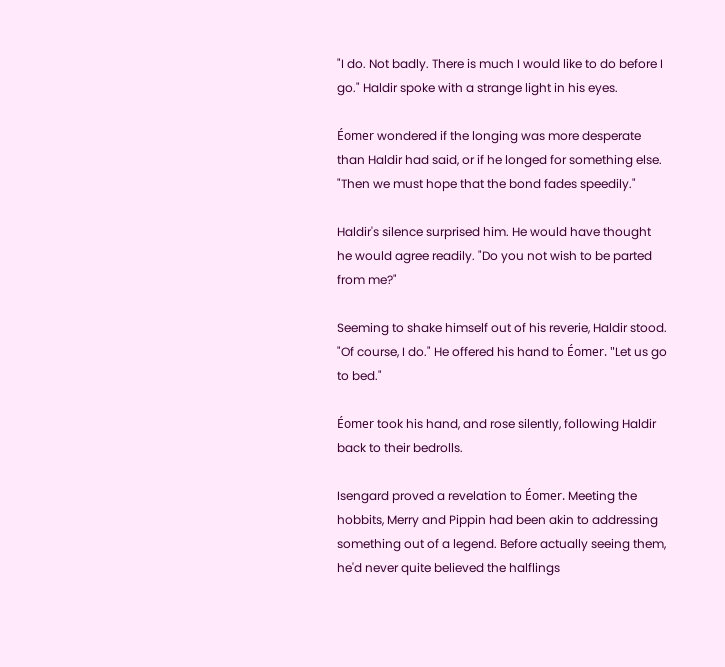"I do. Not badly. There is much I would like to do before I go." Haldir spoke with a strange light in his eyes.

Éomer wondered if the longing was more desperate than Haldir had said, or if he longed for something else. "Then we must hope that the bond fades speedily."

Haldir's silence surprised him. He would have thought he would agree readily. "Do you not wish to be parted from me?"

Seeming to shake himself out of his reverie, Haldir stood. "Of course, I do." He offered his hand to Éomer. "Let us go to bed."

Éomer took his hand, and rose silently, following Haldir back to their bedrolls.

Isengard proved a revelation to Éomer. Meeting the hobbits, Merry and Pippin had been akin to addressing something out of a legend. Before actually seeing them, he'd never quite believed the halflings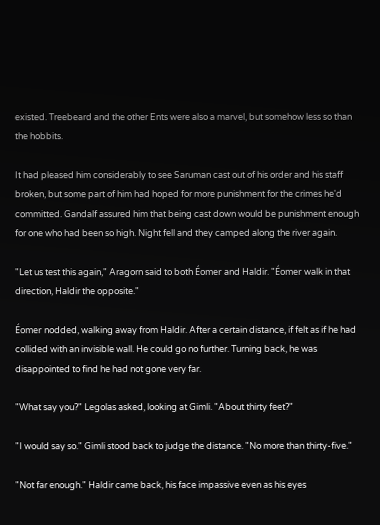existed. Treebeard and the other Ents were also a marvel, but somehow less so than the hobbits.

It had pleased him considerably to see Saruman cast out of his order and his staff broken, but some part of him had hoped for more punishment for the crimes he'd committed. Gandalf assured him that being cast down would be punishment enough for one who had been so high. Night fell and they camped along the river again.

"Let us test this again," Aragorn said to both Éomer and Haldir. "Éomer walk in that direction, Haldir the opposite."

Éomer nodded, walking away from Haldir. After a certain distance, if felt as if he had collided with an invisible wall. He could go no further. Turning back, he was disappointed to find he had not gone very far.

"What say you?" Legolas asked, looking at Gimli. "About thirty feet?"

"I would say so." Gimli stood back to judge the distance. "No more than thirty-five."

"Not far enough." Haldir came back, his face impassive even as his eyes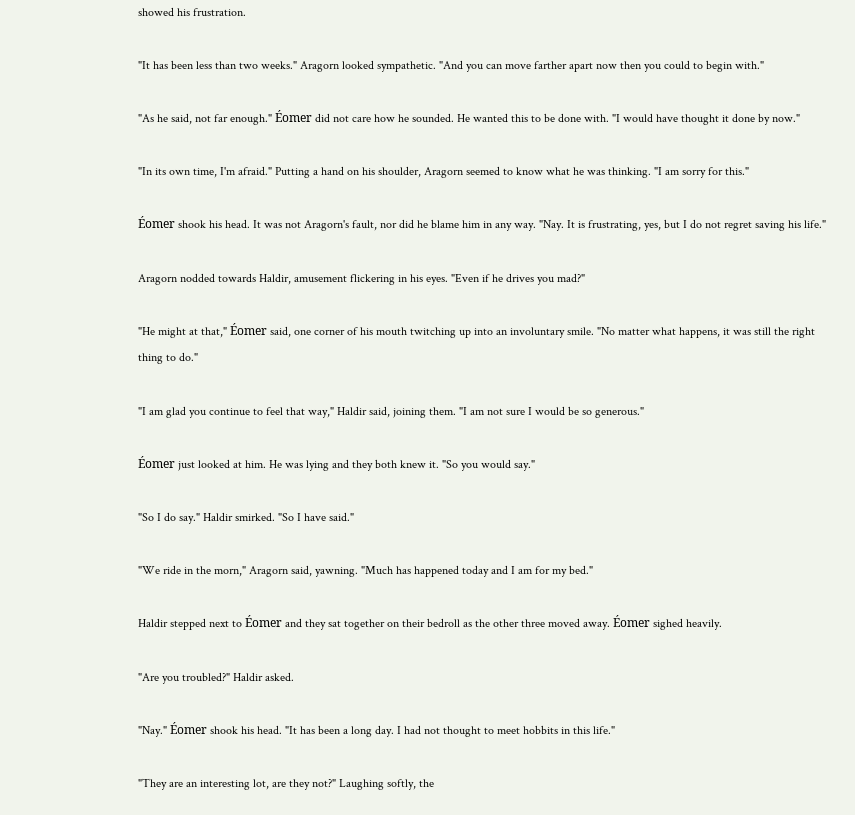showed his frustration.

"It has been less than two weeks." Aragorn looked sympathetic. "And you can move farther apart now then you could to begin with."

"As he said, not far enough." Éomer did not care how he sounded. He wanted this to be done with. "I would have thought it done by now."

"In its own time, I'm afraid." Putting a hand on his shoulder, Aragorn seemed to know what he was thinking. "I am sorry for this."

Éomer shook his head. It was not Aragorn's fault, nor did he blame him in any way. "Nay. It is frustrating, yes, but I do not regret saving his life."

Aragorn nodded towards Haldir, amusement flickering in his eyes. "Even if he drives you mad?"

"He might at that," Éomer said, one corner of his mouth twitching up into an involuntary smile. "No matter what happens, it was still the right thing to do."

"I am glad you continue to feel that way," Haldir said, joining them. "I am not sure I would be so generous."

Éomer just looked at him. He was lying and they both knew it. "So you would say."

"So I do say." Haldir smirked. "So I have said."

"We ride in the morn," Aragorn said, yawning. "Much has happened today and I am for my bed."

Haldir stepped next to Éomer and they sat together on their bedroll as the other three moved away. Éomer sighed heavily.

"Are you troubled?" Haldir asked.

"Nay." Éomer shook his head. "It has been a long day. I had not thought to meet hobbits in this life."

"They are an interesting lot, are they not?" Laughing softly, the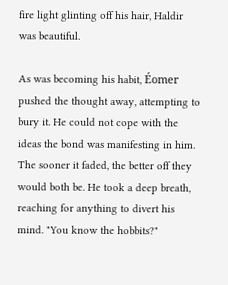fire light glinting off his hair, Haldir was beautiful.

As was becoming his habit, Éomer pushed the thought away, attempting to bury it. He could not cope with the ideas the bond was manifesting in him. The sooner it faded, the better off they would both be. He took a deep breath, reaching for anything to divert his mind. "You know the hobbits?"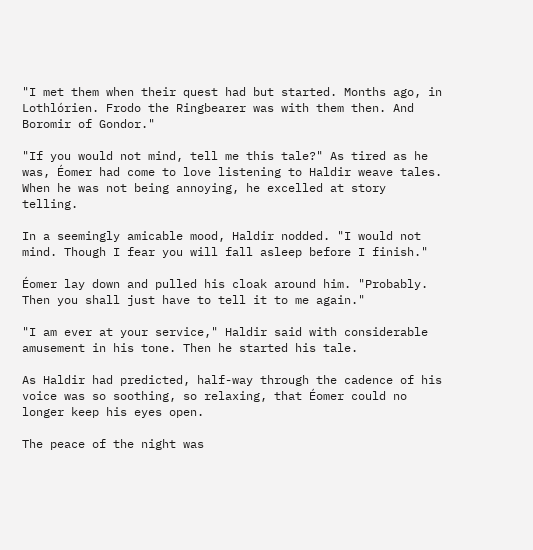"I met them when their quest had but started. Months ago, in Lothlórien. Frodo the Ringbearer was with them then. And Boromir of Gondor."

"If you would not mind, tell me this tale?" As tired as he was, Éomer had come to love listening to Haldir weave tales. When he was not being annoying, he excelled at story telling.

In a seemingly amicable mood, Haldir nodded. "I would not mind. Though I fear you will fall asleep before I finish."

Éomer lay down and pulled his cloak around him. "Probably. Then you shall just have to tell it to me again."

"I am ever at your service," Haldir said with considerable amusement in his tone. Then he started his tale.

As Haldir had predicted, half-way through the cadence of his voice was so soothing, so relaxing, that Éomer could no longer keep his eyes open.

The peace of the night was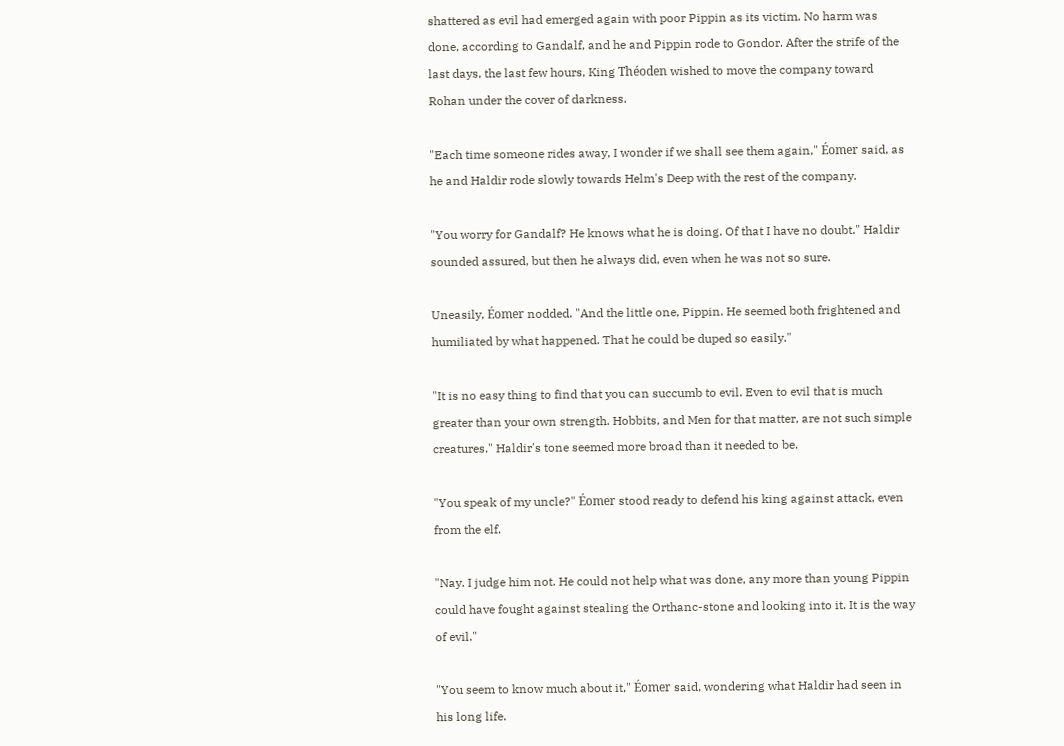shattered as evil had emerged again with poor Pippin as its victim. No harm was done, according to Gandalf, and he and Pippin rode to Gondor. After the strife of the last days, the last few hours, King Théoden wished to move the company toward Rohan under the cover of darkness.

"Each time someone rides away, I wonder if we shall see them again," Éomer said, as he and Haldir rode slowly towards Helm's Deep with the rest of the company.

"You worry for Gandalf? He knows what he is doing. Of that I have no doubt." Haldir sounded assured, but then he always did, even when he was not so sure.

Uneasily, Éomer nodded. "And the little one, Pippin. He seemed both frightened and humiliated by what happened. That he could be duped so easily."

"It is no easy thing to find that you can succumb to evil. Even to evil that is much greater than your own strength. Hobbits, and Men for that matter, are not such simple creatures." Haldir's tone seemed more broad than it needed to be.

"You speak of my uncle?" Éomer stood ready to defend his king against attack, even from the elf.

"Nay. I judge him not. He could not help what was done, any more than young Pippin could have fought against stealing the Orthanc-stone and looking into it. It is the way of evil."

"You seem to know much about it," Éomer said, wondering what Haldir had seen in his long life.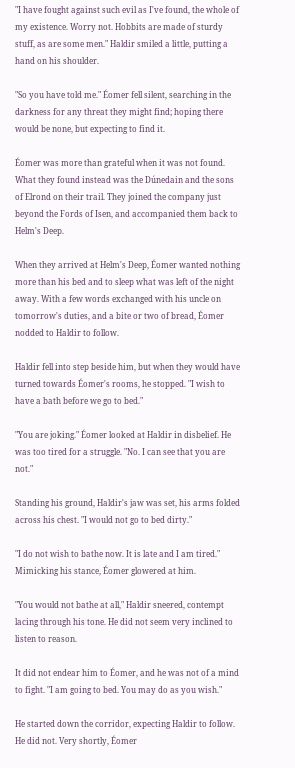"I have fought against such evil as I've found, the whole of my existence. Worry not. Hobbits are made of sturdy stuff, as are some men." Haldir smiled a little, putting a hand on his shoulder.

"So you have told me." Éomer fell silent, searching in the darkness for any threat they might find; hoping there would be none, but expecting to find it.

Éomer was more than grateful when it was not found. What they found instead was the Dúnedain and the sons of Elrond on their trail. They joined the company just beyond the Fords of Isen, and accompanied them back to Helm's Deep.

When they arrived at Helm's Deep, Éomer wanted nothing more than his bed and to sleep what was left of the night away. With a few words exchanged with his uncle on tomorrow's duties, and a bite or two of bread, Éomer nodded to Haldir to follow.

Haldir fell into step beside him, but when they would have turned towards Éomer's rooms, he stopped. "I wish to have a bath before we go to bed."

"You are joking." Éomer looked at Haldir in disbelief. He was too tired for a struggle. "No. I can see that you are not."

Standing his ground, Haldir's jaw was set, his arms folded across his chest. "I would not go to bed dirty."

"I do not wish to bathe now. It is late and I am tired." Mimicking his stance, Éomer glowered at him.

"You would not bathe at all," Haldir sneered, contempt lacing through his tone. He did not seem very inclined to listen to reason.

It did not endear him to Éomer, and he was not of a mind to fight. "I am going to bed. You may do as you wish."

He started down the corridor, expecting Haldir to follow. He did not. Very shortly, Éomer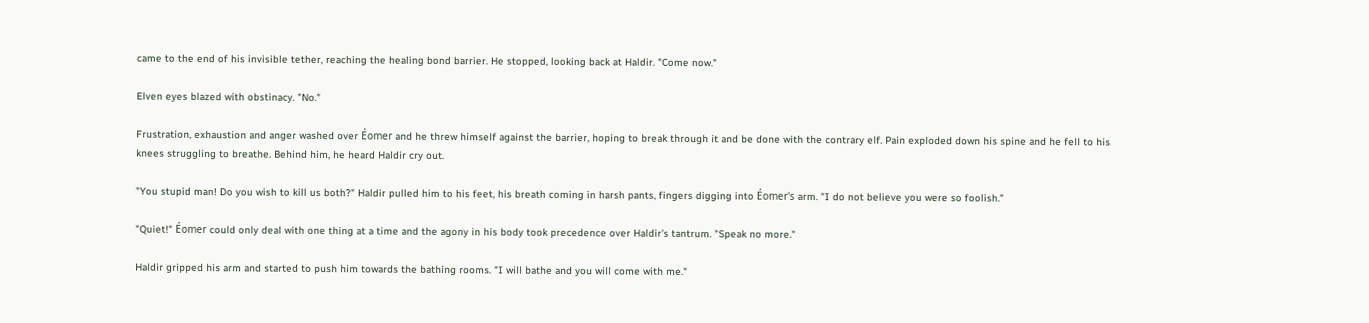came to the end of his invisible tether, reaching the healing bond barrier. He stopped, looking back at Haldir. "Come now."

Elven eyes blazed with obstinacy. "No."

Frustration, exhaustion and anger washed over Éomer and he threw himself against the barrier, hoping to break through it and be done with the contrary elf. Pain exploded down his spine and he fell to his knees struggling to breathe. Behind him, he heard Haldir cry out.

"You stupid man! Do you wish to kill us both?" Haldir pulled him to his feet, his breath coming in harsh pants, fingers digging into Éomer's arm. "I do not believe you were so foolish."

"Quiet!" Éomer could only deal with one thing at a time and the agony in his body took precedence over Haldir's tantrum. "Speak no more."

Haldir gripped his arm and started to push him towards the bathing rooms. "I will bathe and you will come with me."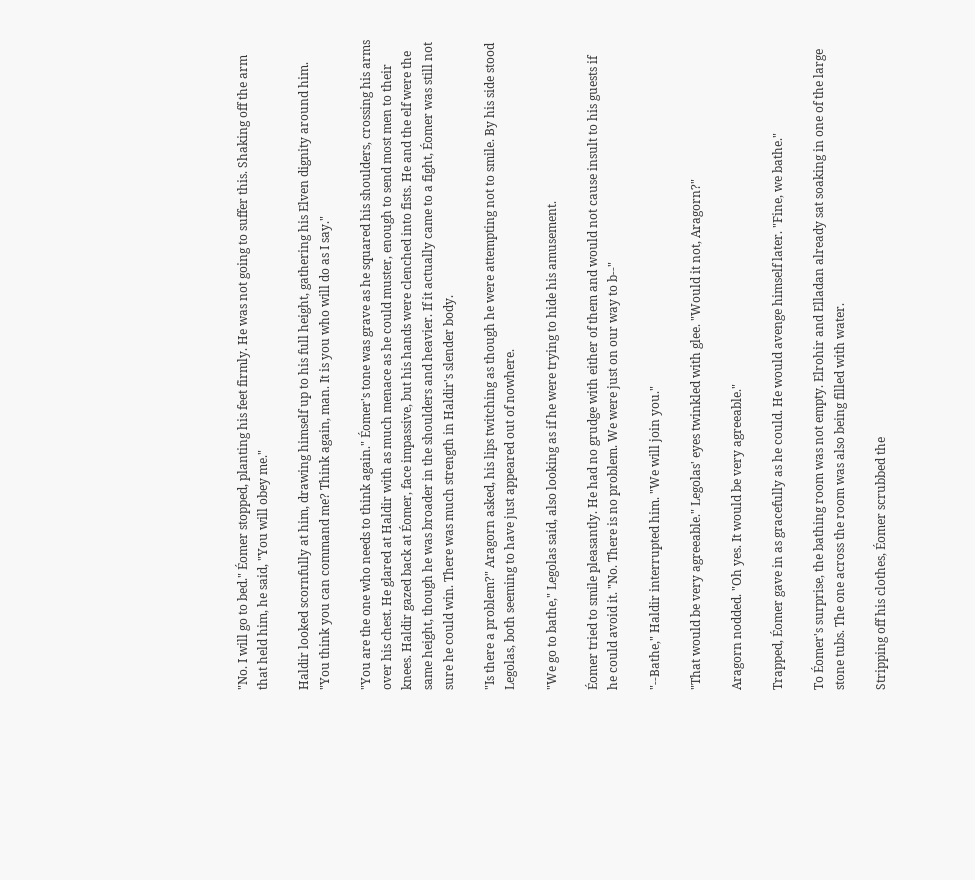"No. I will go to bed." Éomer stopped, planting his feet firmly. He was not going to suffer this. Shaking off the arm that held him, he said, "You will obey me."

Haldir looked scornfully at him, drawing himself up to his full height, gathering his Elven dignity around him. "You think you can command me? Think again, man. It is you who will do as I say."

"You are the one who needs to think again." Éomer's tone was grave as he squared his shoulders, crossing his arms over his chest. He glared at Haldir with as much menace as he could muster, enough to send most men to their knees. Haldir gazed back at Éomer, face impassive, but his hands were clenched into fists. He and the elf were the same height, though he was broader in the shoulders and heavier. If it actually came to a fight, Éomer was still not sure he could win. There was much strength in Haldir's slender body.

"Is there a problem?" Aragorn asked, his lips twitching as though he were attempting not to smile. By his side stood Legolas, both seeming to have just appeared out of nowhere.

"We go to bathe," Legolas said, also looking as if he were trying to hide his amusement.

Éomer tried to smile pleasantly. He had no grudge with either of them and would not cause insult to his guests if he could avoid it. "No. There is no problem. We were just on our way to b--"

"--Bathe," Haldir interrupted him. "We will join you."

"That would be very agreeable." Legolas' eyes twinkled with glee. "Would it not, Aragorn?"

Aragorn nodded. "Oh yes. It would be very agreeable."

Trapped, Éomer gave in as gracefully as he could. He would avenge himself later. "Fine, we bathe."

To Éomer's surprise, the bathing room was not empty. Elrohir and Elladan already sat soaking in one of the large stone tubs. The one across the room was also being filled with water.

Stripping off his clothes, Éomer scrubbed the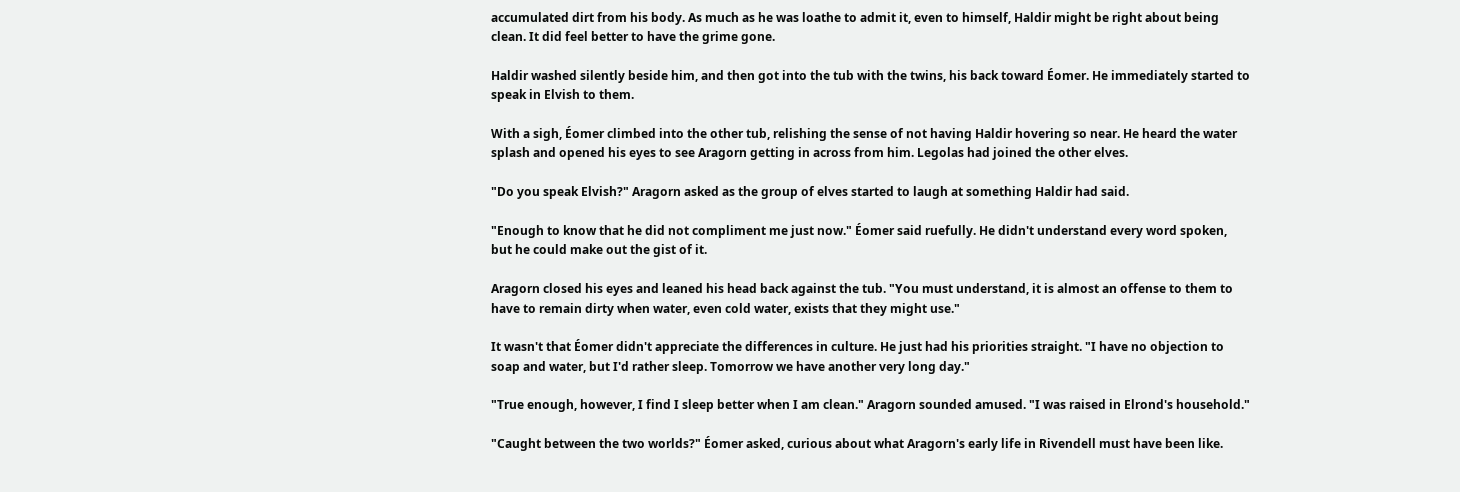accumulated dirt from his body. As much as he was loathe to admit it, even to himself, Haldir might be right about being clean. It did feel better to have the grime gone.

Haldir washed silently beside him, and then got into the tub with the twins, his back toward Éomer. He immediately started to speak in Elvish to them.

With a sigh, Éomer climbed into the other tub, relishing the sense of not having Haldir hovering so near. He heard the water splash and opened his eyes to see Aragorn getting in across from him. Legolas had joined the other elves.

"Do you speak Elvish?" Aragorn asked as the group of elves started to laugh at something Haldir had said.

"Enough to know that he did not compliment me just now." Éomer said ruefully. He didn't understand every word spoken, but he could make out the gist of it.

Aragorn closed his eyes and leaned his head back against the tub. "You must understand, it is almost an offense to them to have to remain dirty when water, even cold water, exists that they might use."

It wasn't that Éomer didn't appreciate the differences in culture. He just had his priorities straight. "I have no objection to soap and water, but I'd rather sleep. Tomorrow we have another very long day."

"True enough, however, I find I sleep better when I am clean." Aragorn sounded amused. "I was raised in Elrond's household."

"Caught between the two worlds?" Éomer asked, curious about what Aragorn's early life in Rivendell must have been like.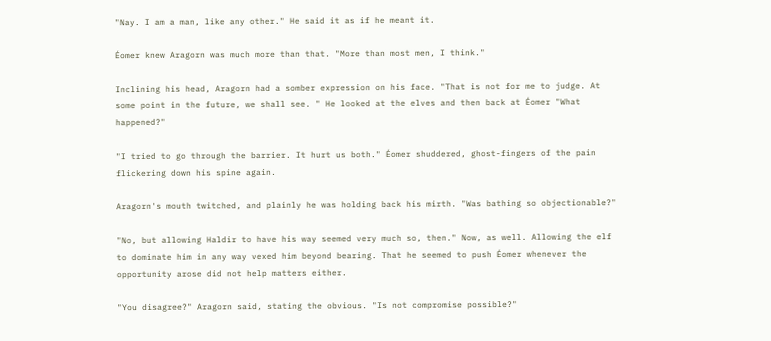"Nay. I am a man, like any other." He said it as if he meant it.

Éomer knew Aragorn was much more than that. "More than most men, I think."

Inclining his head, Aragorn had a somber expression on his face. "That is not for me to judge. At some point in the future, we shall see. " He looked at the elves and then back at Éomer "What happened?"

"I tried to go through the barrier. It hurt us both." Éomer shuddered, ghost-fingers of the pain flickering down his spine again.

Aragorn's mouth twitched, and plainly he was holding back his mirth. "Was bathing so objectionable?"

"No, but allowing Haldir to have his way seemed very much so, then." Now, as well. Allowing the elf to dominate him in any way vexed him beyond bearing. That he seemed to push Éomer whenever the opportunity arose did not help matters either.

"You disagree?" Aragorn said, stating the obvious. "Is not compromise possible?"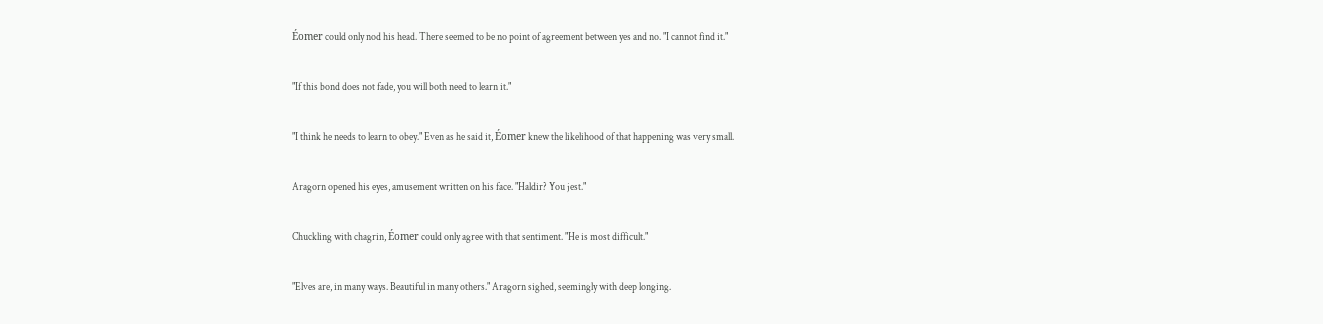Éomer could only nod his head. There seemed to be no point of agreement between yes and no. "I cannot find it."

"If this bond does not fade, you will both need to learn it."

"I think he needs to learn to obey." Even as he said it, Éomer knew the likelihood of that happening was very small.

Aragorn opened his eyes, amusement written on his face. "Haldir? You jest."

Chuckling with chagrin, Éomer could only agree with that sentiment. "He is most difficult."

"Elves are, in many ways. Beautiful in many others." Aragorn sighed, seemingly with deep longing.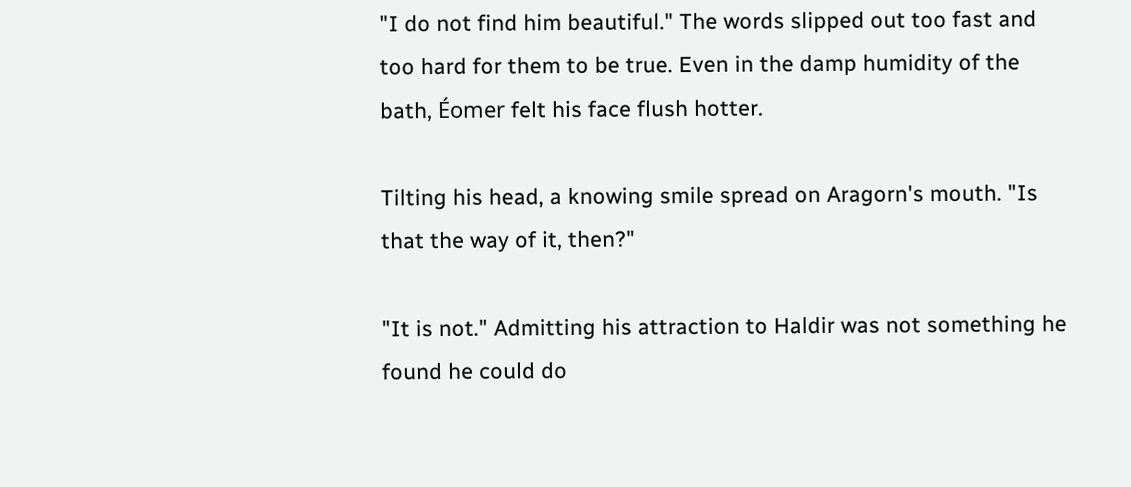"I do not find him beautiful." The words slipped out too fast and too hard for them to be true. Even in the damp humidity of the bath, Éomer felt his face flush hotter.

Tilting his head, a knowing smile spread on Aragorn's mouth. "Is that the way of it, then?"

"It is not." Admitting his attraction to Haldir was not something he found he could do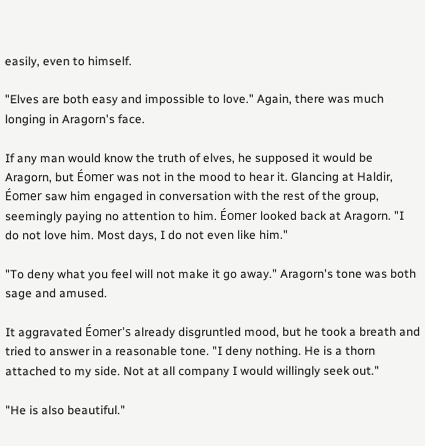easily, even to himself.

"Elves are both easy and impossible to love." Again, there was much longing in Aragorn's face.

If any man would know the truth of elves, he supposed it would be Aragorn, but Éomer was not in the mood to hear it. Glancing at Haldir, Éomer saw him engaged in conversation with the rest of the group, seemingly paying no attention to him. Éomer looked back at Aragorn. "I do not love him. Most days, I do not even like him."

"To deny what you feel will not make it go away." Aragorn's tone was both sage and amused.

It aggravated Éomer's already disgruntled mood, but he took a breath and tried to answer in a reasonable tone. "I deny nothing. He is a thorn attached to my side. Not at all company I would willingly seek out."

"He is also beautiful."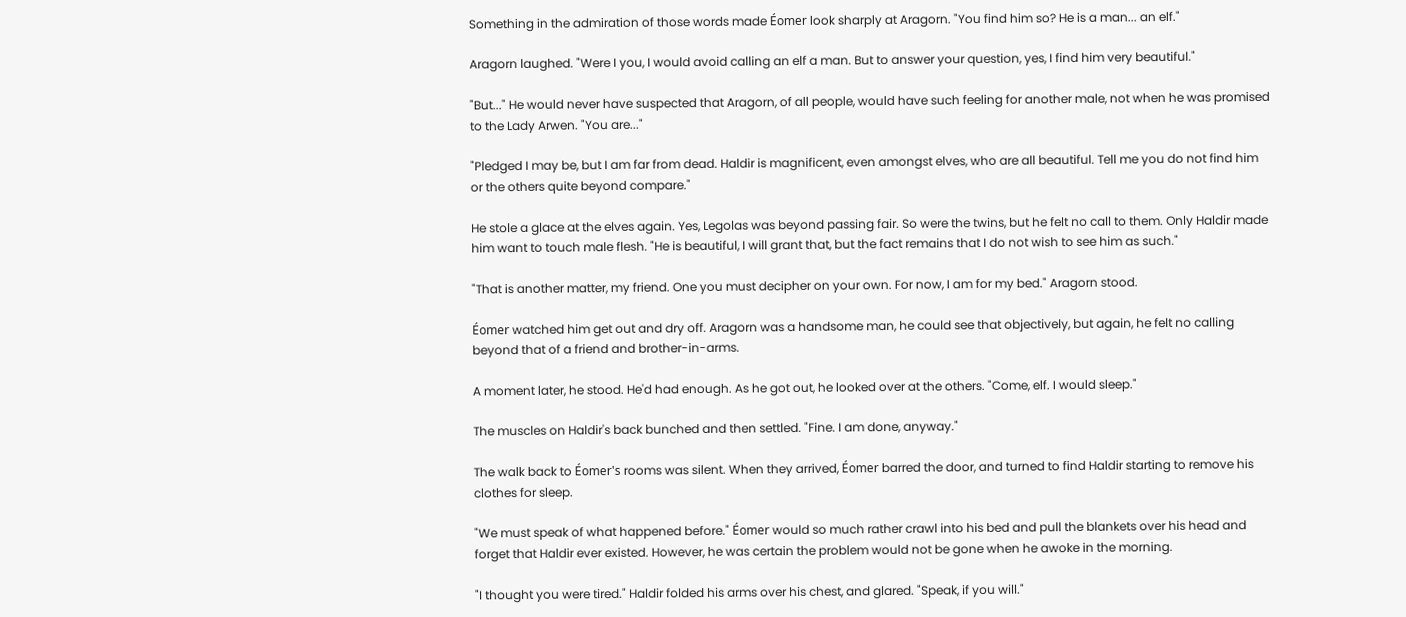Something in the admiration of those words made Éomer look sharply at Aragorn. "You find him so? He is a man... an elf."

Aragorn laughed. "Were I you, I would avoid calling an elf a man. But to answer your question, yes, I find him very beautiful."

"But..." He would never have suspected that Aragorn, of all people, would have such feeling for another male, not when he was promised to the Lady Arwen. "You are..."

"Pledged I may be, but I am far from dead. Haldir is magnificent, even amongst elves, who are all beautiful. Tell me you do not find him or the others quite beyond compare."

He stole a glace at the elves again. Yes, Legolas was beyond passing fair. So were the twins, but he felt no call to them. Only Haldir made him want to touch male flesh. "He is beautiful, I will grant that, but the fact remains that I do not wish to see him as such."

"That is another matter, my friend. One you must decipher on your own. For now, I am for my bed." Aragorn stood.

Éomer watched him get out and dry off. Aragorn was a handsome man, he could see that objectively, but again, he felt no calling beyond that of a friend and brother-in-arms.

A moment later, he stood. He'd had enough. As he got out, he looked over at the others. "Come, elf. I would sleep."

The muscles on Haldir's back bunched and then settled. "Fine. I am done, anyway."

The walk back to Éomer's rooms was silent. When they arrived, Éomer barred the door, and turned to find Haldir starting to remove his clothes for sleep.

"We must speak of what happened before." Éomer would so much rather crawl into his bed and pull the blankets over his head and forget that Haldir ever existed. However, he was certain the problem would not be gone when he awoke in the morning.

"I thought you were tired." Haldir folded his arms over his chest, and glared. "Speak, if you will."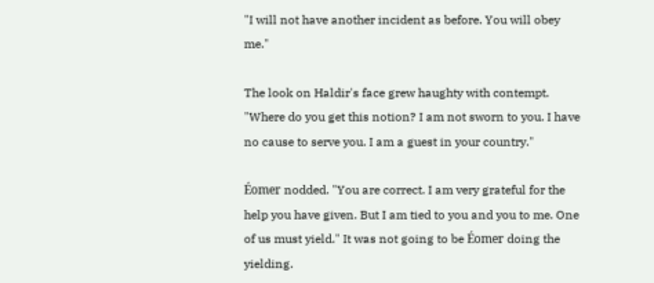"I will not have another incident as before. You will obey me."

The look on Haldir's face grew haughty with contempt. "Where do you get this notion? I am not sworn to you. I have no cause to serve you. I am a guest in your country."

Éomer nodded. "You are correct. I am very grateful for the help you have given. But I am tied to you and you to me. One of us must yield." It was not going to be Éomer doing the yielding.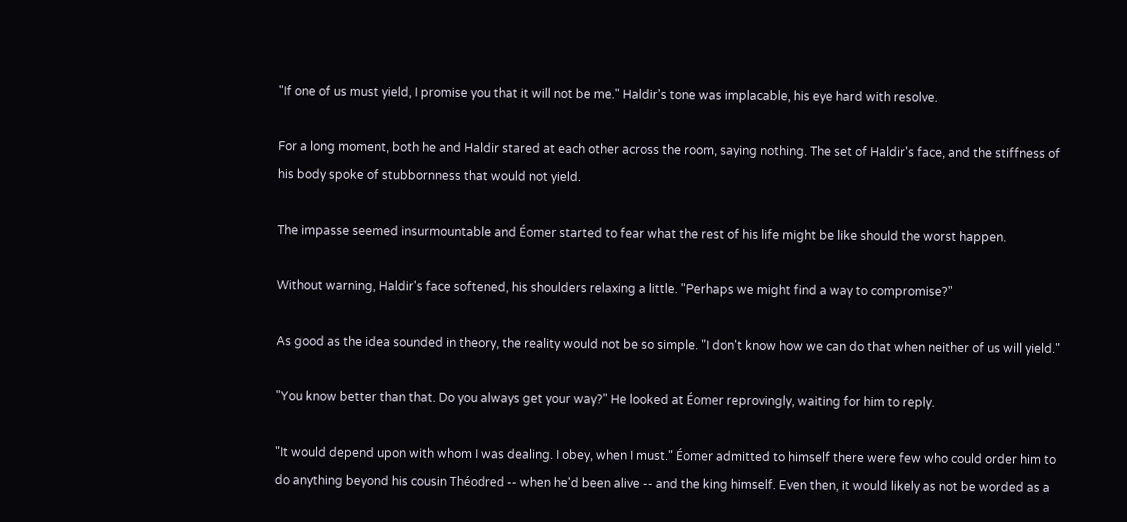"If one of us must yield, I promise you that it will not be me." Haldir's tone was implacable, his eye hard with resolve.

For a long moment, both he and Haldir stared at each other across the room, saying nothing. The set of Haldir's face, and the stiffness of his body spoke of stubbornness that would not yield.

The impasse seemed insurmountable and Éomer started to fear what the rest of his life might be like should the worst happen.

Without warning, Haldir's face softened, his shoulders relaxing a little. "Perhaps we might find a way to compromise?"

As good as the idea sounded in theory, the reality would not be so simple. "I don't know how we can do that when neither of us will yield."

"You know better than that. Do you always get your way?" He looked at Éomer reprovingly, waiting for him to reply.

"It would depend upon with whom I was dealing. I obey, when I must." Éomer admitted to himself there were few who could order him to do anything beyond his cousin Théodred -- when he'd been alive -- and the king himself. Even then, it would likely as not be worded as a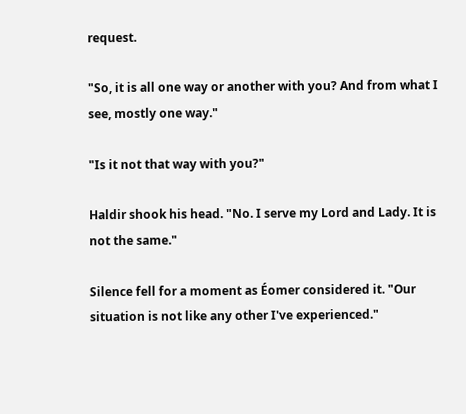request.

"So, it is all one way or another with you? And from what I see, mostly one way."

"Is it not that way with you?"

Haldir shook his head. "No. I serve my Lord and Lady. It is not the same."

Silence fell for a moment as Éomer considered it. "Our situation is not like any other I've experienced."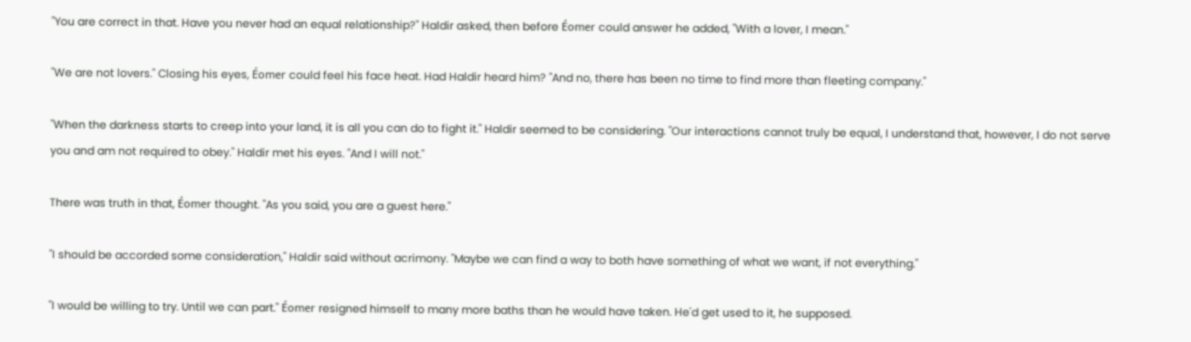"You are correct in that. Have you never had an equal relationship?" Haldir asked, then before Éomer could answer he added, "With a lover, I mean."

"We are not lovers." Closing his eyes, Éomer could feel his face heat. Had Haldir heard him? "And no, there has been no time to find more than fleeting company."

"When the darkness starts to creep into your land, it is all you can do to fight it." Haldir seemed to be considering. "Our interactions cannot truly be equal, I understand that, however, I do not serve you and am not required to obey." Haldir met his eyes. "And I will not."

There was truth in that, Éomer thought. "As you said, you are a guest here."

"I should be accorded some consideration," Haldir said without acrimony. "Maybe we can find a way to both have something of what we want, if not everything."

"I would be willing to try. Until we can part." Éomer resigned himself to many more baths than he would have taken. He'd get used to it, he supposed.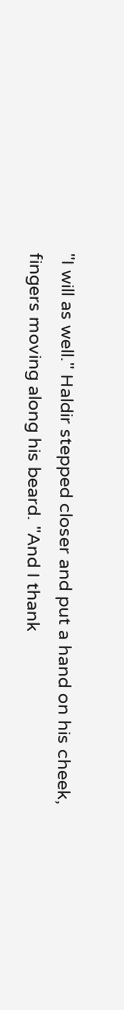"I will as well." Haldir stepped closer and put a hand on his cheek, fingers moving along his beard. "And I thank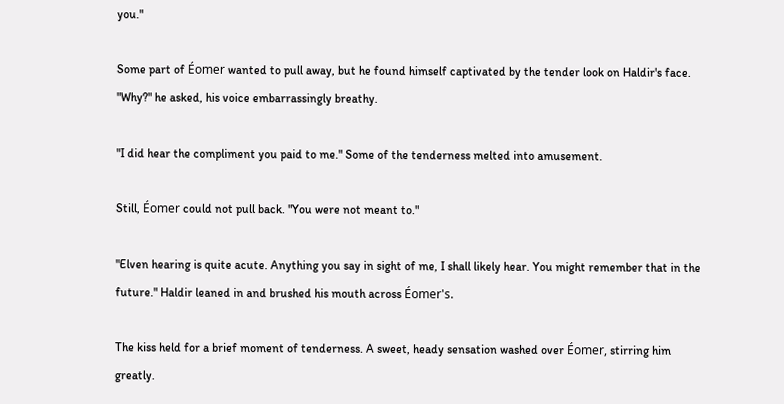you."

Some part of Éomer wanted to pull away, but he found himself captivated by the tender look on Haldir's face. "Why?" he asked, his voice embarrassingly breathy.

"I did hear the compliment you paid to me." Some of the tenderness melted into amusement.

Still, Éomer could not pull back. "You were not meant to."

"Elven hearing is quite acute. Anything you say in sight of me, I shall likely hear. You might remember that in the future." Haldir leaned in and brushed his mouth across Éomer's.

The kiss held for a brief moment of tenderness. A sweet, heady sensation washed over Éomer, stirring him greatly.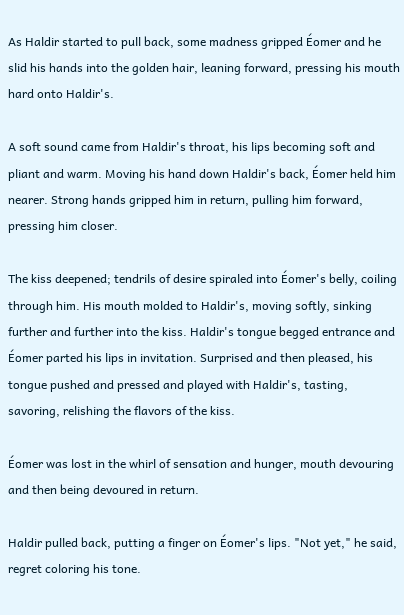As Haldir started to pull back, some madness gripped Éomer and he slid his hands into the golden hair, leaning forward, pressing his mouth hard onto Haldir's.

A soft sound came from Haldir's throat, his lips becoming soft and pliant and warm. Moving his hand down Haldir's back, Éomer held him nearer. Strong hands gripped him in return, pulling him forward, pressing him closer.

The kiss deepened; tendrils of desire spiraled into Éomer's belly, coiling through him. His mouth molded to Haldir's, moving softly, sinking further and further into the kiss. Haldir's tongue begged entrance and Éomer parted his lips in invitation. Surprised and then pleased, his tongue pushed and pressed and played with Haldir's, tasting, savoring, relishing the flavors of the kiss.

Éomer was lost in the whirl of sensation and hunger, mouth devouring and then being devoured in return.

Haldir pulled back, putting a finger on Éomer's lips. "Not yet," he said, regret coloring his tone.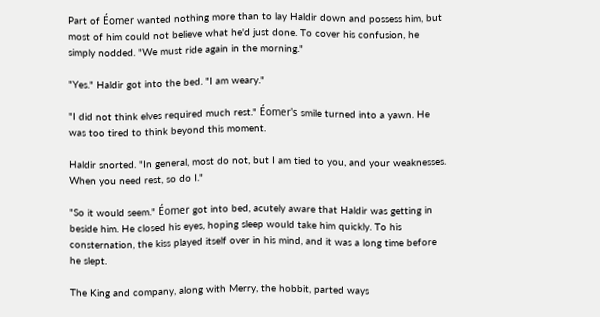Part of Éomer wanted nothing more than to lay Haldir down and possess him, but most of him could not believe what he'd just done. To cover his confusion, he simply nodded. "We must ride again in the morning."

"Yes." Haldir got into the bed. "I am weary."

"I did not think elves required much rest." Éomer's smile turned into a yawn. He was too tired to think beyond this moment.

Haldir snorted. "In general, most do not, but I am tied to you, and your weaknesses. When you need rest, so do I."

"So it would seem." Éomer got into bed, acutely aware that Haldir was getting in beside him. He closed his eyes, hoping sleep would take him quickly. To his consternation, the kiss played itself over in his mind, and it was a long time before he slept.

The King and company, along with Merry, the hobbit, parted ways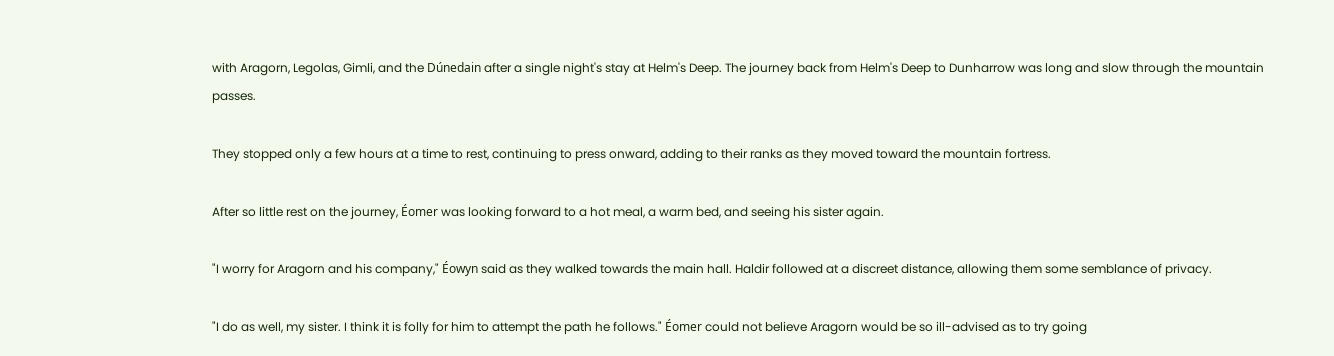with Aragorn, Legolas, Gimli, and the Dúnedain after a single night's stay at Helm's Deep. The journey back from Helm's Deep to Dunharrow was long and slow through the mountain passes.

They stopped only a few hours at a time to rest, continuing to press onward, adding to their ranks as they moved toward the mountain fortress.

After so little rest on the journey, Éomer was looking forward to a hot meal, a warm bed, and seeing his sister again.

"I worry for Aragorn and his company," Éowyn said as they walked towards the main hall. Haldir followed at a discreet distance, allowing them some semblance of privacy.

"I do as well, my sister. I think it is folly for him to attempt the path he follows." Éomer could not believe Aragorn would be so ill-advised as to try going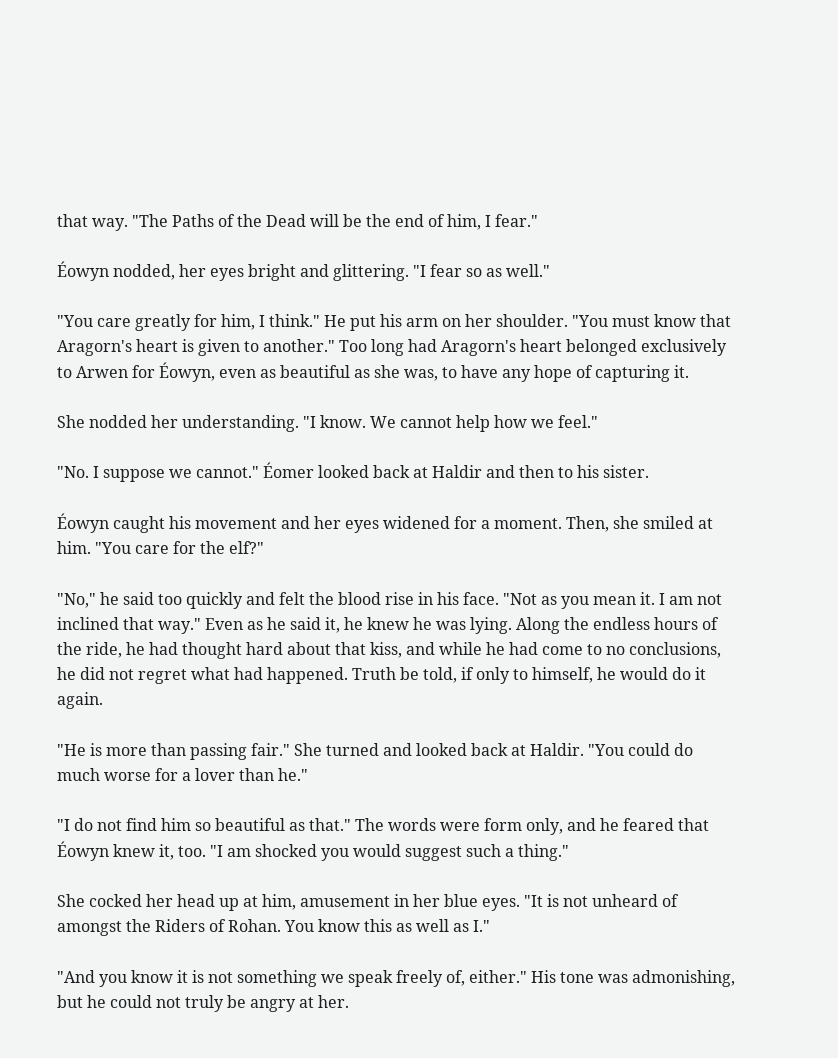that way. "The Paths of the Dead will be the end of him, I fear."

Éowyn nodded, her eyes bright and glittering. "I fear so as well."

"You care greatly for him, I think." He put his arm on her shoulder. "You must know that Aragorn's heart is given to another." Too long had Aragorn's heart belonged exclusively to Arwen for Éowyn, even as beautiful as she was, to have any hope of capturing it.

She nodded her understanding. "I know. We cannot help how we feel."

"No. I suppose we cannot." Éomer looked back at Haldir and then to his sister.

Éowyn caught his movement and her eyes widened for a moment. Then, she smiled at him. "You care for the elf?"

"No," he said too quickly and felt the blood rise in his face. "Not as you mean it. I am not inclined that way." Even as he said it, he knew he was lying. Along the endless hours of the ride, he had thought hard about that kiss, and while he had come to no conclusions, he did not regret what had happened. Truth be told, if only to himself, he would do it again.

"He is more than passing fair." She turned and looked back at Haldir. "You could do much worse for a lover than he."

"I do not find him so beautiful as that." The words were form only, and he feared that Éowyn knew it, too. "I am shocked you would suggest such a thing."

She cocked her head up at him, amusement in her blue eyes. "It is not unheard of amongst the Riders of Rohan. You know this as well as I."

"And you know it is not something we speak freely of, either." His tone was admonishing, but he could not truly be angry at her.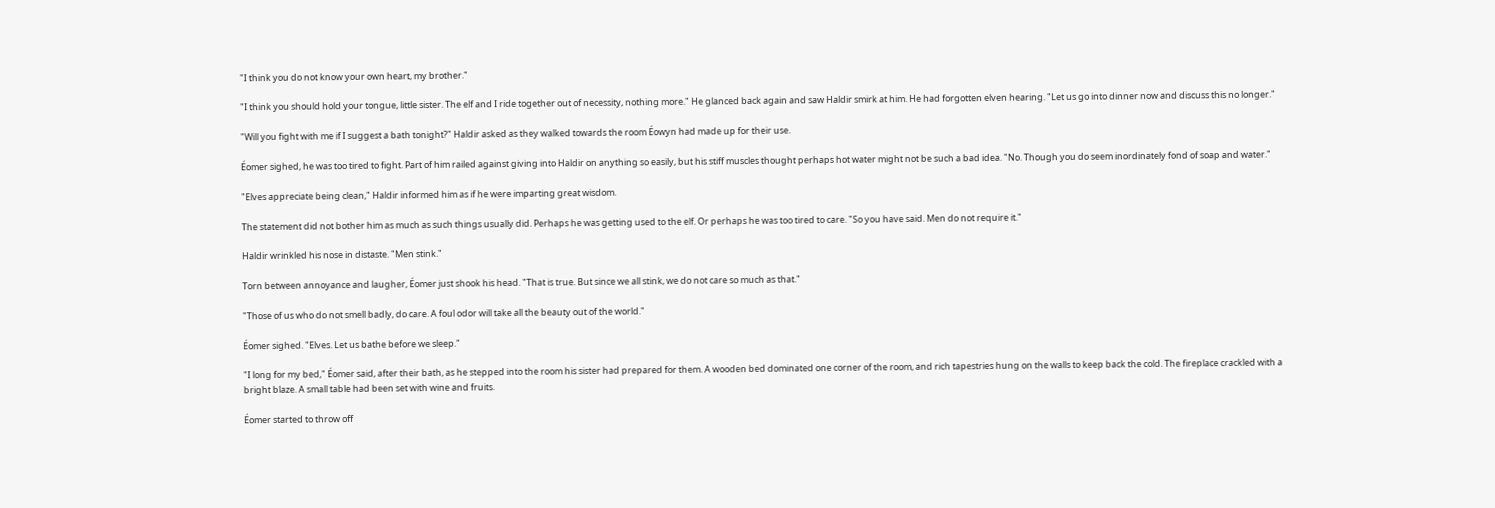"I think you do not know your own heart, my brother."

"I think you should hold your tongue, little sister. The elf and I ride together out of necessity, nothing more." He glanced back again and saw Haldir smirk at him. He had forgotten elven hearing. "Let us go into dinner now and discuss this no longer."

"Will you fight with me if I suggest a bath tonight?" Haldir asked as they walked towards the room Éowyn had made up for their use.

Éomer sighed, he was too tired to fight. Part of him railed against giving into Haldir on anything so easily, but his stiff muscles thought perhaps hot water might not be such a bad idea. "No. Though you do seem inordinately fond of soap and water."

"Elves appreciate being clean," Haldir informed him as if he were imparting great wisdom.

The statement did not bother him as much as such things usually did. Perhaps he was getting used to the elf. Or perhaps he was too tired to care. "So you have said. Men do not require it."

Haldir wrinkled his nose in distaste. "Men stink."

Torn between annoyance and laugher, Éomer just shook his head. "That is true. But since we all stink, we do not care so much as that."

"Those of us who do not smell badly, do care. A foul odor will take all the beauty out of the world."

Éomer sighed. "Elves. Let us bathe before we sleep."

"I long for my bed," Éomer said, after their bath, as he stepped into the room his sister had prepared for them. A wooden bed dominated one corner of the room, and rich tapestries hung on the walls to keep back the cold. The fireplace crackled with a bright blaze. A small table had been set with wine and fruits.

Éomer started to throw off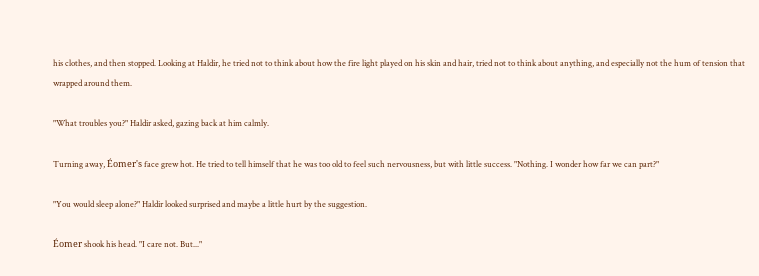his clothes, and then stopped. Looking at Haldir, he tried not to think about how the fire light played on his skin and hair, tried not to think about anything, and especially not the hum of tension that wrapped around them.

"What troubles you?" Haldir asked, gazing back at him calmly.

Turning away, Éomer's face grew hot. He tried to tell himself that he was too old to feel such nervousness, but with little success. "Nothing. I wonder how far we can part?"

"You would sleep alone?" Haldir looked surprised and maybe a little hurt by the suggestion.

Éomer shook his head. "I care not. But..."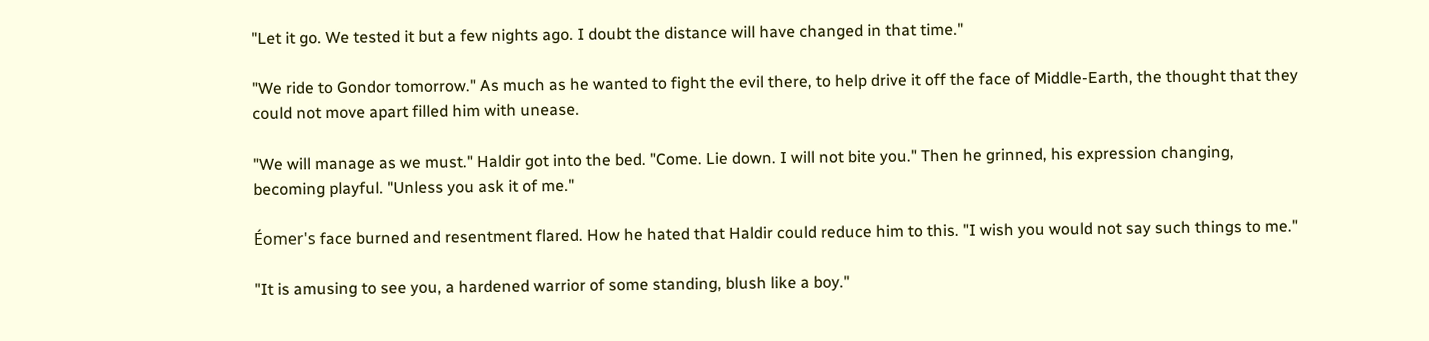"Let it go. We tested it but a few nights ago. I doubt the distance will have changed in that time."

"We ride to Gondor tomorrow." As much as he wanted to fight the evil there, to help drive it off the face of Middle-Earth, the thought that they could not move apart filled him with unease.

"We will manage as we must." Haldir got into the bed. "Come. Lie down. I will not bite you." Then he grinned, his expression changing, becoming playful. "Unless you ask it of me."

Éomer's face burned and resentment flared. How he hated that Haldir could reduce him to this. "I wish you would not say such things to me."

"It is amusing to see you, a hardened warrior of some standing, blush like a boy."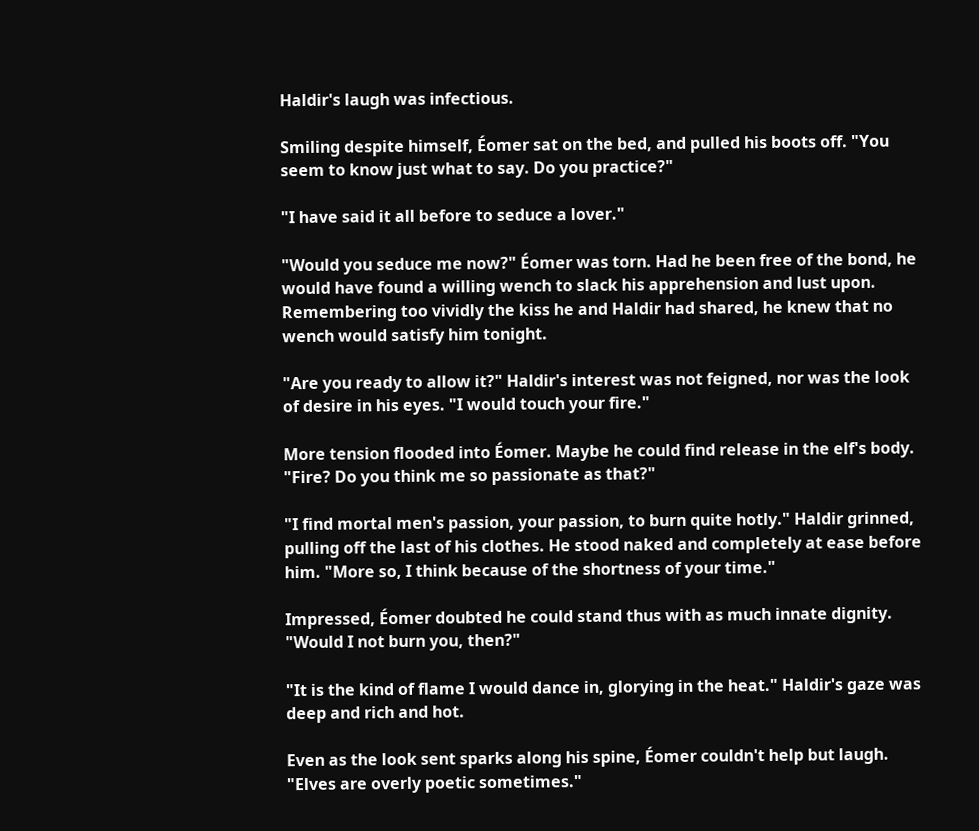Haldir's laugh was infectious.

Smiling despite himself, Éomer sat on the bed, and pulled his boots off. "You seem to know just what to say. Do you practice?"

"I have said it all before to seduce a lover."

"Would you seduce me now?" Éomer was torn. Had he been free of the bond, he would have found a willing wench to slack his apprehension and lust upon. Remembering too vividly the kiss he and Haldir had shared, he knew that no wench would satisfy him tonight.

"Are you ready to allow it?" Haldir's interest was not feigned, nor was the look of desire in his eyes. "I would touch your fire."

More tension flooded into Éomer. Maybe he could find release in the elf's body. "Fire? Do you think me so passionate as that?"

"I find mortal men's passion, your passion, to burn quite hotly." Haldir grinned, pulling off the last of his clothes. He stood naked and completely at ease before him. "More so, I think because of the shortness of your time."

Impressed, Éomer doubted he could stand thus with as much innate dignity. "Would I not burn you, then?"

"It is the kind of flame I would dance in, glorying in the heat." Haldir's gaze was deep and rich and hot.

Even as the look sent sparks along his spine, Éomer couldn't help but laugh. "Elves are overly poetic sometimes."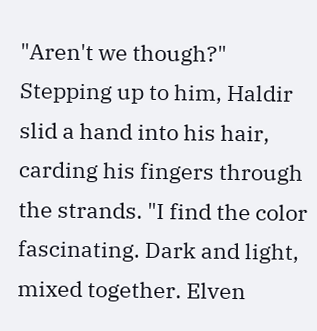"Aren't we though?" Stepping up to him, Haldir slid a hand into his hair, carding his fingers through the strands. "I find the color fascinating. Dark and light, mixed together. Elven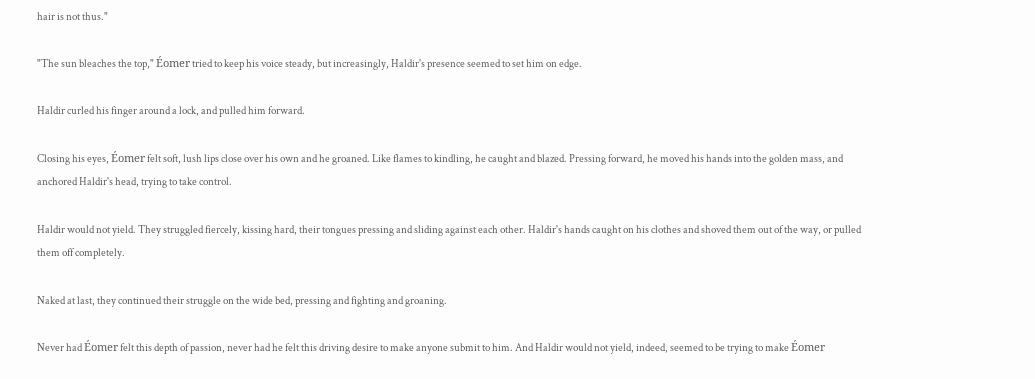hair is not thus."

"The sun bleaches the top," Éomer tried to keep his voice steady, but increasingly, Haldir's presence seemed to set him on edge.

Haldir curled his finger around a lock, and pulled him forward.

Closing his eyes, Éomer felt soft, lush lips close over his own and he groaned. Like flames to kindling, he caught and blazed. Pressing forward, he moved his hands into the golden mass, and anchored Haldir's head, trying to take control.

Haldir would not yield. They struggled fiercely, kissing hard, their tongues pressing and sliding against each other. Haldir's hands caught on his clothes and shoved them out of the way, or pulled them off completely.

Naked at last, they continued their struggle on the wide bed, pressing and fighting and groaning.

Never had Éomer felt this depth of passion, never had he felt this driving desire to make anyone submit to him. And Haldir would not yield, indeed, seemed to be trying to make Éomer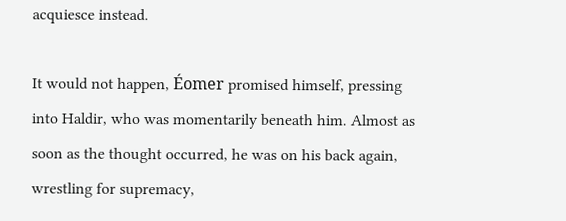acquiesce instead.

It would not happen, Éomer promised himself, pressing into Haldir, who was momentarily beneath him. Almost as soon as the thought occurred, he was on his back again, wrestling for supremacy,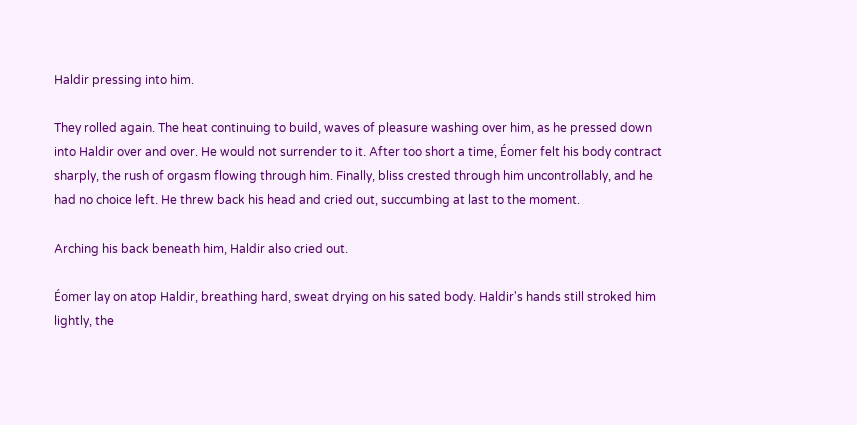Haldir pressing into him.

They rolled again. The heat continuing to build, waves of pleasure washing over him, as he pressed down into Haldir over and over. He would not surrender to it. After too short a time, Éomer felt his body contract sharply, the rush of orgasm flowing through him. Finally, bliss crested through him uncontrollably, and he had no choice left. He threw back his head and cried out, succumbing at last to the moment.

Arching his back beneath him, Haldir also cried out.

Éomer lay on atop Haldir, breathing hard, sweat drying on his sated body. Haldir's hands still stroked him lightly, the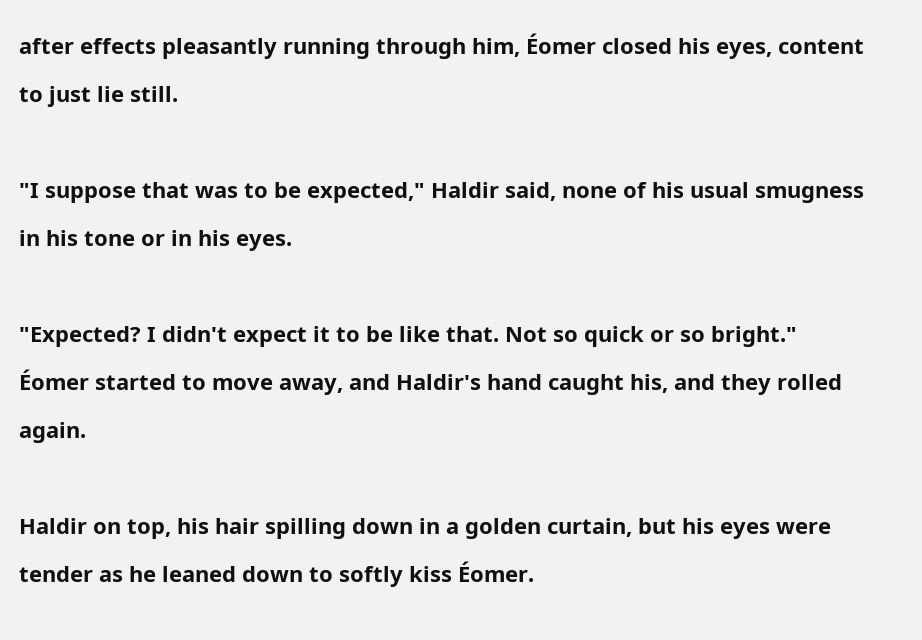after effects pleasantly running through him, Éomer closed his eyes, content to just lie still.

"I suppose that was to be expected," Haldir said, none of his usual smugness in his tone or in his eyes.

"Expected? I didn't expect it to be like that. Not so quick or so bright." Éomer started to move away, and Haldir's hand caught his, and they rolled again.

Haldir on top, his hair spilling down in a golden curtain, but his eyes were tender as he leaned down to softly kiss Éomer.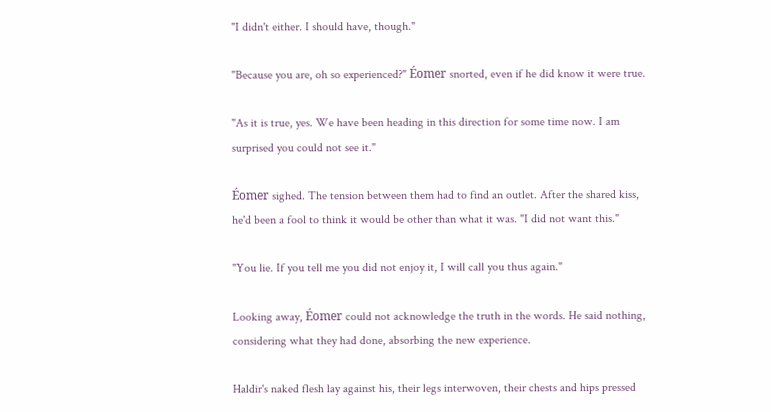"I didn't either. I should have, though."

"Because you are, oh so experienced?" Éomer snorted, even if he did know it were true.

"As it is true, yes. We have been heading in this direction for some time now. I am surprised you could not see it."

Éomer sighed. The tension between them had to find an outlet. After the shared kiss, he'd been a fool to think it would be other than what it was. "I did not want this."

"You lie. If you tell me you did not enjoy it, I will call you thus again."

Looking away, Éomer could not acknowledge the truth in the words. He said nothing, considering what they had done, absorbing the new experience.

Haldir's naked flesh lay against his, their legs interwoven, their chests and hips pressed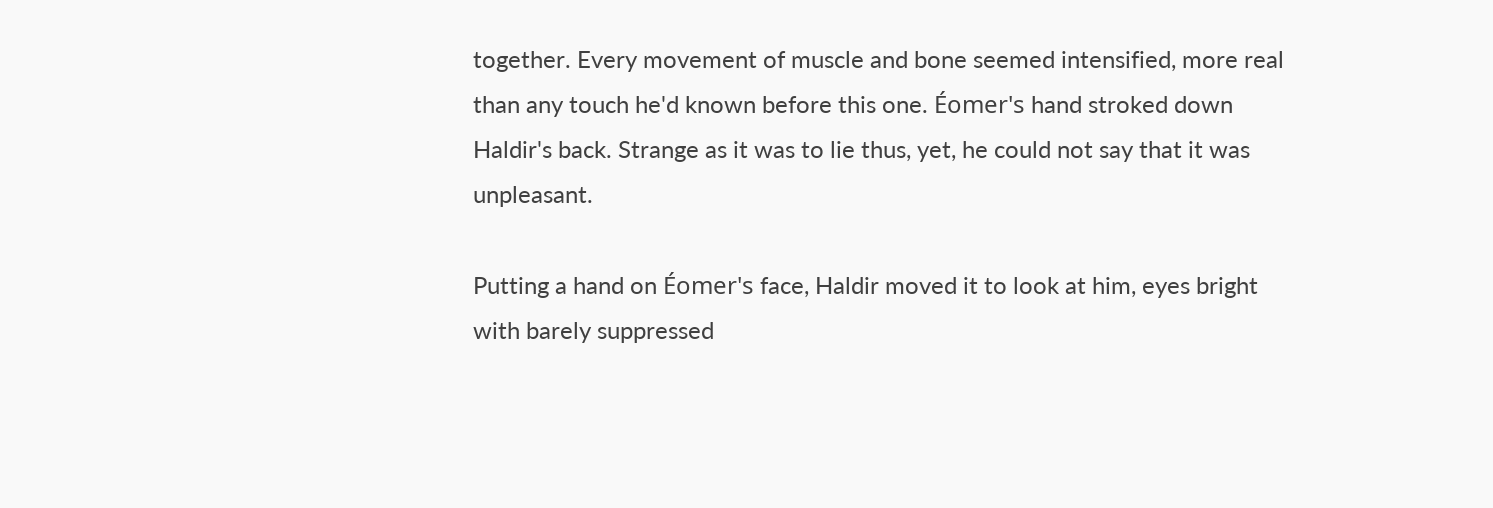together. Every movement of muscle and bone seemed intensified, more real than any touch he'd known before this one. Éomer's hand stroked down Haldir's back. Strange as it was to lie thus, yet, he could not say that it was unpleasant.

Putting a hand on Éomer's face, Haldir moved it to look at him, eyes bright with barely suppressed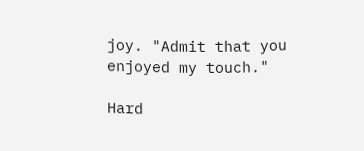joy. "Admit that you enjoyed my touch."

Hard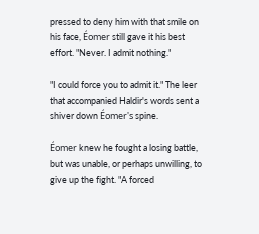pressed to deny him with that smile on his face, Éomer still gave it his best effort. "Never. I admit nothing."

"I could force you to admit it." The leer that accompanied Haldir's words sent a shiver down Éomer's spine.

Éomer knew he fought a losing battle, but was unable, or perhaps unwilling, to give up the fight. "A forced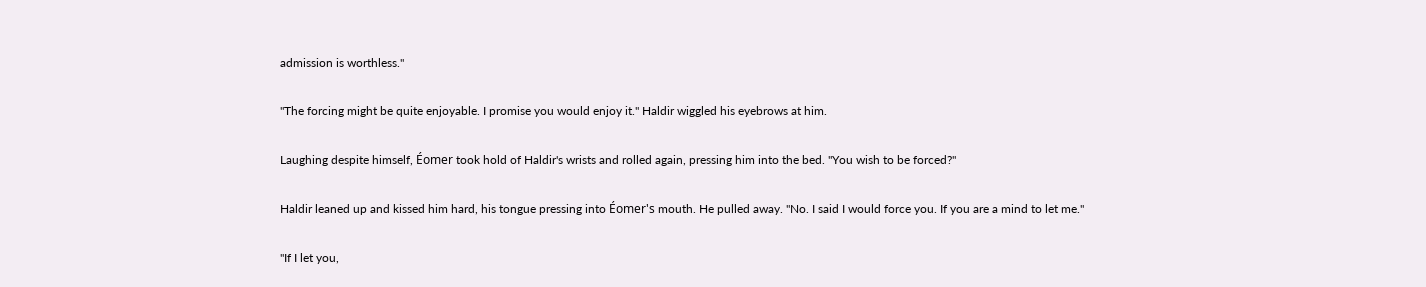admission is worthless."

"The forcing might be quite enjoyable. I promise you would enjoy it." Haldir wiggled his eyebrows at him.

Laughing despite himself, Éomer took hold of Haldir's wrists and rolled again, pressing him into the bed. "You wish to be forced?"

Haldir leaned up and kissed him hard, his tongue pressing into Éomer's mouth. He pulled away. "No. I said I would force you. If you are a mind to let me."

"If I let you,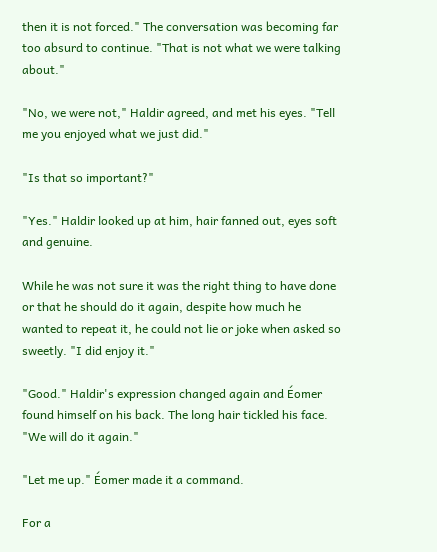then it is not forced." The conversation was becoming far too absurd to continue. "That is not what we were talking about."

"No, we were not," Haldir agreed, and met his eyes. "Tell me you enjoyed what we just did."

"Is that so important?"

"Yes." Haldir looked up at him, hair fanned out, eyes soft and genuine.

While he was not sure it was the right thing to have done or that he should do it again, despite how much he wanted to repeat it, he could not lie or joke when asked so sweetly. "I did enjoy it."

"Good." Haldir's expression changed again and Éomer found himself on his back. The long hair tickled his face. "We will do it again."

"Let me up." Éomer made it a command.

For a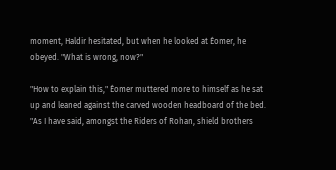moment, Haldir hesitated, but when he looked at Éomer, he obeyed. "What is wrong, now?"

"How to explain this," Éomer muttered more to himself as he sat up and leaned against the carved wooden headboard of the bed. "As I have said, amongst the Riders of Rohan, shield brothers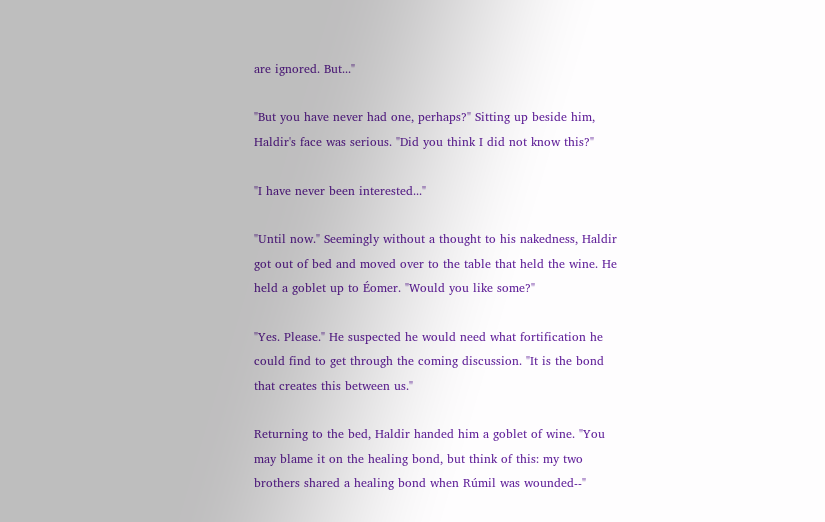are ignored. But..."

"But you have never had one, perhaps?" Sitting up beside him, Haldir's face was serious. "Did you think I did not know this?"

"I have never been interested..."

"Until now." Seemingly without a thought to his nakedness, Haldir got out of bed and moved over to the table that held the wine. He held a goblet up to Éomer. "Would you like some?"

"Yes. Please." He suspected he would need what fortification he could find to get through the coming discussion. "It is the bond that creates this between us."

Returning to the bed, Haldir handed him a goblet of wine. "You may blame it on the healing bond, but think of this: my two brothers shared a healing bond when Rúmil was wounded--"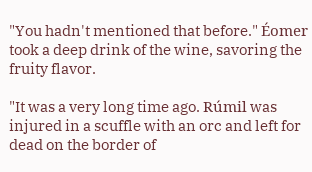"You hadn't mentioned that before." Éomer took a deep drink of the wine, savoring the fruity flavor.

"It was a very long time ago. Rúmil was injured in a scuffle with an orc and left for dead on the border of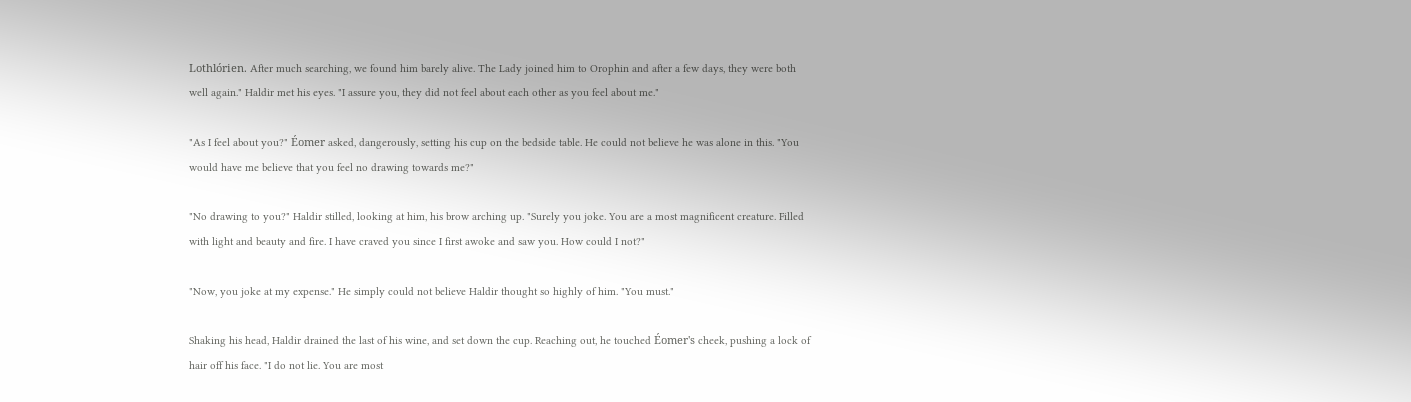Lothlórien. After much searching, we found him barely alive. The Lady joined him to Orophin and after a few days, they were both well again." Haldir met his eyes. "I assure you, they did not feel about each other as you feel about me."

"As I feel about you?" Éomer asked, dangerously, setting his cup on the bedside table. He could not believe he was alone in this. "You would have me believe that you feel no drawing towards me?"

"No drawing to you?" Haldir stilled, looking at him, his brow arching up. "Surely you joke. You are a most magnificent creature. Filled with light and beauty and fire. I have craved you since I first awoke and saw you. How could I not?"

"Now, you joke at my expense." He simply could not believe Haldir thought so highly of him. "You must."

Shaking his head, Haldir drained the last of his wine, and set down the cup. Reaching out, he touched Éomer's cheek, pushing a lock of hair off his face. "I do not lie. You are most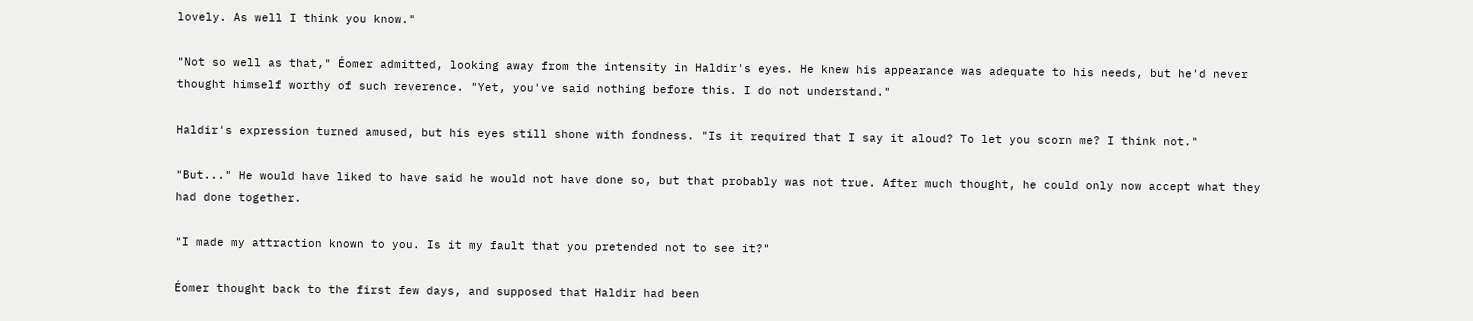lovely. As well I think you know."

"Not so well as that," Éomer admitted, looking away from the intensity in Haldir's eyes. He knew his appearance was adequate to his needs, but he'd never thought himself worthy of such reverence. "Yet, you've said nothing before this. I do not understand."

Haldir's expression turned amused, but his eyes still shone with fondness. "Is it required that I say it aloud? To let you scorn me? I think not."

"But..." He would have liked to have said he would not have done so, but that probably was not true. After much thought, he could only now accept what they had done together.

"I made my attraction known to you. Is it my fault that you pretended not to see it?"

Éomer thought back to the first few days, and supposed that Haldir had been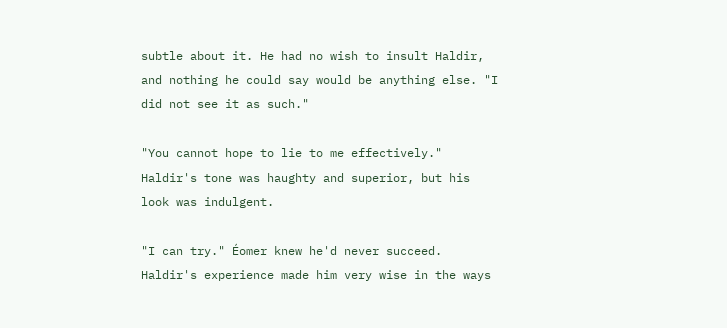subtle about it. He had no wish to insult Haldir, and nothing he could say would be anything else. "I did not see it as such."

"You cannot hope to lie to me effectively." Haldir's tone was haughty and superior, but his look was indulgent.

"I can try." Éomer knew he'd never succeed. Haldir's experience made him very wise in the ways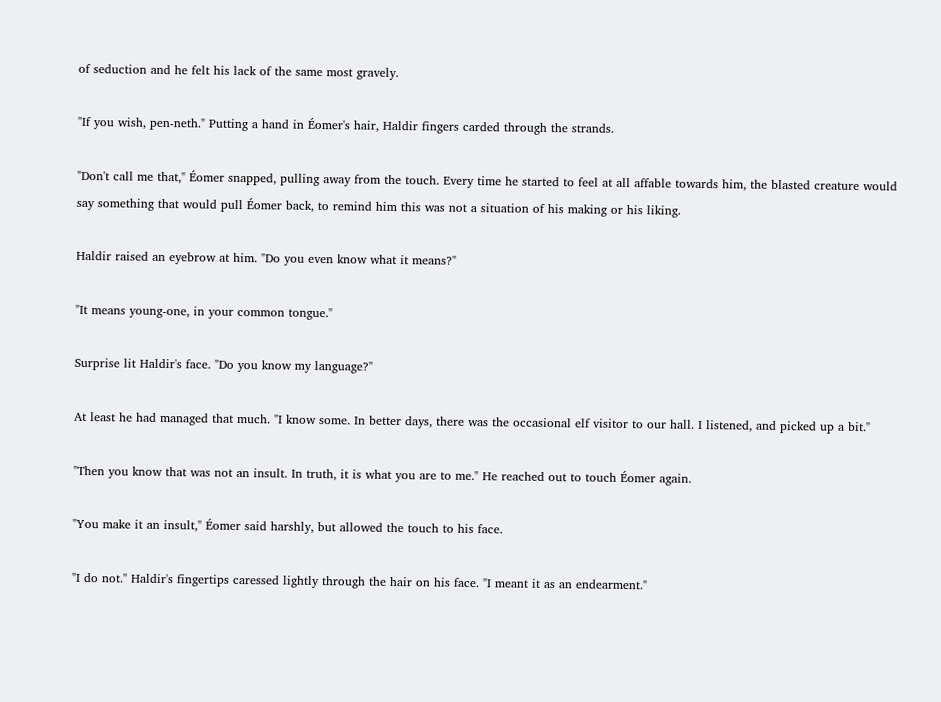of seduction and he felt his lack of the same most gravely.

"If you wish, pen-neth." Putting a hand in Éomer's hair, Haldir fingers carded through the strands.

"Don't call me that," Éomer snapped, pulling away from the touch. Every time he started to feel at all affable towards him, the blasted creature would say something that would pull Éomer back, to remind him this was not a situation of his making or his liking.

Haldir raised an eyebrow at him. "Do you even know what it means?"

"It means young-one, in your common tongue."

Surprise lit Haldir's face. "Do you know my language?"

At least he had managed that much. "I know some. In better days, there was the occasional elf visitor to our hall. I listened, and picked up a bit."

"Then you know that was not an insult. In truth, it is what you are to me." He reached out to touch Éomer again.

"You make it an insult," Éomer said harshly, but allowed the touch to his face.

"I do not." Haldir's fingertips caressed lightly through the hair on his face. "I meant it as an endearment."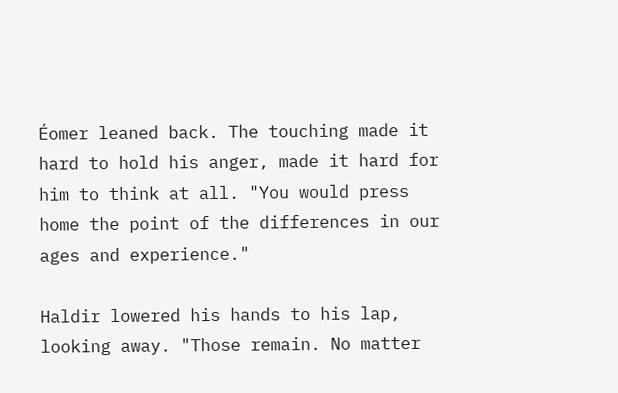Éomer leaned back. The touching made it hard to hold his anger, made it hard for him to think at all. "You would press home the point of the differences in our ages and experience."

Haldir lowered his hands to his lap, looking away. "Those remain. No matter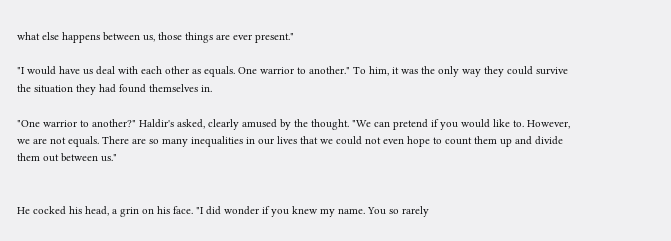what else happens between us, those things are ever present."

"I would have us deal with each other as equals. One warrior to another." To him, it was the only way they could survive the situation they had found themselves in.

"One warrior to another?" Haldir's asked, clearly amused by the thought. "We can pretend if you would like to. However, we are not equals. There are so many inequalities in our lives that we could not even hope to count them up and divide them out between us."


He cocked his head, a grin on his face. "I did wonder if you knew my name. You so rarely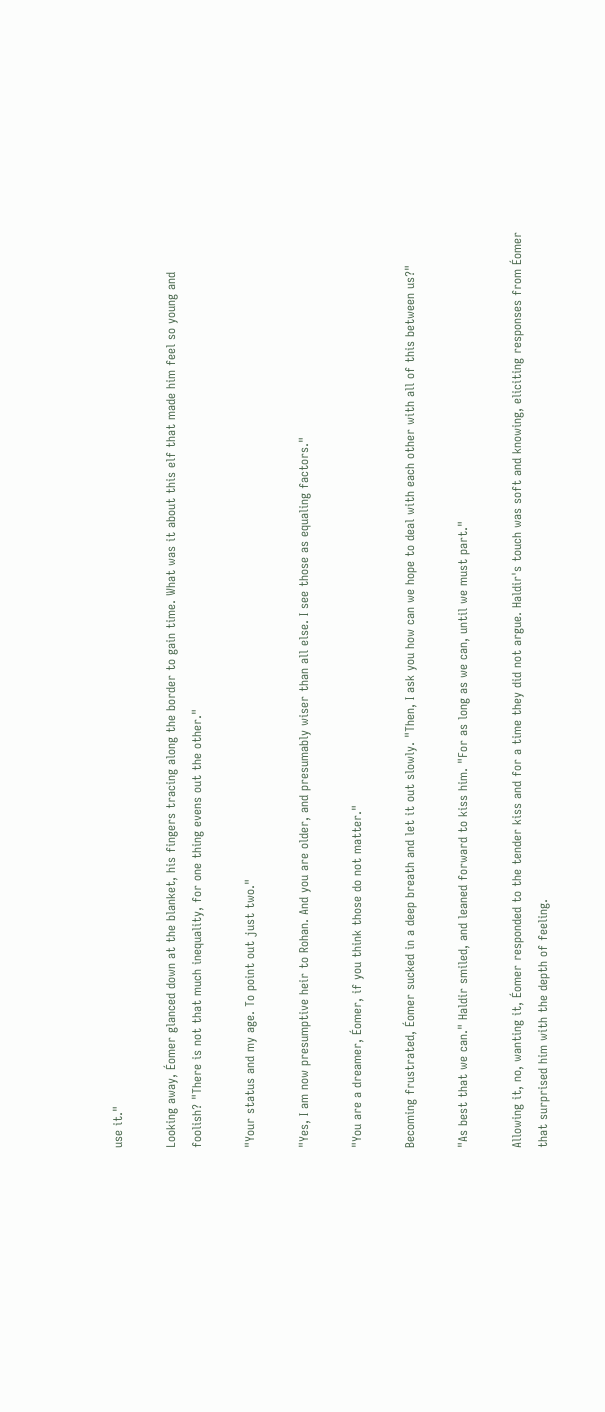use it."

Looking away, Éomer glanced down at the blanket, his fingers tracing along the border to gain time. What was it about this elf that made him feel so young and foolish? "There is not that much inequality, for one thing evens out the other."

"Your status and my age. To point out just two."

"Yes, I am now presumptive heir to Rohan. And you are older, and presumably wiser than all else. I see those as equaling factors."

"You are a dreamer, Éomer, if you think those do not matter."

Becoming frustrated, Éomer sucked in a deep breath and let it out slowly. "Then, I ask you how can we hope to deal with each other with all of this between us?"

"As best that we can." Haldir smiled, and leaned forward to kiss him. "For as long as we can, until we must part."

Allowing it, no, wanting it, Éomer responded to the tender kiss and for a time they did not argue. Haldir's touch was soft and knowing, eliciting responses from Éomer that surprised him with the depth of feeling.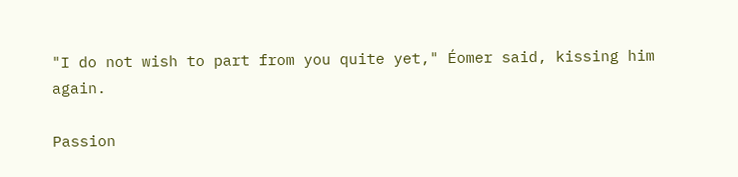"I do not wish to part from you quite yet," Éomer said, kissing him again.

Passion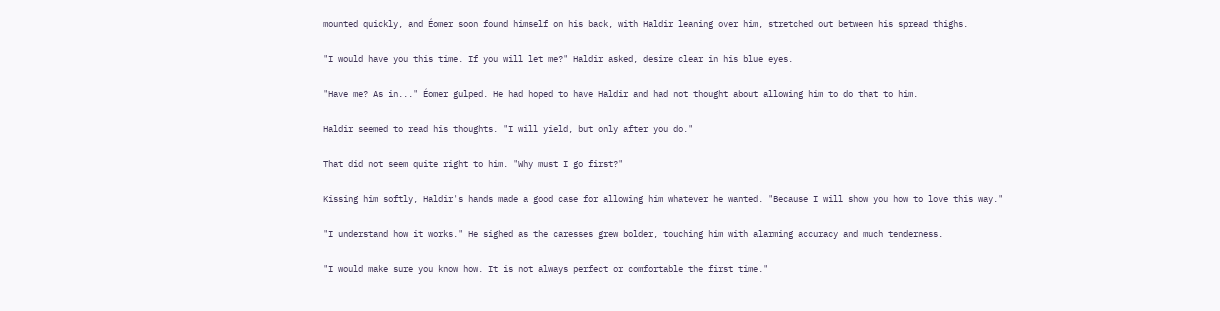mounted quickly, and Éomer soon found himself on his back, with Haldir leaning over him, stretched out between his spread thighs.

"I would have you this time. If you will let me?" Haldir asked, desire clear in his blue eyes.

"Have me? As in..." Éomer gulped. He had hoped to have Haldir and had not thought about allowing him to do that to him.

Haldir seemed to read his thoughts. "I will yield, but only after you do."

That did not seem quite right to him. "Why must I go first?"

Kissing him softly, Haldir's hands made a good case for allowing him whatever he wanted. "Because I will show you how to love this way."

"I understand how it works." He sighed as the caresses grew bolder, touching him with alarming accuracy and much tenderness.

"I would make sure you know how. It is not always perfect or comfortable the first time."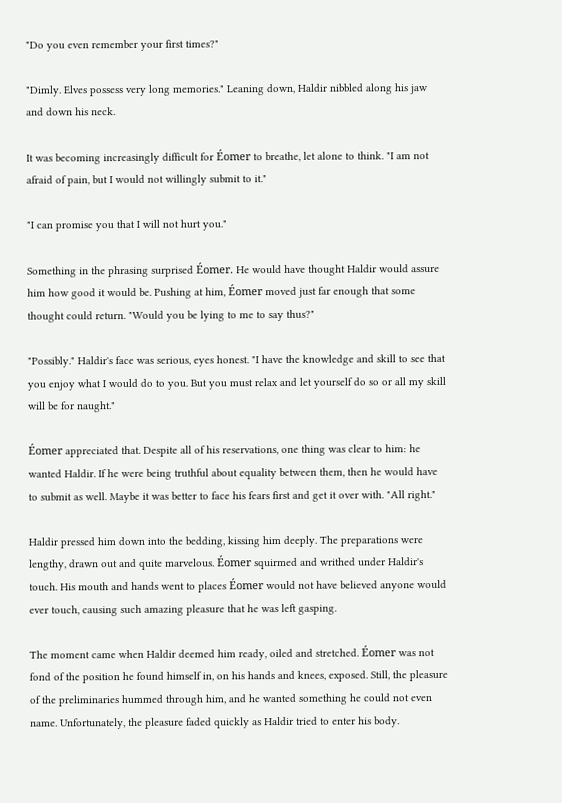"Do you even remember your first times?"

"Dimly. Elves possess very long memories." Leaning down, Haldir nibbled along his jaw and down his neck.

It was becoming increasingly difficult for Éomer to breathe, let alone to think. "I am not afraid of pain, but I would not willingly submit to it."

"I can promise you that I will not hurt you."

Something in the phrasing surprised Éomer. He would have thought Haldir would assure him how good it would be. Pushing at him, Éomer moved just far enough that some thought could return. "Would you be lying to me to say thus?"

"Possibly." Haldir's face was serious, eyes honest. "I have the knowledge and skill to see that you enjoy what I would do to you. But you must relax and let yourself do so or all my skill will be for naught."

Éomer appreciated that. Despite all of his reservations, one thing was clear to him: he wanted Haldir. If he were being truthful about equality between them, then he would have to submit as well. Maybe it was better to face his fears first and get it over with. "All right."

Haldir pressed him down into the bedding, kissing him deeply. The preparations were lengthy, drawn out and quite marvelous. Éomer squirmed and writhed under Haldir's touch. His mouth and hands went to places Éomer would not have believed anyone would ever touch, causing such amazing pleasure that he was left gasping.

The moment came when Haldir deemed him ready, oiled and stretched. Éomer was not fond of the position he found himself in, on his hands and knees, exposed. Still, the pleasure of the preliminaries hummed through him, and he wanted something he could not even name. Unfortunately, the pleasure faded quickly as Haldir tried to enter his body.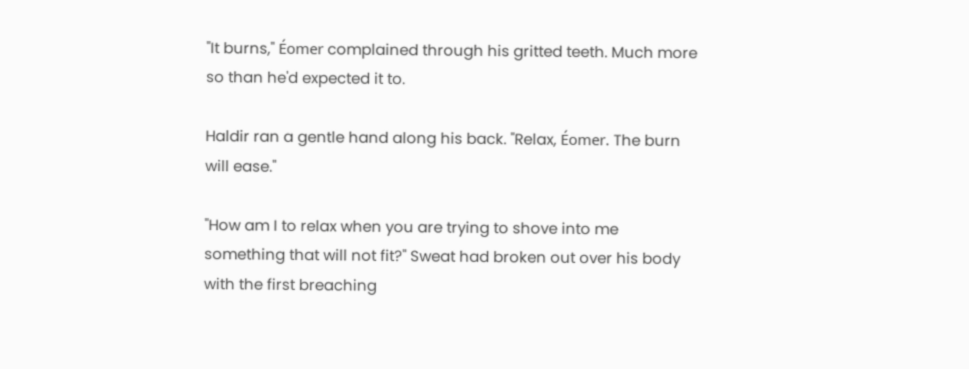"It burns," Éomer complained through his gritted teeth. Much more so than he'd expected it to.

Haldir ran a gentle hand along his back. "Relax, Éomer. The burn will ease."

"How am I to relax when you are trying to shove into me something that will not fit?" Sweat had broken out over his body with the first breaching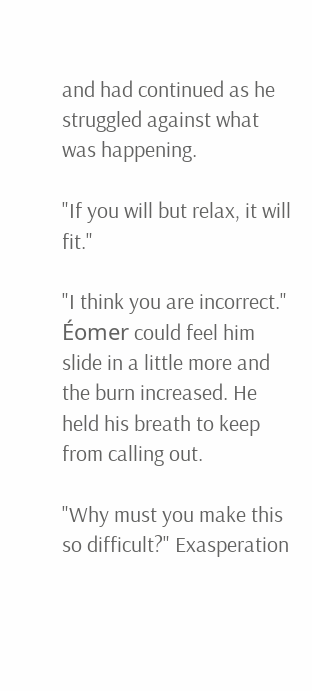and had continued as he struggled against what was happening.

"If you will but relax, it will fit."

"I think you are incorrect." Éomer could feel him slide in a little more and the burn increased. He held his breath to keep from calling out.

"Why must you make this so difficult?" Exasperation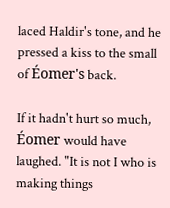laced Haldir's tone, and he pressed a kiss to the small of Éomer's back.

If it hadn't hurt so much, Éomer would have laughed. "It is not I who is making things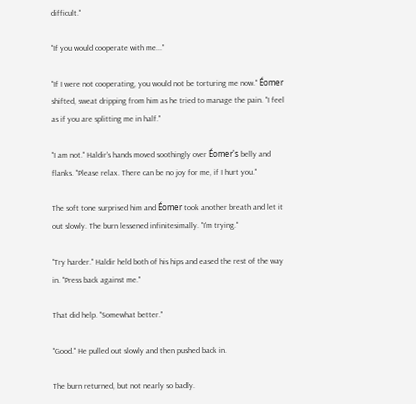difficult."

"If you would cooperate with me..."

"If I were not cooperating, you would not be torturing me now." Éomer shifted, sweat dripping from him as he tried to manage the pain. "I feel as if you are splitting me in half."

"I am not." Haldir's hands moved soothingly over Éomer's belly and flanks. "Please relax. There can be no joy for me, if I hurt you."

The soft tone surprised him and Éomer took another breath and let it out slowly. The burn lessened infinitesimally. "I'm trying."

"Try harder." Haldir held both of his hips and eased the rest of the way in. "Press back against me."

That did help. "Somewhat better."

"Good." He pulled out slowly and then pushed back in.

The burn returned, but not nearly so badly.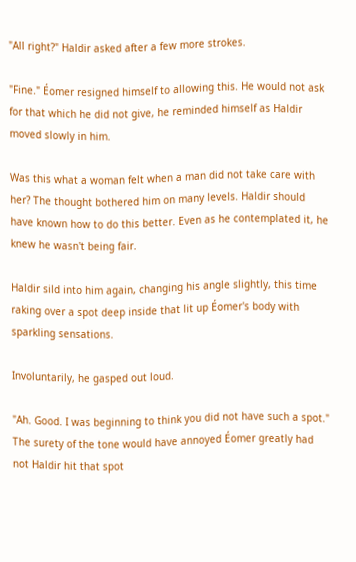"All right?" Haldir asked after a few more strokes.

"Fine." Éomer resigned himself to allowing this. He would not ask for that which he did not give, he reminded himself as Haldir moved slowly in him.

Was this what a woman felt when a man did not take care with her? The thought bothered him on many levels. Haldir should have known how to do this better. Even as he contemplated it, he knew he wasn't being fair.

Haldir sild into him again, changing his angle slightly, this time raking over a spot deep inside that lit up Éomer's body with sparkling sensations.

Involuntarily, he gasped out loud.

"Ah. Good. I was beginning to think you did not have such a spot." The surety of the tone would have annoyed Éomer greatly had not Haldir hit that spot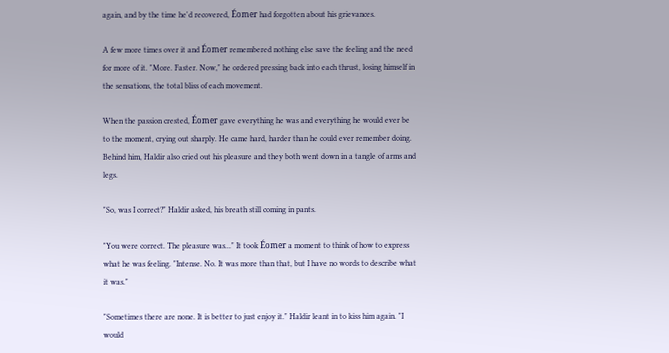again, and by the time he'd recovered, Éomer had forgotten about his grievances.

A few more times over it and Éomer remembered nothing else save the feeling and the need for more of it. "More. Faster. Now," he ordered pressing back into each thrust, losing himself in the sensations, the total bliss of each movement.

When the passion crested, Éomer gave everything he was and everything he would ever be to the moment, crying out sharply. He came hard, harder than he could ever remember doing. Behind him, Haldir also cried out his pleasure and they both went down in a tangle of arms and legs.

"So, was I correct?" Haldir asked, his breath still coming in pants.

"You were correct. The pleasure was..." It took Éomer a moment to think of how to express what he was feeling. "Intense. No. It was more than that, but I have no words to describe what it was."

"Sometimes there are none. It is better to just enjoy it." Haldir leant in to kiss him again. "I would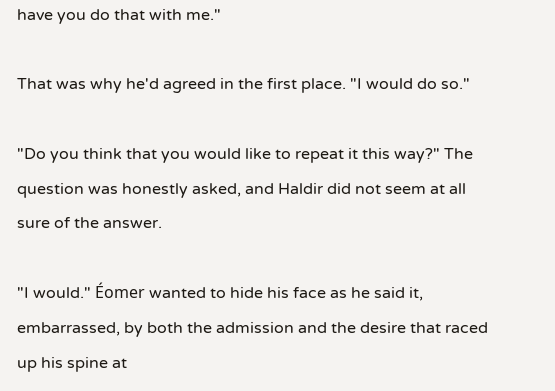have you do that with me."

That was why he'd agreed in the first place. "I would do so."

"Do you think that you would like to repeat it this way?" The question was honestly asked, and Haldir did not seem at all sure of the answer.

"I would." Éomer wanted to hide his face as he said it, embarrassed, by both the admission and the desire that raced up his spine at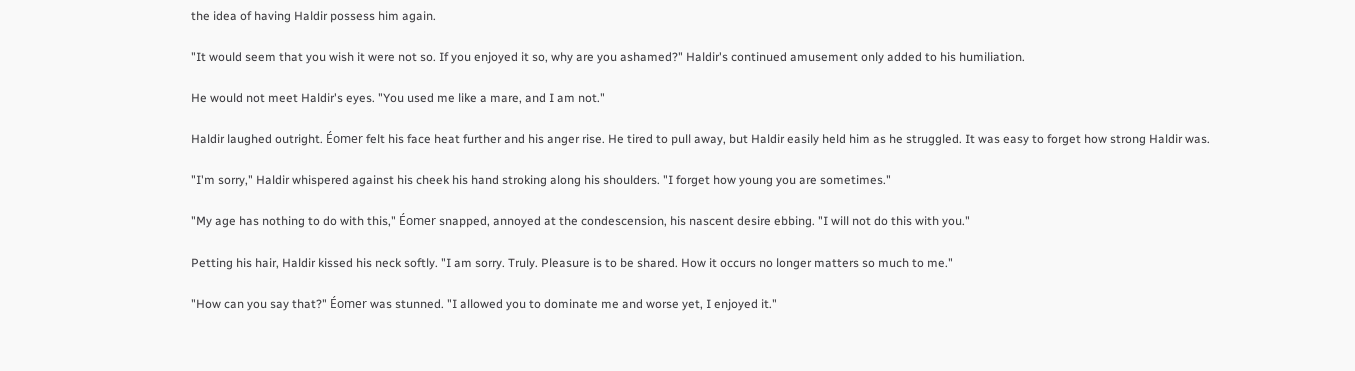the idea of having Haldir possess him again.

"It would seem that you wish it were not so. If you enjoyed it so, why are you ashamed?" Haldir's continued amusement only added to his humiliation.

He would not meet Haldir's eyes. "You used me like a mare, and I am not."

Haldir laughed outright. Éomer felt his face heat further and his anger rise. He tired to pull away, but Haldir easily held him as he struggled. It was easy to forget how strong Haldir was.

"I'm sorry," Haldir whispered against his cheek his hand stroking along his shoulders. "I forget how young you are sometimes."

"My age has nothing to do with this," Éomer snapped, annoyed at the condescension, his nascent desire ebbing. "I will not do this with you."

Petting his hair, Haldir kissed his neck softly. "I am sorry. Truly. Pleasure is to be shared. How it occurs no longer matters so much to me."

"How can you say that?" Éomer was stunned. "I allowed you to dominate me and worse yet, I enjoyed it."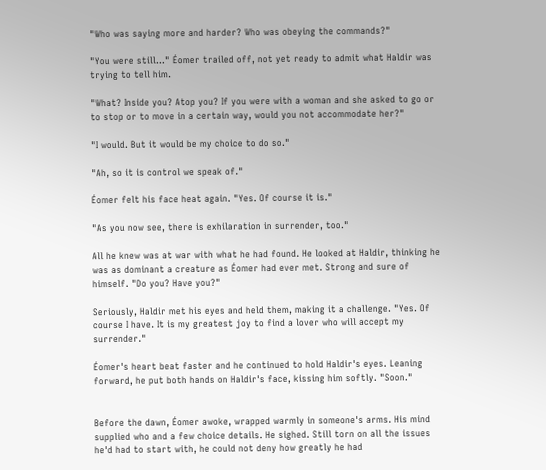"Who was saying more and harder? Who was obeying the commands?"

"You were still..." Éomer trailed off, not yet ready to admit what Haldir was trying to tell him.

"What? Inside you? Atop you? If you were with a woman and she asked to go or to stop or to move in a certain way, would you not accommodate her?"

"I would. But it would be my choice to do so."

"Ah, so it is control we speak of."

Éomer felt his face heat again. "Yes. Of course it is."

"As you now see, there is exhilaration in surrender, too."

All he knew was at war with what he had found. He looked at Haldir, thinking he was as dominant a creature as Éomer had ever met. Strong and sure of himself. "Do you? Have you?"

Seriously, Haldir met his eyes and held them, making it a challenge. "Yes. Of course I have. It is my greatest joy to find a lover who will accept my surrender."

Éomer's heart beat faster and he continued to hold Haldir's eyes. Leaning forward, he put both hands on Haldir's face, kissing him softly. "Soon."


Before the dawn, Éomer awoke, wrapped warmly in someone's arms. His mind supplied who and a few choice details. He sighed. Still torn on all the issues he'd had to start with, he could not deny how greatly he had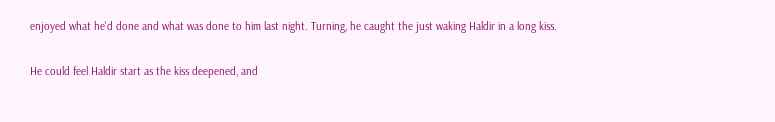enjoyed what he'd done and what was done to him last night. Turning, he caught the just waking Haldir in a long kiss.

He could feel Haldir start as the kiss deepened, and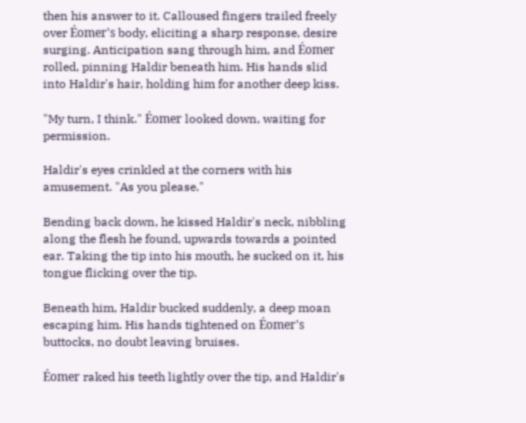then his answer to it. Calloused fingers trailed freely over Éomer's body, eliciting a sharp response, desire surging. Anticipation sang through him, and Éomer rolled, pinning Haldir beneath him. His hands slid into Haldir's hair, holding him for another deep kiss.

"My turn, I think." Éomer looked down, waiting for permission.

Haldir's eyes crinkled at the corners with his amusement. "As you please."

Bending back down, he kissed Haldir's neck, nibbling along the flesh he found, upwards towards a pointed ear. Taking the tip into his mouth, he sucked on it, his tongue flicking over the tip.

Beneath him, Haldir bucked suddenly, a deep moan escaping him. His hands tightened on Éomer's buttocks, no doubt leaving bruises.

Éomer raked his teeth lightly over the tip, and Haldir's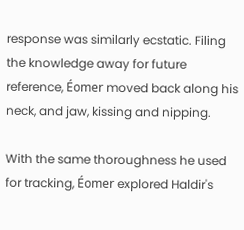response was similarly ecstatic. Filing the knowledge away for future reference, Éomer moved back along his neck, and jaw, kissing and nipping.

With the same thoroughness he used for tracking, Éomer explored Haldir's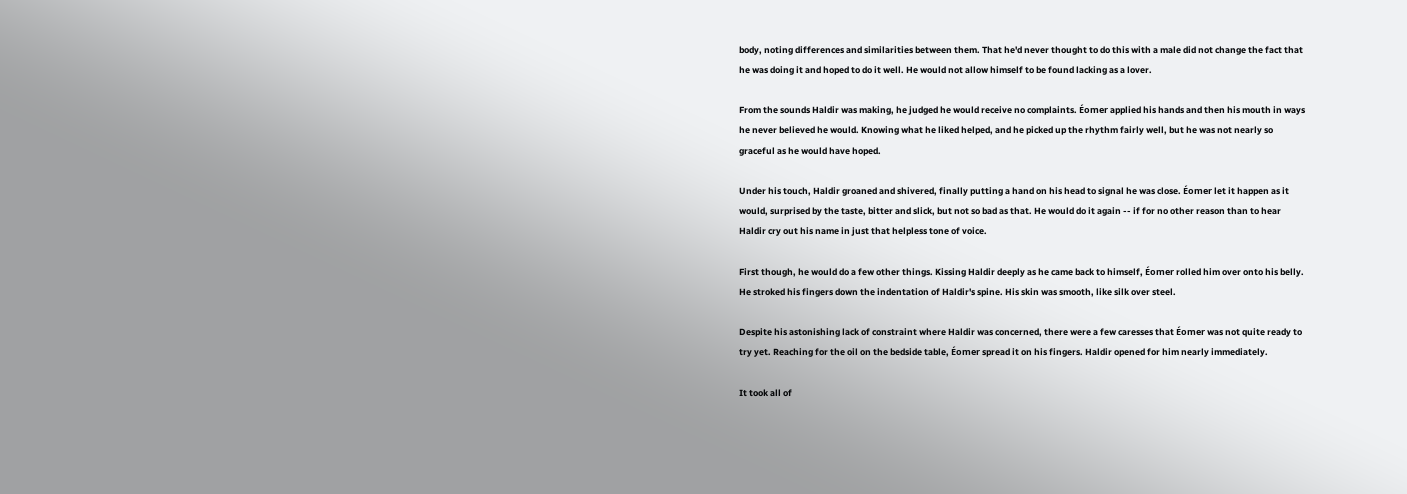body, noting differences and similarities between them. That he'd never thought to do this with a male did not change the fact that he was doing it and hoped to do it well. He would not allow himself to be found lacking as a lover.

From the sounds Haldir was making, he judged he would receive no complaints. Éomer applied his hands and then his mouth in ways he never believed he would. Knowing what he liked helped, and he picked up the rhythm fairly well, but he was not nearly so graceful as he would have hoped.

Under his touch, Haldir groaned and shivered, finally putting a hand on his head to signal he was close. Éomer let it happen as it would, surprised by the taste, bitter and slick, but not so bad as that. He would do it again -- if for no other reason than to hear Haldir cry out his name in just that helpless tone of voice.

First though, he would do a few other things. Kissing Haldir deeply as he came back to himself, Éomer rolled him over onto his belly. He stroked his fingers down the indentation of Haldir's spine. His skin was smooth, like silk over steel.

Despite his astonishing lack of constraint where Haldir was concerned, there were a few caresses that Éomer was not quite ready to try yet. Reaching for the oil on the bedside table, Éomer spread it on his fingers. Haldir opened for him nearly immediately.

It took all of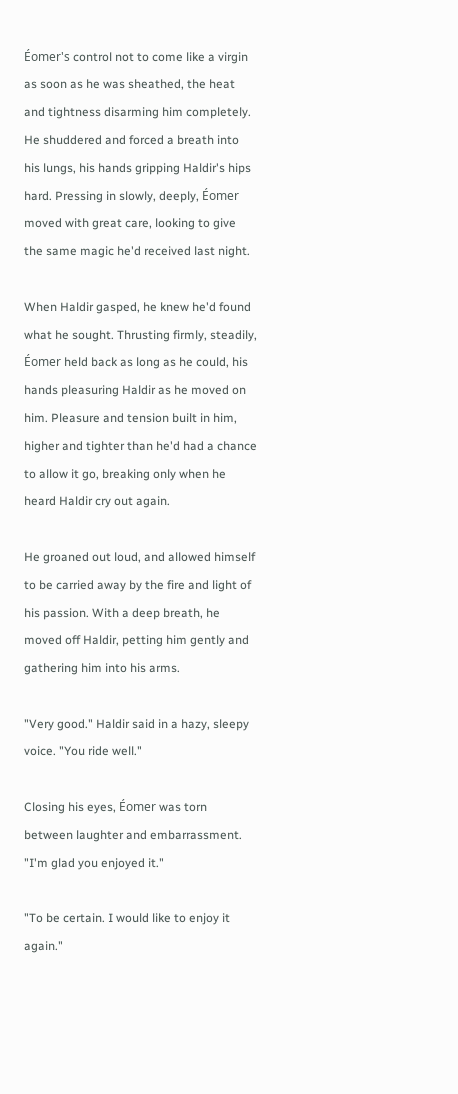Éomer's control not to come like a virgin as soon as he was sheathed, the heat and tightness disarming him completely. He shuddered and forced a breath into his lungs, his hands gripping Haldir's hips hard. Pressing in slowly, deeply, Éomer moved with great care, looking to give the same magic he'd received last night.

When Haldir gasped, he knew he'd found what he sought. Thrusting firmly, steadily, Éomer held back as long as he could, his hands pleasuring Haldir as he moved on him. Pleasure and tension built in him, higher and tighter than he'd had a chance to allow it go, breaking only when he heard Haldir cry out again.

He groaned out loud, and allowed himself to be carried away by the fire and light of his passion. With a deep breath, he moved off Haldir, petting him gently and gathering him into his arms.

"Very good." Haldir said in a hazy, sleepy voice. "You ride well."

Closing his eyes, Éomer was torn between laughter and embarrassment. "I'm glad you enjoyed it."

"To be certain. I would like to enjoy it again."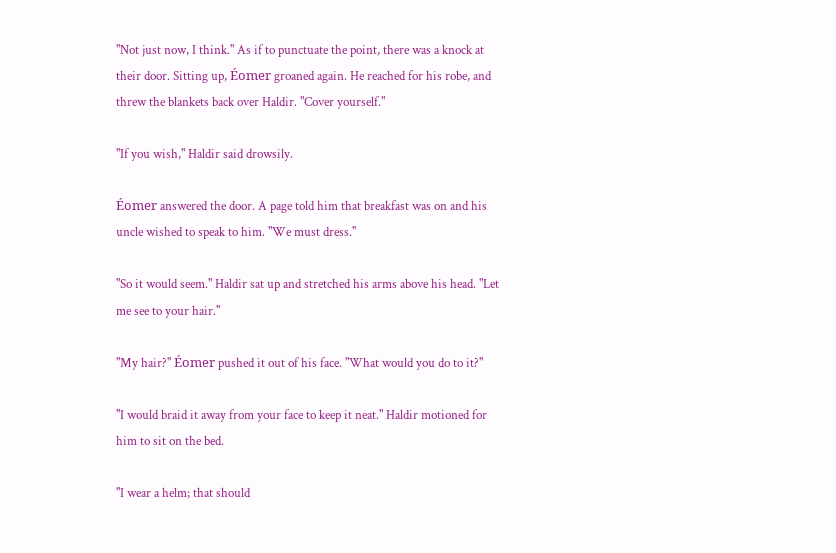"Not just now, I think." As if to punctuate the point, there was a knock at their door. Sitting up, Éomer groaned again. He reached for his robe, and threw the blankets back over Haldir. "Cover yourself."

"If you wish," Haldir said drowsily.

Éomer answered the door. A page told him that breakfast was on and his uncle wished to speak to him. "We must dress."

"So it would seem." Haldir sat up and stretched his arms above his head. "Let me see to your hair."

"My hair?" Éomer pushed it out of his face. "What would you do to it?"

"I would braid it away from your face to keep it neat." Haldir motioned for him to sit on the bed.

"I wear a helm; that should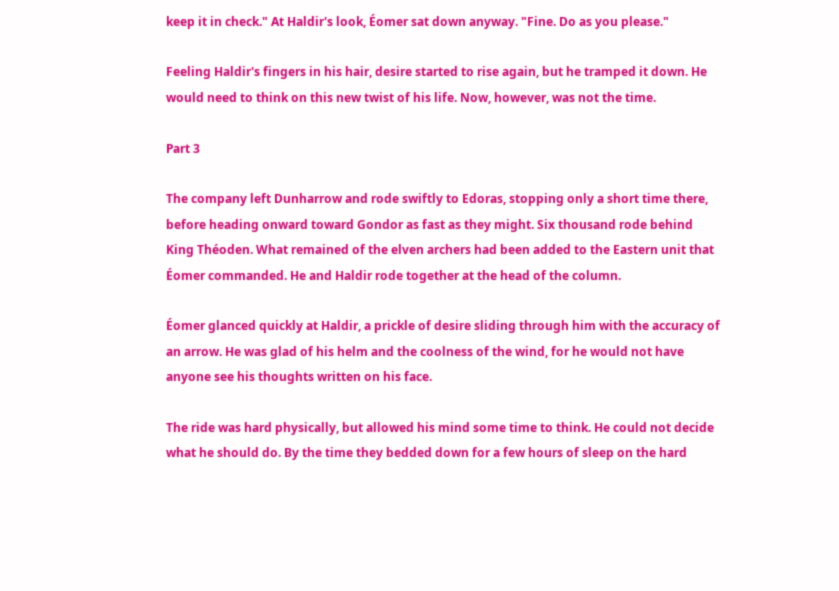keep it in check." At Haldir's look, Éomer sat down anyway. "Fine. Do as you please."

Feeling Haldir's fingers in his hair, desire started to rise again, but he tramped it down. He would need to think on this new twist of his life. Now, however, was not the time.

Part 3

The company left Dunharrow and rode swiftly to Edoras, stopping only a short time there, before heading onward toward Gondor as fast as they might. Six thousand rode behind King Théoden. What remained of the elven archers had been added to the Eastern unit that Éomer commanded. He and Haldir rode together at the head of the column.

Éomer glanced quickly at Haldir, a prickle of desire sliding through him with the accuracy of an arrow. He was glad of his helm and the coolness of the wind, for he would not have anyone see his thoughts written on his face.

The ride was hard physically, but allowed his mind some time to think. He could not decide what he should do. By the time they bedded down for a few hours of sleep on the hard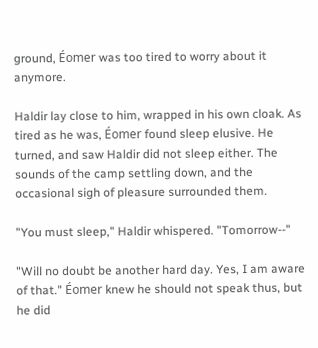ground, Éomer was too tired to worry about it anymore.

Haldir lay close to him, wrapped in his own cloak. As tired as he was, Éomer found sleep elusive. He turned, and saw Haldir did not sleep either. The sounds of the camp settling down, and the occasional sigh of pleasure surrounded them.

"You must sleep," Haldir whispered. "Tomorrow--"

"Will no doubt be another hard day. Yes, I am aware of that." Éomer knew he should not speak thus, but he did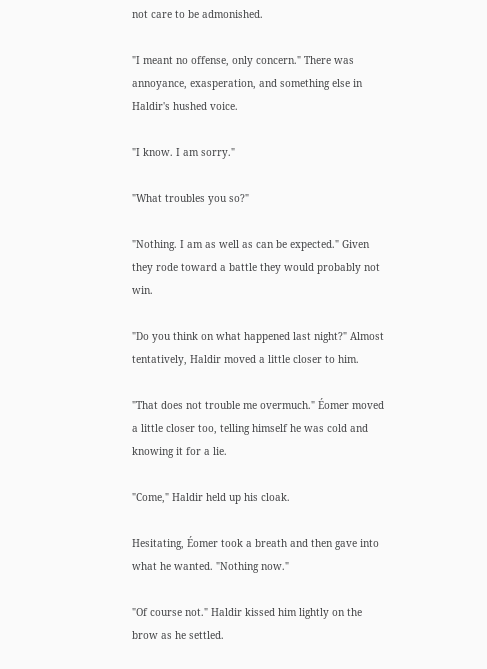not care to be admonished.

"I meant no offense, only concern." There was annoyance, exasperation, and something else in Haldir's hushed voice.

"I know. I am sorry."

"What troubles you so?"

"Nothing. I am as well as can be expected." Given they rode toward a battle they would probably not win.

"Do you think on what happened last night?" Almost tentatively, Haldir moved a little closer to him.

"That does not trouble me overmuch." Éomer moved a little closer too, telling himself he was cold and knowing it for a lie.

"Come," Haldir held up his cloak.

Hesitating, Éomer took a breath and then gave into what he wanted. "Nothing now."

"Of course not." Haldir kissed him lightly on the brow as he settled.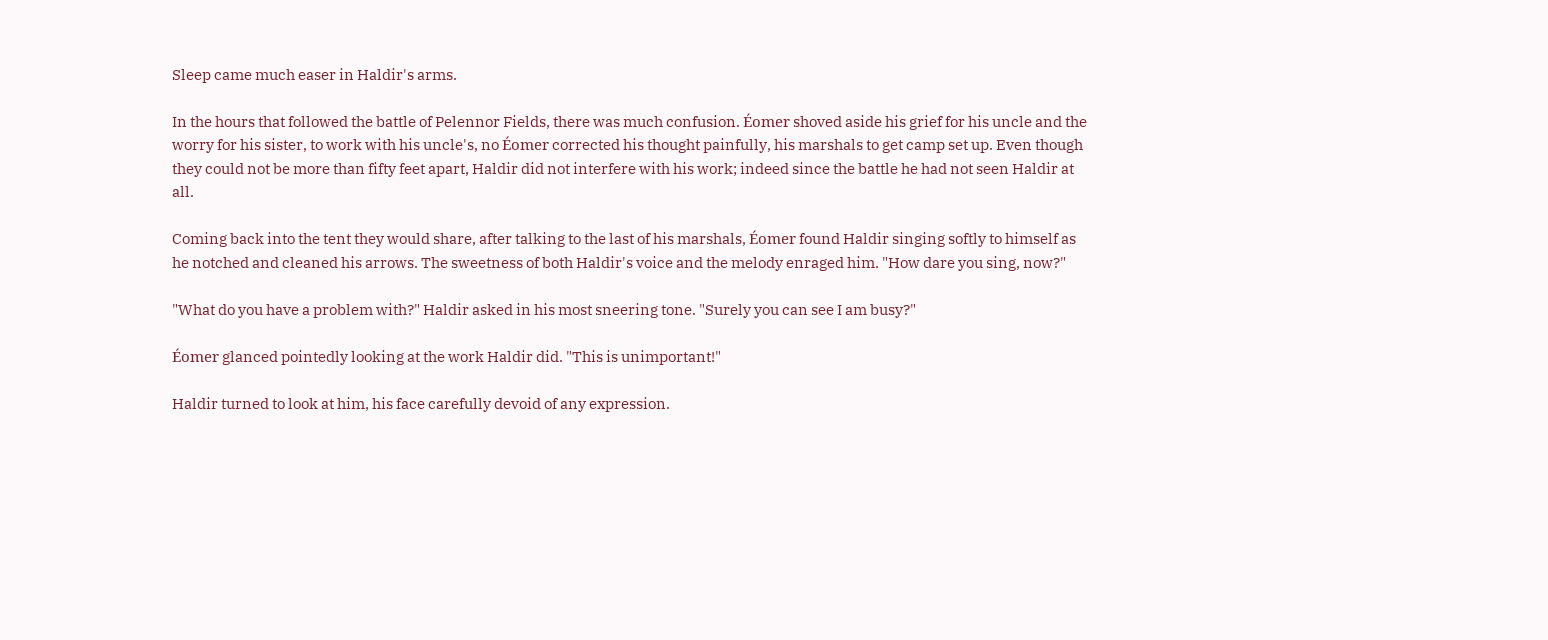Sleep came much easer in Haldir's arms.

In the hours that followed the battle of Pelennor Fields, there was much confusion. Éomer shoved aside his grief for his uncle and the worry for his sister, to work with his uncle's, no Éomer corrected his thought painfully, his marshals to get camp set up. Even though they could not be more than fifty feet apart, Haldir did not interfere with his work; indeed since the battle he had not seen Haldir at all.

Coming back into the tent they would share, after talking to the last of his marshals, Éomer found Haldir singing softly to himself as he notched and cleaned his arrows. The sweetness of both Haldir's voice and the melody enraged him. "How dare you sing, now?"

"What do you have a problem with?" Haldir asked in his most sneering tone. "Surely you can see I am busy?"

Éomer glanced pointedly looking at the work Haldir did. "This is unimportant!"

Haldir turned to look at him, his face carefully devoid of any expression.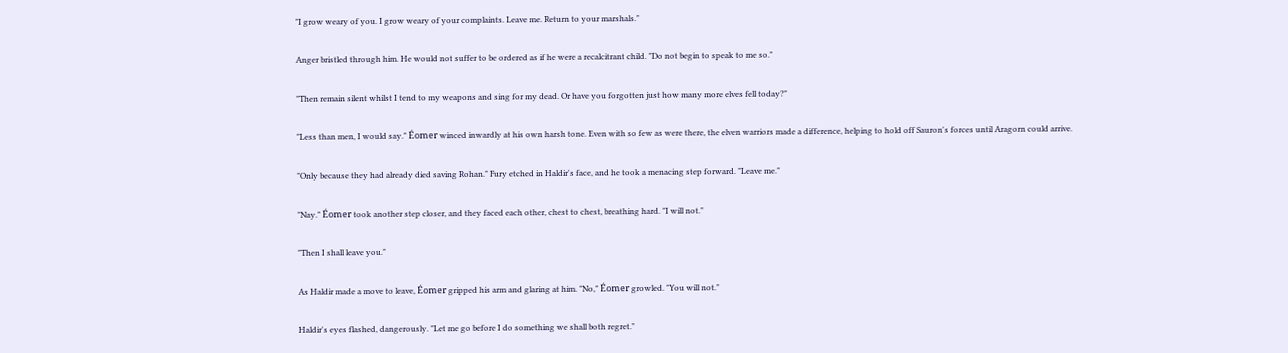"I grow weary of you. I grow weary of your complaints. Leave me. Return to your marshals."

Anger bristled through him. He would not suffer to be ordered as if he were a recalcitrant child. "Do not begin to speak to me so."

"Then remain silent whilst I tend to my weapons and sing for my dead. Or have you forgotten just how many more elves fell today?"

"Less than men, I would say." Éomer winced inwardly at his own harsh tone. Even with so few as were there, the elven warriors made a difference, helping to hold off Sauron's forces until Aragorn could arrive.

"Only because they had already died saving Rohan." Fury etched in Haldir's face, and he took a menacing step forward. "Leave me."

"Nay." Éomer took another step closer, and they faced each other, chest to chest, breathing hard. "I will not."

"Then I shall leave you."

As Haldir made a move to leave, Éomer gripped his arm and glaring at him. "No," Éomer growled. "You will not."

Haldir's eyes flashed, dangerously. "Let me go before I do something we shall both regret."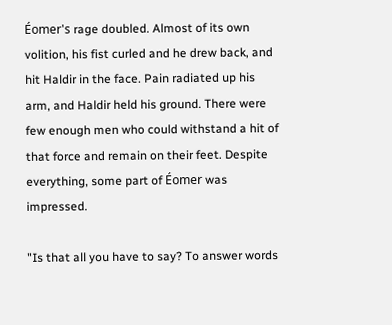Éomer's rage doubled. Almost of its own volition, his fist curled and he drew back, and hit Haldir in the face. Pain radiated up his arm, and Haldir held his ground. There were few enough men who could withstand a hit of that force and remain on their feet. Despite everything, some part of Éomer was impressed.

"Is that all you have to say? To answer words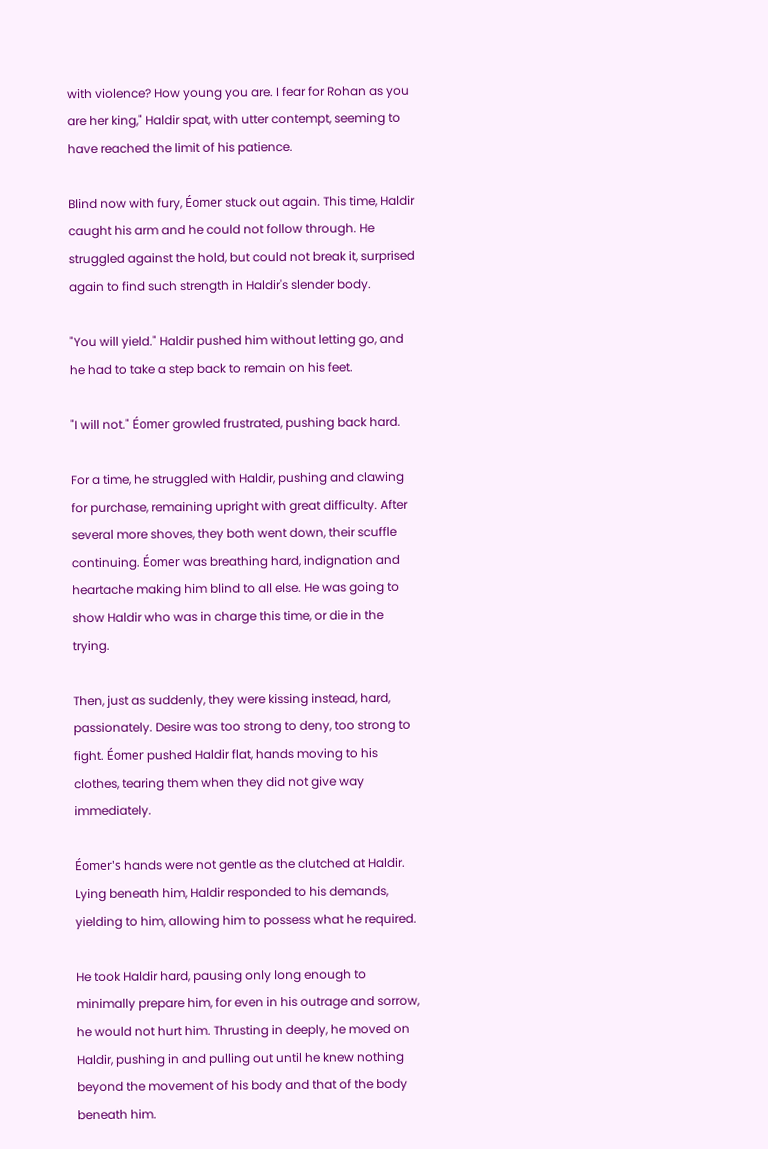with violence? How young you are. I fear for Rohan as you are her king," Haldir spat, with utter contempt, seeming to have reached the limit of his patience.

Blind now with fury, Éomer stuck out again. This time, Haldir caught his arm and he could not follow through. He struggled against the hold, but could not break it, surprised again to find such strength in Haldir's slender body.

"You will yield." Haldir pushed him without letting go, and he had to take a step back to remain on his feet.

"I will not." Éomer growled frustrated, pushing back hard.

For a time, he struggled with Haldir, pushing and clawing for purchase, remaining upright with great difficulty. After several more shoves, they both went down, their scuffle continuing. Éomer was breathing hard, indignation and heartache making him blind to all else. He was going to show Haldir who was in charge this time, or die in the trying.

Then, just as suddenly, they were kissing instead, hard, passionately. Desire was too strong to deny, too strong to fight. Éomer pushed Haldir flat, hands moving to his clothes, tearing them when they did not give way immediately.

Éomer's hands were not gentle as the clutched at Haldir. Lying beneath him, Haldir responded to his demands, yielding to him, allowing him to possess what he required.

He took Haldir hard, pausing only long enough to minimally prepare him, for even in his outrage and sorrow, he would not hurt him. Thrusting in deeply, he moved on Haldir, pushing in and pulling out until he knew nothing beyond the movement of his body and that of the body beneath him.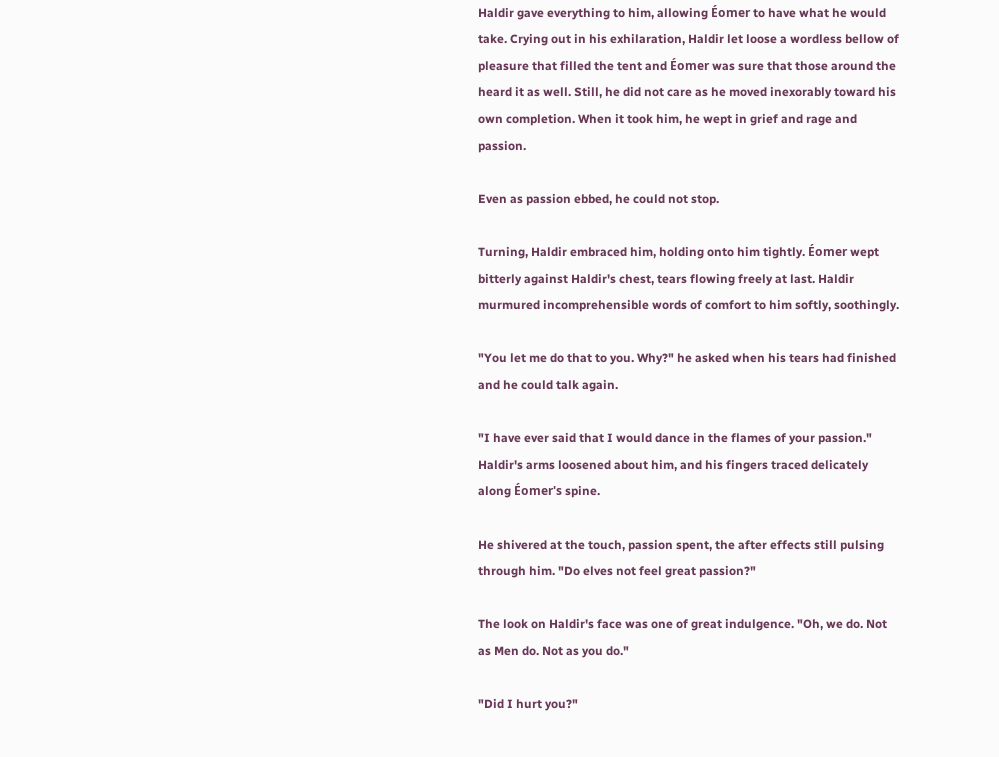Haldir gave everything to him, allowing Éomer to have what he would take. Crying out in his exhilaration, Haldir let loose a wordless bellow of pleasure that filled the tent and Éomer was sure that those around the heard it as well. Still, he did not care as he moved inexorably toward his own completion. When it took him, he wept in grief and rage and passion.

Even as passion ebbed, he could not stop.

Turning, Haldir embraced him, holding onto him tightly. Éomer wept bitterly against Haldir's chest, tears flowing freely at last. Haldir murmured incomprehensible words of comfort to him softly, soothingly.

"You let me do that to you. Why?" he asked when his tears had finished and he could talk again.

"I have ever said that I would dance in the flames of your passion." Haldir's arms loosened about him, and his fingers traced delicately along Éomer's spine.

He shivered at the touch, passion spent, the after effects still pulsing through him. "Do elves not feel great passion?"

The look on Haldir's face was one of great indulgence. "Oh, we do. Not as Men do. Not as you do."

"Did I hurt you?"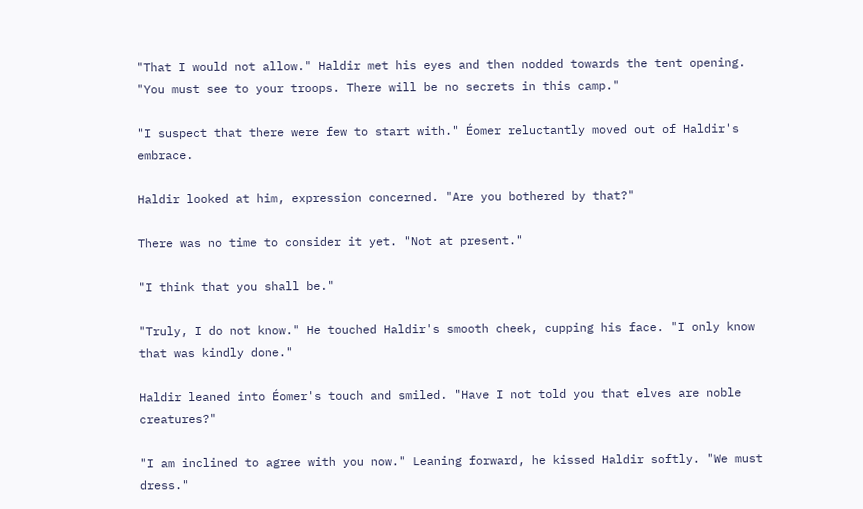"That I would not allow." Haldir met his eyes and then nodded towards the tent opening. "You must see to your troops. There will be no secrets in this camp."

"I suspect that there were few to start with." Éomer reluctantly moved out of Haldir's embrace.

Haldir looked at him, expression concerned. "Are you bothered by that?"

There was no time to consider it yet. "Not at present."

"I think that you shall be."

"Truly, I do not know." He touched Haldir's smooth cheek, cupping his face. "I only know that was kindly done."

Haldir leaned into Éomer's touch and smiled. "Have I not told you that elves are noble creatures?"

"I am inclined to agree with you now." Leaning forward, he kissed Haldir softly. "We must dress."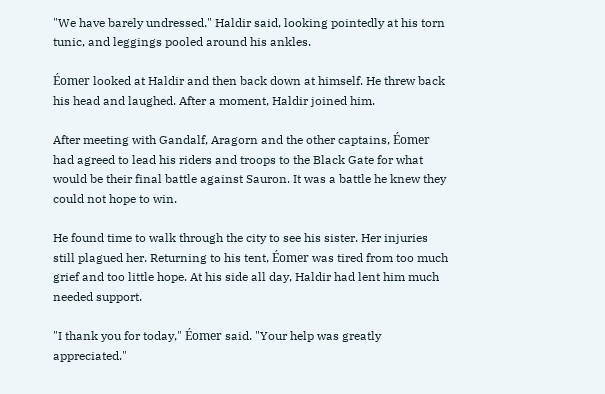"We have barely undressed." Haldir said, looking pointedly at his torn tunic, and leggings pooled around his ankles.

Éomer looked at Haldir and then back down at himself. He threw back his head and laughed. After a moment, Haldir joined him.

After meeting with Gandalf, Aragorn and the other captains, Éomer had agreed to lead his riders and troops to the Black Gate for what would be their final battle against Sauron. It was a battle he knew they could not hope to win.

He found time to walk through the city to see his sister. Her injuries still plagued her. Returning to his tent, Éomer was tired from too much grief and too little hope. At his side all day, Haldir had lent him much needed support.

"I thank you for today," Éomer said. "Your help was greatly appreciated."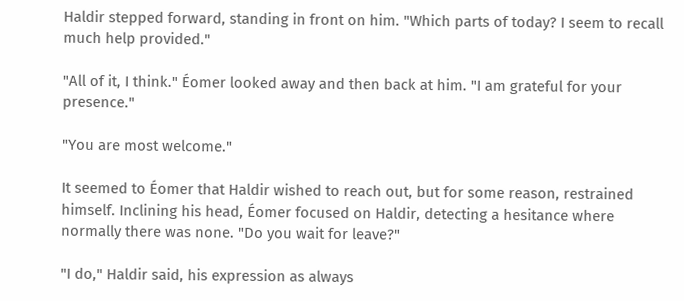Haldir stepped forward, standing in front on him. "Which parts of today? I seem to recall much help provided."

"All of it, I think." Éomer looked away and then back at him. "I am grateful for your presence."

"You are most welcome."

It seemed to Éomer that Haldir wished to reach out, but for some reason, restrained himself. Inclining his head, Éomer focused on Haldir, detecting a hesitance where normally there was none. "Do you wait for leave?"

"I do," Haldir said, his expression as always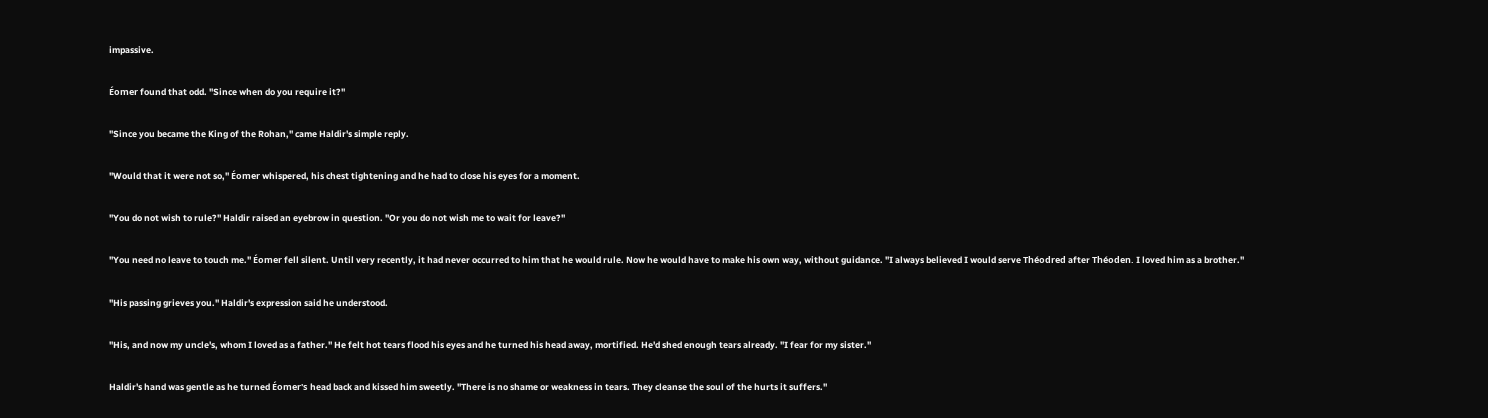impassive.

Éomer found that odd. "Since when do you require it?"

"Since you became the King of the Rohan," came Haldir's simple reply.

"Would that it were not so," Éomer whispered, his chest tightening and he had to close his eyes for a moment.

"You do not wish to rule?" Haldir raised an eyebrow in question. "Or you do not wish me to wait for leave?"

"You need no leave to touch me." Éomer fell silent. Until very recently, it had never occurred to him that he would rule. Now he would have to make his own way, without guidance. "I always believed I would serve Théodred after Théoden. I loved him as a brother."

"His passing grieves you." Haldir's expression said he understood.

"His, and now my uncle's, whom I loved as a father." He felt hot tears flood his eyes and he turned his head away, mortified. He'd shed enough tears already. "I fear for my sister."

Haldir's hand was gentle as he turned Éomer's head back and kissed him sweetly. "There is no shame or weakness in tears. They cleanse the soul of the hurts it suffers."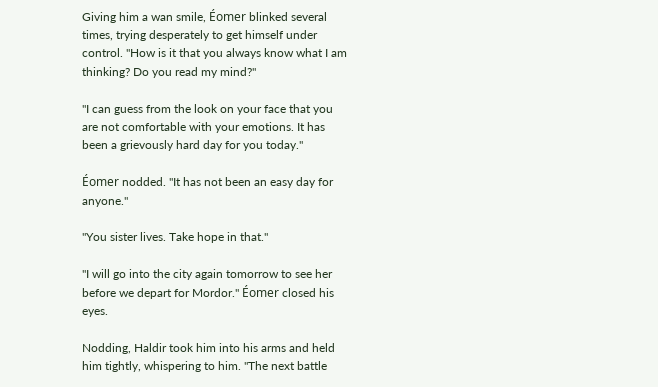Giving him a wan smile, Éomer blinked several times, trying desperately to get himself under control. "How is it that you always know what I am thinking? Do you read my mind?"

"I can guess from the look on your face that you are not comfortable with your emotions. It has been a grievously hard day for you today."

Éomer nodded. "It has not been an easy day for anyone."

"You sister lives. Take hope in that."

"I will go into the city again tomorrow to see her before we depart for Mordor." Éomer closed his eyes.

Nodding, Haldir took him into his arms and held him tightly, whispering to him. "The next battle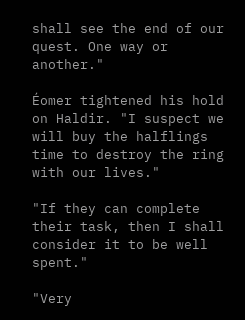shall see the end of our quest. One way or another."

Éomer tightened his hold on Haldir. "I suspect we will buy the halflings time to destroy the ring with our lives."

"If they can complete their task, then I shall consider it to be well spent."

"Very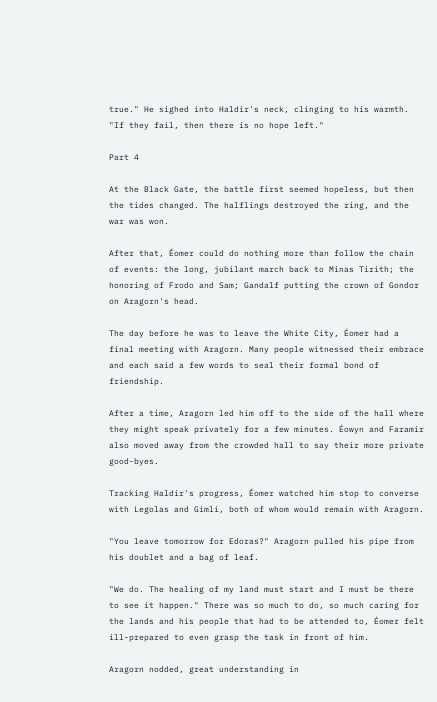true." He sighed into Haldir's neck, clinging to his warmth. "If they fail, then there is no hope left."

Part 4

At the Black Gate, the battle first seemed hopeless, but then the tides changed. The halflings destroyed the ring, and the war was won.

After that, Éomer could do nothing more than follow the chain of events: the long, jubilant march back to Minas Tirith; the honoring of Frodo and Sam; Gandalf putting the crown of Gondor on Aragorn's head.

The day before he was to leave the White City, Éomer had a final meeting with Aragorn. Many people witnessed their embrace and each said a few words to seal their formal bond of friendship.

After a time, Aragorn led him off to the side of the hall where they might speak privately for a few minutes. Éowyn and Faramir also moved away from the crowded hall to say their more private good-byes.

Tracking Haldir's progress, Éomer watched him stop to converse with Legolas and Gimli, both of whom would remain with Aragorn.

"You leave tomorrow for Edoras?" Aragorn pulled his pipe from his doublet and a bag of leaf.

"We do. The healing of my land must start and I must be there to see it happen." There was so much to do, so much caring for the lands and his people that had to be attended to, Éomer felt ill-prepared to even grasp the task in front of him.

Aragorn nodded, great understanding in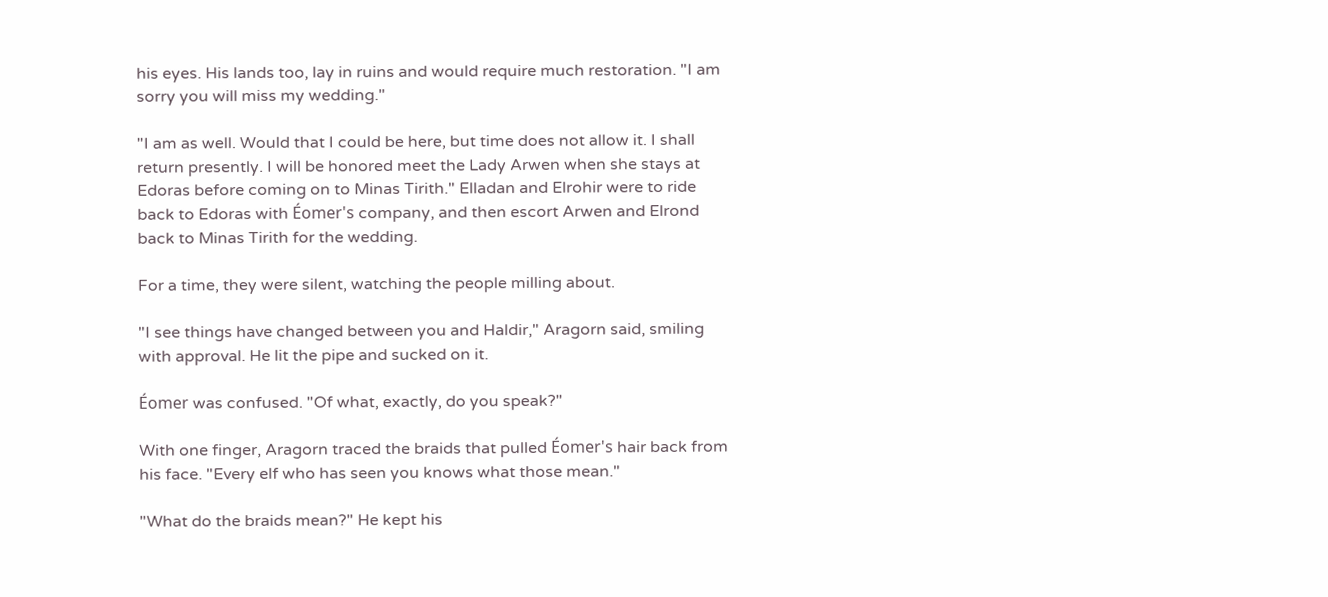his eyes. His lands too, lay in ruins and would require much restoration. "I am sorry you will miss my wedding."

"I am as well. Would that I could be here, but time does not allow it. I shall return presently. I will be honored meet the Lady Arwen when she stays at Edoras before coming on to Minas Tirith." Elladan and Elrohir were to ride back to Edoras with Éomer's company, and then escort Arwen and Elrond back to Minas Tirith for the wedding.

For a time, they were silent, watching the people milling about.

"I see things have changed between you and Haldir," Aragorn said, smiling with approval. He lit the pipe and sucked on it.

Éomer was confused. "Of what, exactly, do you speak?"

With one finger, Aragorn traced the braids that pulled Éomer's hair back from his face. "Every elf who has seen you knows what those mean."

"What do the braids mean?" He kept his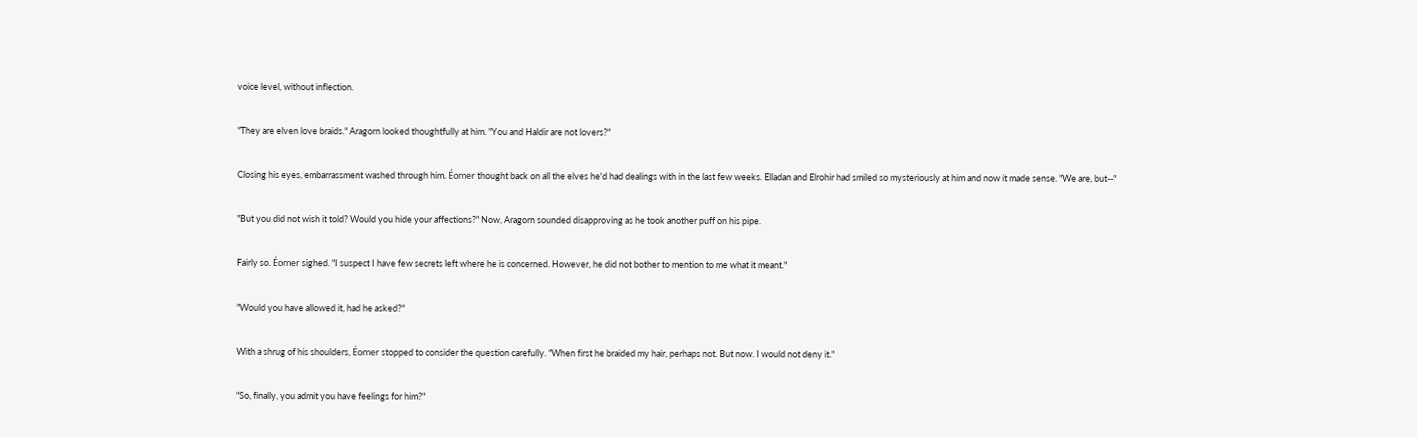voice level, without inflection.

"They are elven love braids." Aragorn looked thoughtfully at him. "You and Haldir are not lovers?"

Closing his eyes, embarrassment washed through him. Éomer thought back on all the elves he'd had dealings with in the last few weeks. Elladan and Elrohir had smiled so mysteriously at him and now it made sense. "We are, but--"

"But you did not wish it told? Would you hide your affections?" Now, Aragorn sounded disapproving as he took another puff on his pipe.

Fairly so. Éomer sighed. "I suspect I have few secrets left where he is concerned. However, he did not bother to mention to me what it meant."

"Would you have allowed it, had he asked?"

With a shrug of his shoulders, Éomer stopped to consider the question carefully. "When first he braided my hair, perhaps not. But now. I would not deny it."

"So, finally, you admit you have feelings for him?"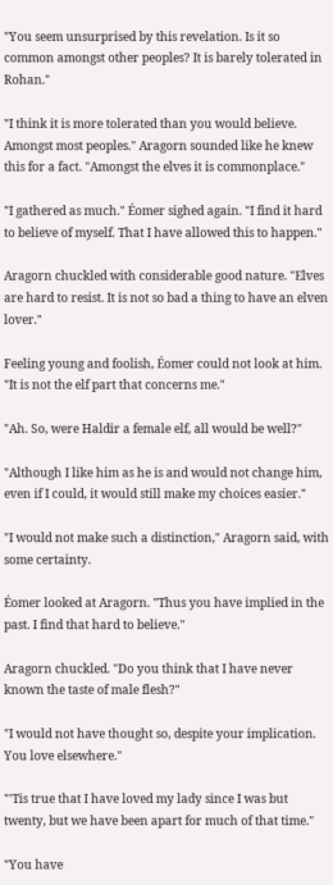"You seem unsurprised by this revelation. Is it so common amongst other peoples? It is barely tolerated in Rohan."

"I think it is more tolerated than you would believe. Amongst most peoples." Aragorn sounded like he knew this for a fact. "Amongst the elves it is commonplace."

"I gathered as much." Éomer sighed again. "I find it hard to believe of myself. That I have allowed this to happen."

Aragorn chuckled with considerable good nature. "Elves are hard to resist. It is not so bad a thing to have an elven lover."

Feeling young and foolish, Éomer could not look at him. "It is not the elf part that concerns me."

"Ah. So, were Haldir a female elf, all would be well?"

"Although I like him as he is and would not change him, even if I could, it would still make my choices easier."

"I would not make such a distinction," Aragorn said, with some certainty.

Éomer looked at Aragorn. "Thus you have implied in the past. I find that hard to believe."

Aragorn chuckled. "Do you think that I have never known the taste of male flesh?"

"I would not have thought so, despite your implication. You love elsewhere."

"'Tis true that I have loved my lady since I was but twenty, but we have been apart for much of that time."

"You have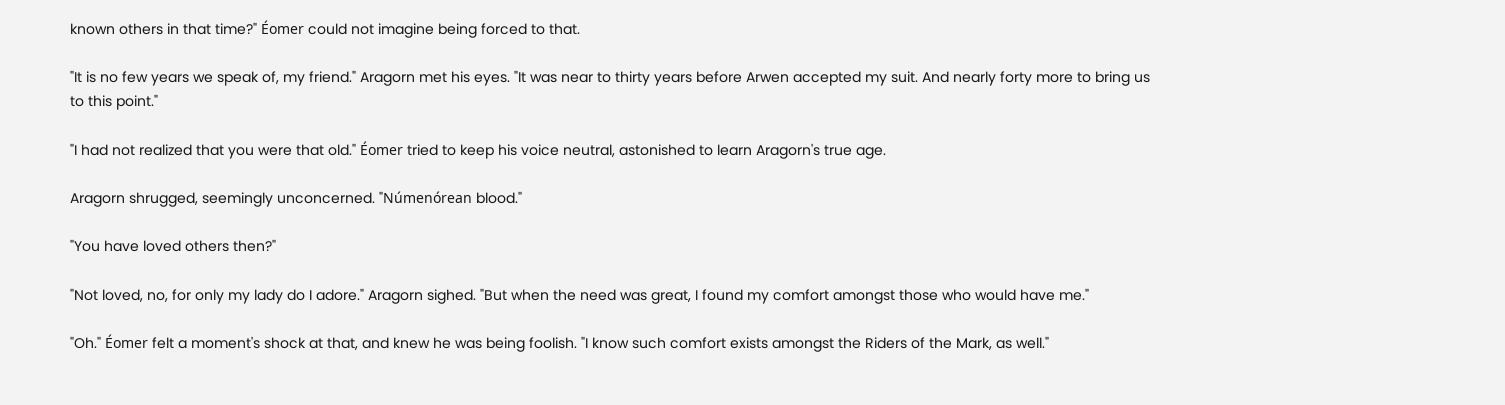known others in that time?" Éomer could not imagine being forced to that.

"It is no few years we speak of, my friend." Aragorn met his eyes. "It was near to thirty years before Arwen accepted my suit. And nearly forty more to bring us to this point."

"I had not realized that you were that old." Éomer tried to keep his voice neutral, astonished to learn Aragorn's true age.

Aragorn shrugged, seemingly unconcerned. "Númenórean blood."

"You have loved others then?"

"Not loved, no, for only my lady do I adore." Aragorn sighed. "But when the need was great, I found my comfort amongst those who would have me."

"Oh." Éomer felt a moment's shock at that, and knew he was being foolish. "I know such comfort exists amongst the Riders of the Mark, as well."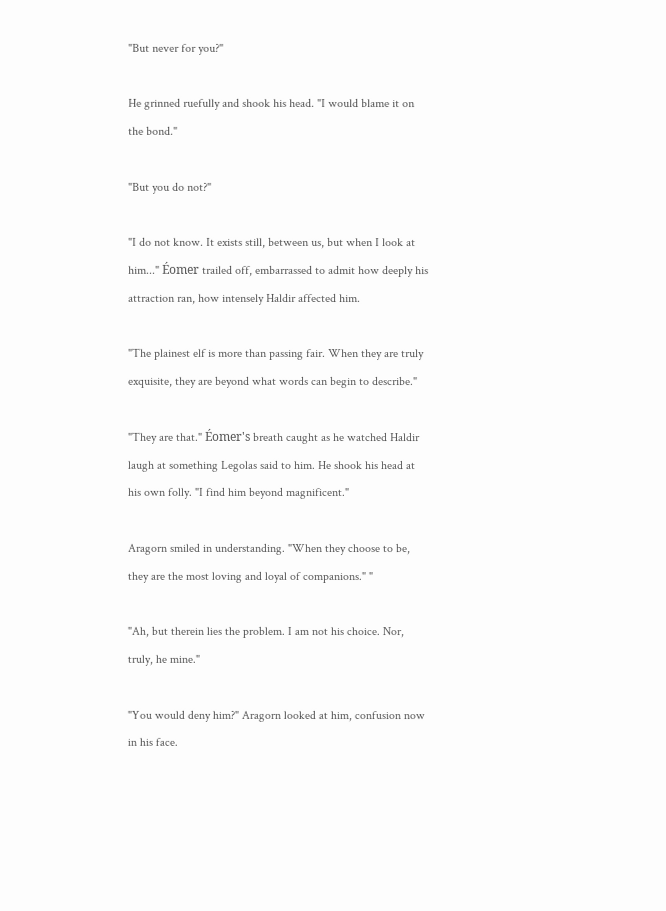"But never for you?"

He grinned ruefully and shook his head. "I would blame it on the bond."

"But you do not?"

"I do not know. It exists still, between us, but when I look at him..." Éomer trailed off, embarrassed to admit how deeply his attraction ran, how intensely Haldir affected him.

"The plainest elf is more than passing fair. When they are truly exquisite, they are beyond what words can begin to describe."

"They are that." Éomer's breath caught as he watched Haldir laugh at something Legolas said to him. He shook his head at his own folly. "I find him beyond magnificent."

Aragorn smiled in understanding. "When they choose to be, they are the most loving and loyal of companions." "

"Ah, but therein lies the problem. I am not his choice. Nor, truly, he mine."

"You would deny him?" Aragorn looked at him, confusion now in his face.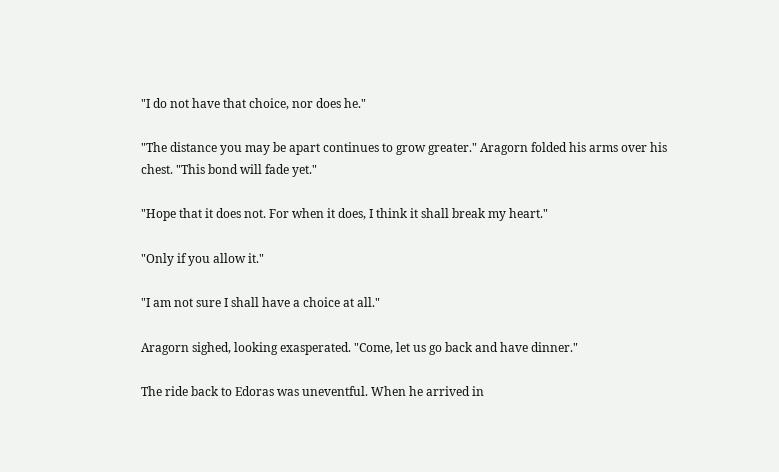"I do not have that choice, nor does he."

"The distance you may be apart continues to grow greater." Aragorn folded his arms over his chest. "This bond will fade yet."

"Hope that it does not. For when it does, I think it shall break my heart."

"Only if you allow it."

"I am not sure I shall have a choice at all."

Aragorn sighed, looking exasperated. "Come, let us go back and have dinner."

The ride back to Edoras was uneventful. When he arrived in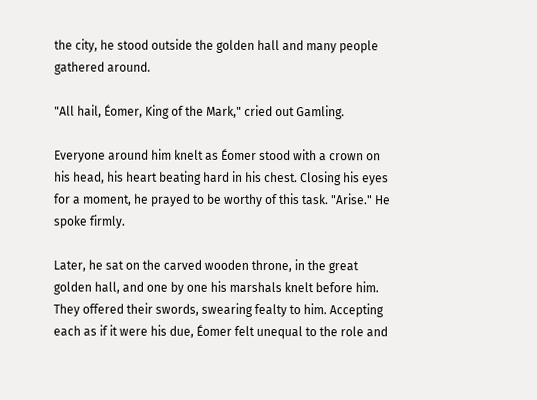the city, he stood outside the golden hall and many people gathered around.

"All hail, Éomer, King of the Mark," cried out Gamling.

Everyone around him knelt as Éomer stood with a crown on his head, his heart beating hard in his chest. Closing his eyes for a moment, he prayed to be worthy of this task. "Arise." He spoke firmly.

Later, he sat on the carved wooden throne, in the great golden hall, and one by one his marshals knelt before him. They offered their swords, swearing fealty to him. Accepting each as if it were his due, Éomer felt unequal to the role and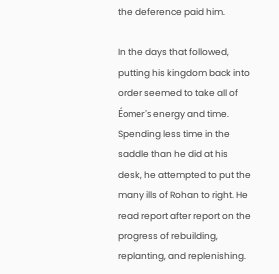the deference paid him.

In the days that followed, putting his kingdom back into order seemed to take all of Éomer's energy and time. Spending less time in the saddle than he did at his desk, he attempted to put the many ills of Rohan to right. He read report after report on the progress of rebuilding, replanting, and replenishing.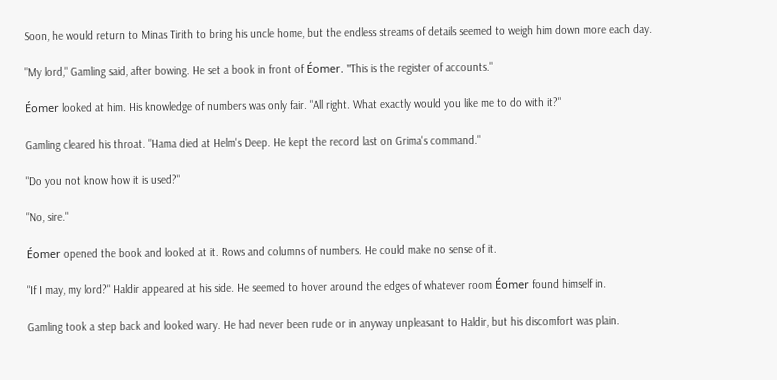Soon, he would return to Minas Tirith to bring his uncle home, but the endless streams of details seemed to weigh him down more each day.

"My lord," Gamling said, after bowing. He set a book in front of Éomer. "This is the register of accounts."

Éomer looked at him. His knowledge of numbers was only fair. "All right. What exactly would you like me to do with it?"

Gamling cleared his throat. "Hama died at Helm's Deep. He kept the record last on Grima's command."

"Do you not know how it is used?"

"No, sire."

Éomer opened the book and looked at it. Rows and columns of numbers. He could make no sense of it.

"If I may, my lord?" Haldir appeared at his side. He seemed to hover around the edges of whatever room Éomer found himself in.

Gamling took a step back and looked wary. He had never been rude or in anyway unpleasant to Haldir, but his discomfort was plain.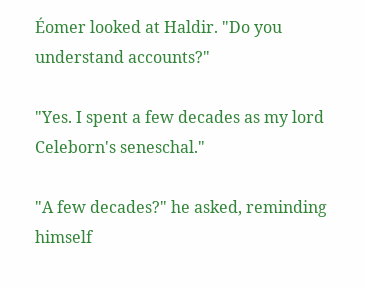Éomer looked at Haldir. "Do you understand accounts?"

"Yes. I spent a few decades as my lord Celeborn's seneschal."

"A few decades?" he asked, reminding himself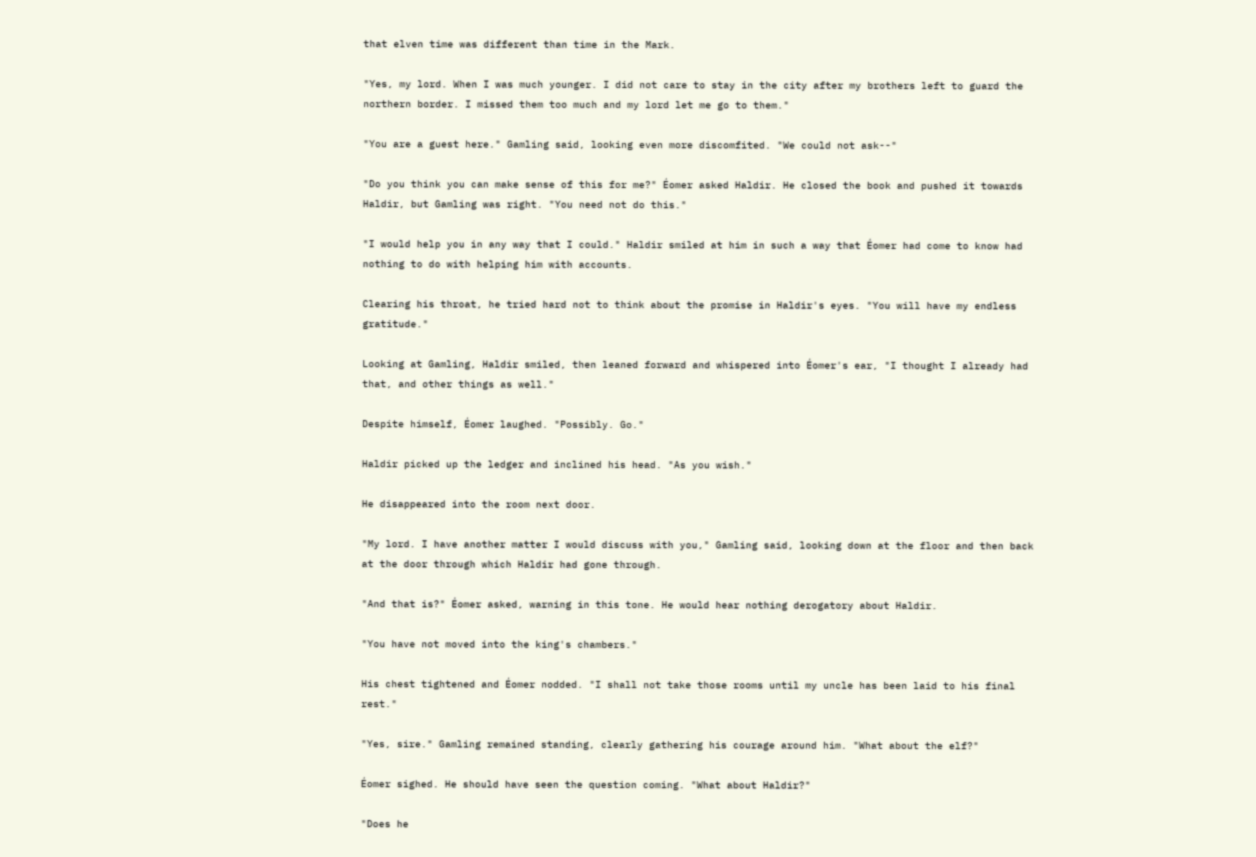that elven time was different than time in the Mark.

"Yes, my lord. When I was much younger. I did not care to stay in the city after my brothers left to guard the northern border. I missed them too much and my lord let me go to them."

"You are a guest here." Gamling said, looking even more discomfited. "We could not ask--"

"Do you think you can make sense of this for me?" Éomer asked Haldir. He closed the book and pushed it towards Haldir, but Gamling was right. "You need not do this."

"I would help you in any way that I could." Haldir smiled at him in such a way that Éomer had come to know had nothing to do with helping him with accounts.

Clearing his throat, he tried hard not to think about the promise in Haldir's eyes. "You will have my endless gratitude."

Looking at Gamling, Haldir smiled, then leaned forward and whispered into Éomer's ear, "I thought I already had that, and other things as well."

Despite himself, Éomer laughed. "Possibly. Go."

Haldir picked up the ledger and inclined his head. "As you wish."

He disappeared into the room next door.

"My lord. I have another matter I would discuss with you," Gamling said, looking down at the floor and then back at the door through which Haldir had gone through.

"And that is?" Éomer asked, warning in this tone. He would hear nothing derogatory about Haldir.

"You have not moved into the king's chambers."

His chest tightened and Éomer nodded. "I shall not take those rooms until my uncle has been laid to his final rest."

"Yes, sire." Gamling remained standing, clearly gathering his courage around him. "What about the elf?"

Éomer sighed. He should have seen the question coming. "What about Haldir?"

"Does he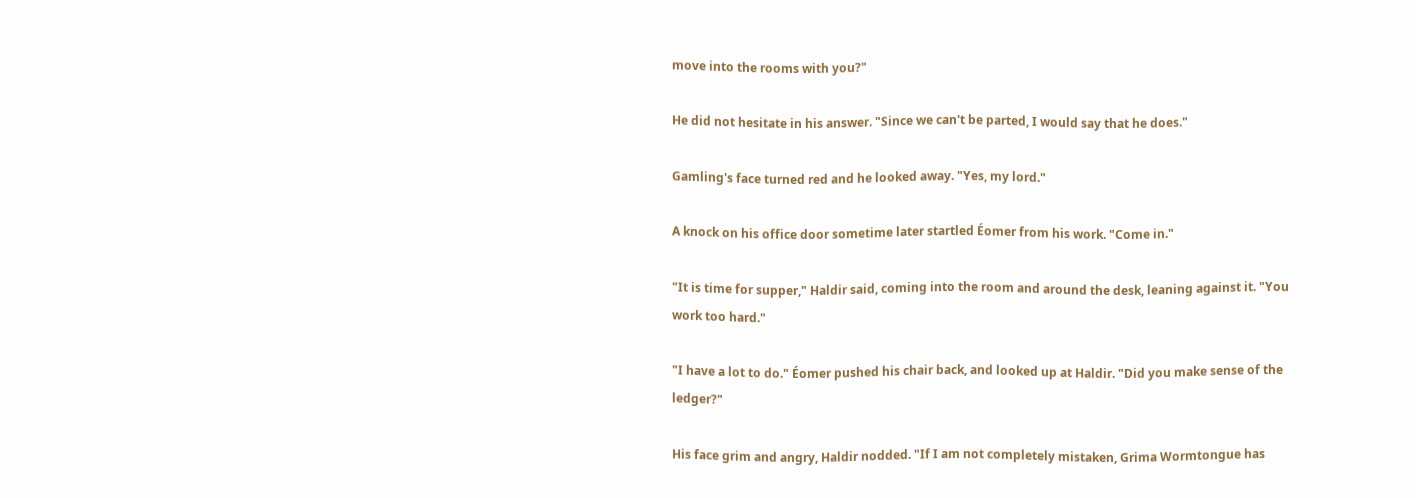move into the rooms with you?"

He did not hesitate in his answer. "Since we can't be parted, I would say that he does."

Gamling's face turned red and he looked away. "Yes, my lord."

A knock on his office door sometime later startled Éomer from his work. "Come in."

"It is time for supper," Haldir said, coming into the room and around the desk, leaning against it. "You work too hard."

"I have a lot to do." Éomer pushed his chair back, and looked up at Haldir. "Did you make sense of the ledger?"

His face grim and angry, Haldir nodded. "If I am not completely mistaken, Grima Wormtongue has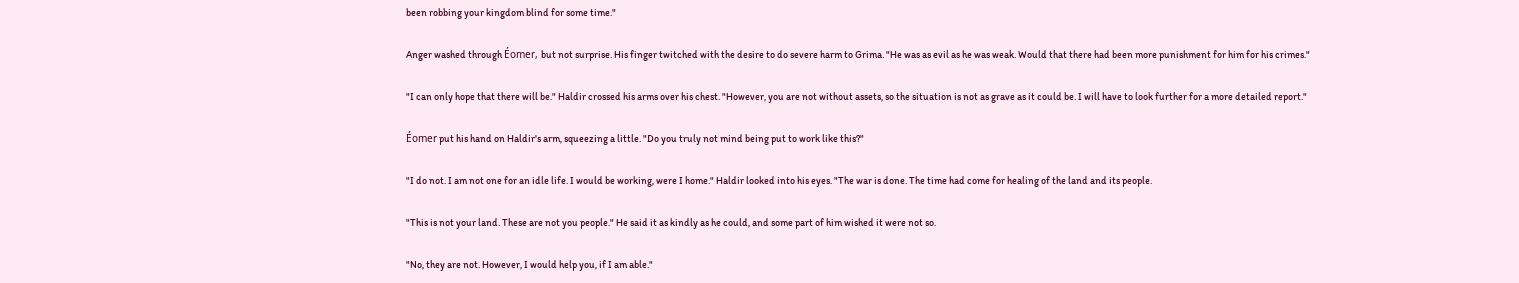been robbing your kingdom blind for some time."

Anger washed through Éomer, but not surprise. His finger twitched with the desire to do severe harm to Grima. "He was as evil as he was weak. Would that there had been more punishment for him for his crimes."

"I can only hope that there will be." Haldir crossed his arms over his chest. "However, you are not without assets, so the situation is not as grave as it could be. I will have to look further for a more detailed report."

Éomer put his hand on Haldir's arm, squeezing a little. "Do you truly not mind being put to work like this?"

"I do not. I am not one for an idle life. I would be working, were I home." Haldir looked into his eyes. "The war is done. The time had come for healing of the land and its people.

"This is not your land. These are not you people." He said it as kindly as he could, and some part of him wished it were not so.

"No, they are not. However, I would help you, if I am able."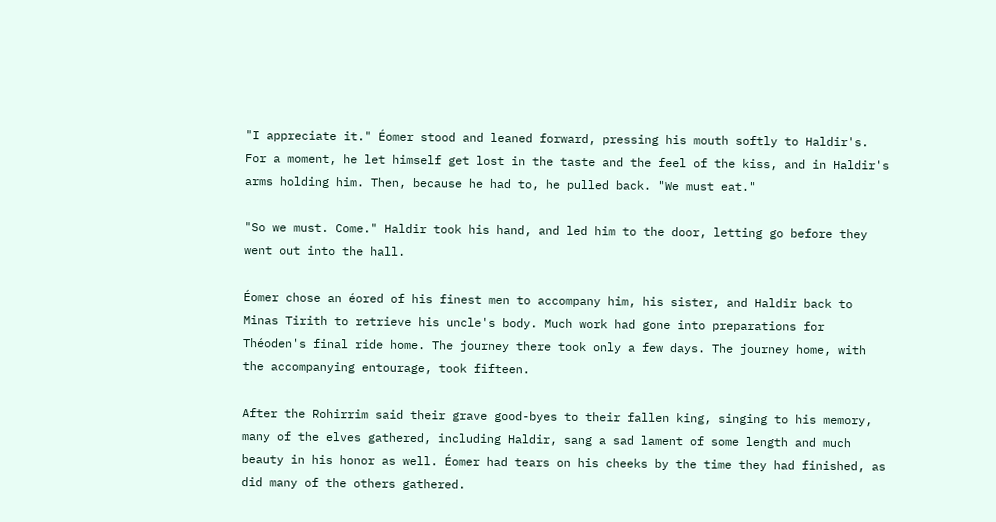"I appreciate it." Éomer stood and leaned forward, pressing his mouth softly to Haldir's. For a moment, he let himself get lost in the taste and the feel of the kiss, and in Haldir's arms holding him. Then, because he had to, he pulled back. "We must eat."

"So we must. Come." Haldir took his hand, and led him to the door, letting go before they went out into the hall.

Éomer chose an éored of his finest men to accompany him, his sister, and Haldir back to Minas Tirith to retrieve his uncle's body. Much work had gone into preparations for Théoden's final ride home. The journey there took only a few days. The journey home, with the accompanying entourage, took fifteen.

After the Rohirrim said their grave good-byes to their fallen king, singing to his memory, many of the elves gathered, including Haldir, sang a sad lament of some length and much beauty in his honor as well. Éomer had tears on his cheeks by the time they had finished, as did many of the others gathered.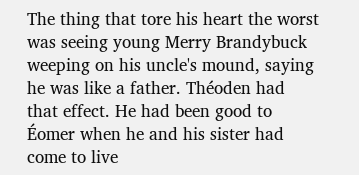The thing that tore his heart the worst was seeing young Merry Brandybuck weeping on his uncle's mound, saying he was like a father. Théoden had that effect. He had been good to Éomer when he and his sister had come to live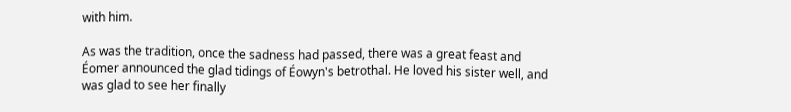with him.

As was the tradition, once the sadness had passed, there was a great feast and Éomer announced the glad tidings of Éowyn's betrothal. He loved his sister well, and was glad to see her finally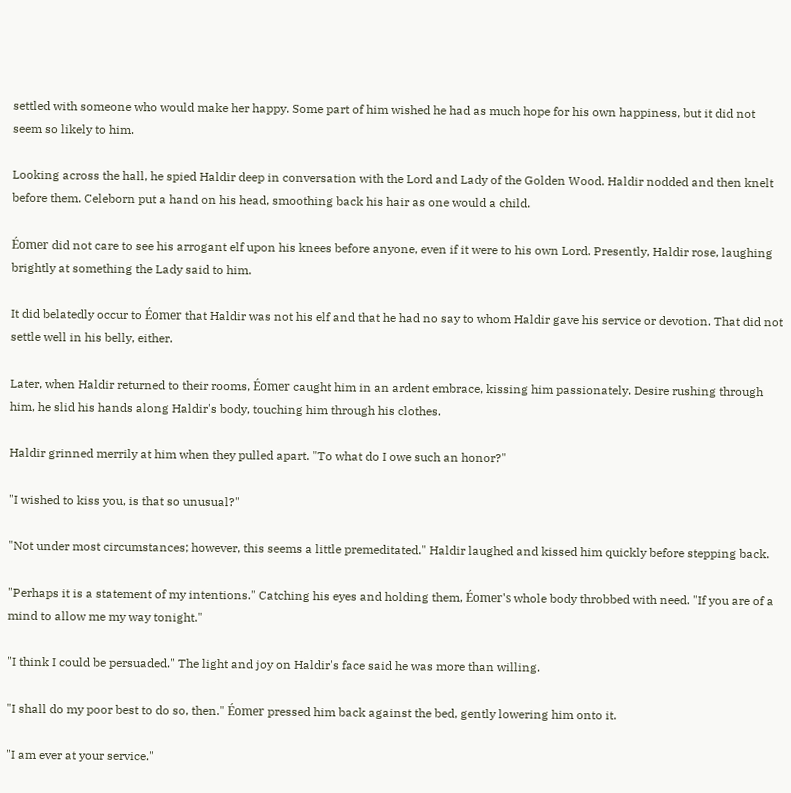settled with someone who would make her happy. Some part of him wished he had as much hope for his own happiness, but it did not seem so likely to him.

Looking across the hall, he spied Haldir deep in conversation with the Lord and Lady of the Golden Wood. Haldir nodded and then knelt before them. Celeborn put a hand on his head, smoothing back his hair as one would a child.

Éomer did not care to see his arrogant elf upon his knees before anyone, even if it were to his own Lord. Presently, Haldir rose, laughing brightly at something the Lady said to him.

It did belatedly occur to Éomer that Haldir was not his elf and that he had no say to whom Haldir gave his service or devotion. That did not settle well in his belly, either.

Later, when Haldir returned to their rooms, Éomer caught him in an ardent embrace, kissing him passionately. Desire rushing through him, he slid his hands along Haldir's body, touching him through his clothes.

Haldir grinned merrily at him when they pulled apart. "To what do I owe such an honor?"

"I wished to kiss you, is that so unusual?"

"Not under most circumstances; however, this seems a little premeditated." Haldir laughed and kissed him quickly before stepping back.

"Perhaps it is a statement of my intentions." Catching his eyes and holding them, Éomer's whole body throbbed with need. "If you are of a mind to allow me my way tonight."

"I think I could be persuaded." The light and joy on Haldir's face said he was more than willing.

"I shall do my poor best to do so, then." Éomer pressed him back against the bed, gently lowering him onto it.

"I am ever at your service."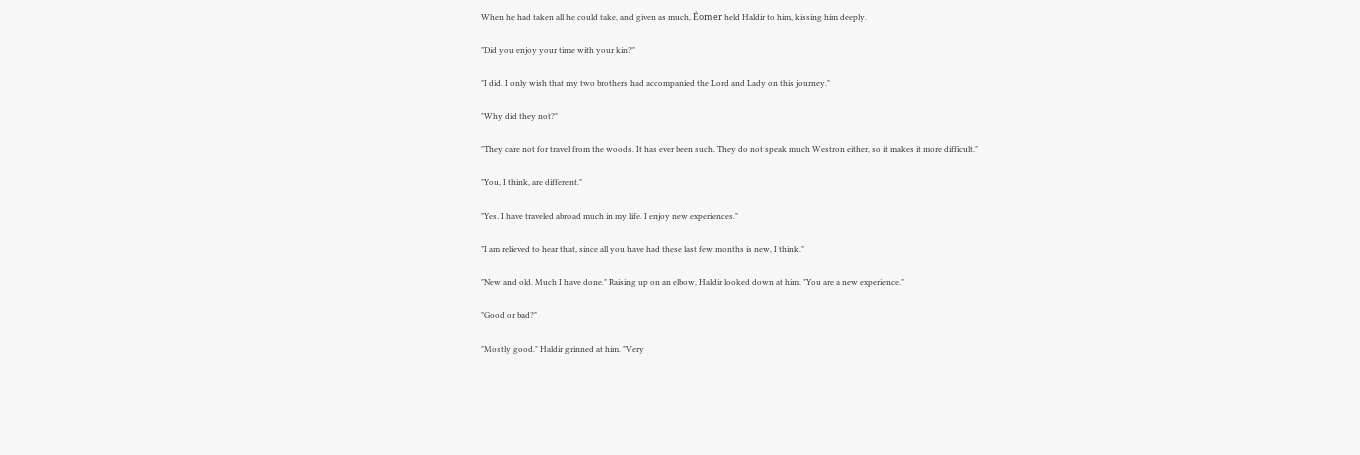When he had taken all he could take, and given as much, Éomer held Haldir to him, kissing him deeply.

"Did you enjoy your time with your kin?"

"I did. I only wish that my two brothers had accompanied the Lord and Lady on this journey."

"Why did they not?"

"They care not for travel from the woods. It has ever been such. They do not speak much Westron either, so it makes it more difficult."

"You, I think, are different."

"Yes. I have traveled abroad much in my life. I enjoy new experiences."

"I am relieved to hear that, since all you have had these last few months is new, I think."

"New and old. Much I have done." Raising up on an elbow, Haldir looked down at him. "You are a new experience."

"Good or bad?"

"Mostly good." Haldir grinned at him. "Very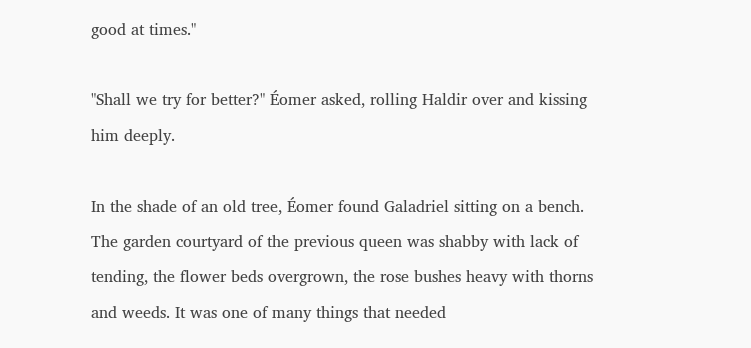good at times."

"Shall we try for better?" Éomer asked, rolling Haldir over and kissing him deeply.

In the shade of an old tree, Éomer found Galadriel sitting on a bench. The garden courtyard of the previous queen was shabby with lack of tending, the flower beds overgrown, the rose bushes heavy with thorns and weeds. It was one of many things that needed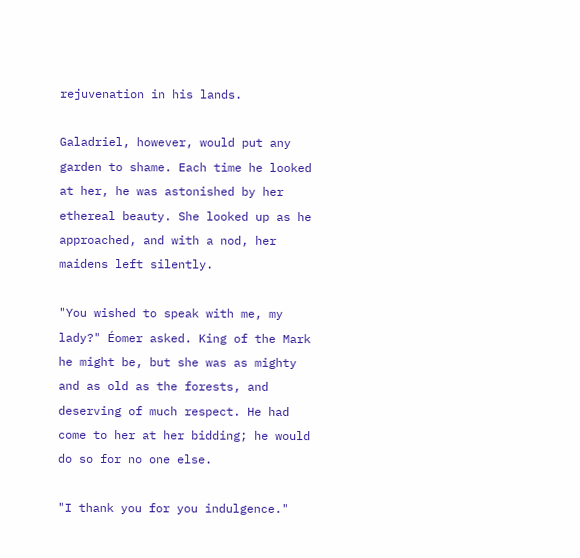rejuvenation in his lands.

Galadriel, however, would put any garden to shame. Each time he looked at her, he was astonished by her ethereal beauty. She looked up as he approached, and with a nod, her maidens left silently.

"You wished to speak with me, my lady?" Éomer asked. King of the Mark he might be, but she was as mighty and as old as the forests, and deserving of much respect. He had come to her at her bidding; he would do so for no one else.

"I thank you for you indulgence."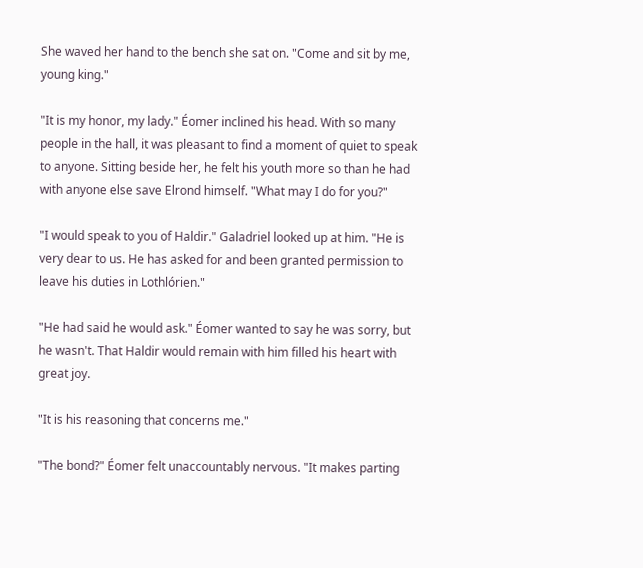She waved her hand to the bench she sat on. "Come and sit by me, young king."

"It is my honor, my lady." Éomer inclined his head. With so many people in the hall, it was pleasant to find a moment of quiet to speak to anyone. Sitting beside her, he felt his youth more so than he had with anyone else save Elrond himself. "What may I do for you?"

"I would speak to you of Haldir." Galadriel looked up at him. "He is very dear to us. He has asked for and been granted permission to leave his duties in Lothlórien."

"He had said he would ask." Éomer wanted to say he was sorry, but he wasn't. That Haldir would remain with him filled his heart with great joy.

"It is his reasoning that concerns me."

"The bond?" Éomer felt unaccountably nervous. "It makes parting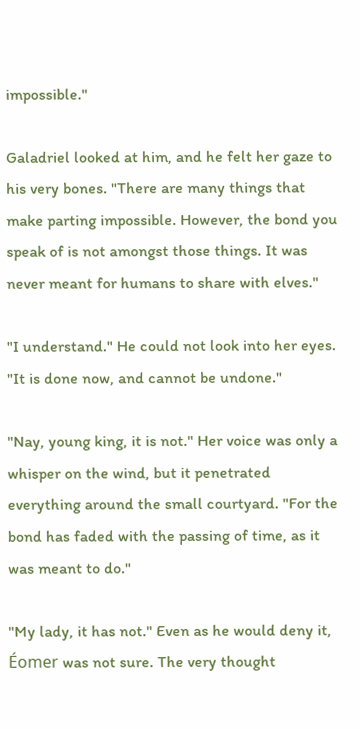impossible."

Galadriel looked at him, and he felt her gaze to his very bones. "There are many things that make parting impossible. However, the bond you speak of is not amongst those things. It was never meant for humans to share with elves."

"I understand." He could not look into her eyes. "It is done now, and cannot be undone."

"Nay, young king, it is not." Her voice was only a whisper on the wind, but it penetrated everything around the small courtyard. "For the bond has faded with the passing of time, as it was meant to do."

"My lady, it has not." Even as he would deny it, Éomer was not sure. The very thought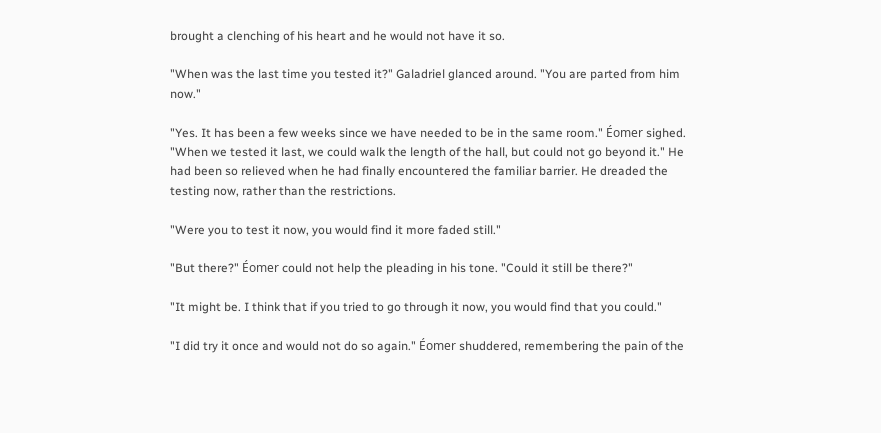brought a clenching of his heart and he would not have it so.

"When was the last time you tested it?" Galadriel glanced around. "You are parted from him now."

"Yes. It has been a few weeks since we have needed to be in the same room." Éomer sighed. "When we tested it last, we could walk the length of the hall, but could not go beyond it." He had been so relieved when he had finally encountered the familiar barrier. He dreaded the testing now, rather than the restrictions.

"Were you to test it now, you would find it more faded still."

"But there?" Éomer could not help the pleading in his tone. "Could it still be there?"

"It might be. I think that if you tried to go through it now, you would find that you could."

"I did try it once and would not do so again." Éomer shuddered, remembering the pain of the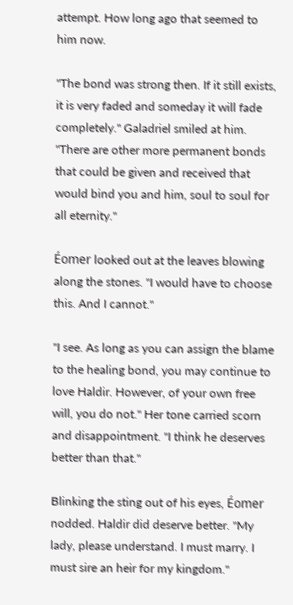attempt. How long ago that seemed to him now.

"The bond was strong then. If it still exists, it is very faded and someday it will fade completely." Galadriel smiled at him. "There are other more permanent bonds that could be given and received that would bind you and him, soul to soul for all eternity."

Éomer looked out at the leaves blowing along the stones. "I would have to choose this. And I cannot."

"I see. As long as you can assign the blame to the healing bond, you may continue to love Haldir. However, of your own free will, you do not." Her tone carried scorn and disappointment. "I think he deserves better than that."

Blinking the sting out of his eyes, Éomer nodded. Haldir did deserve better. "My lady, please understand. I must marry. I must sire an heir for my kingdom."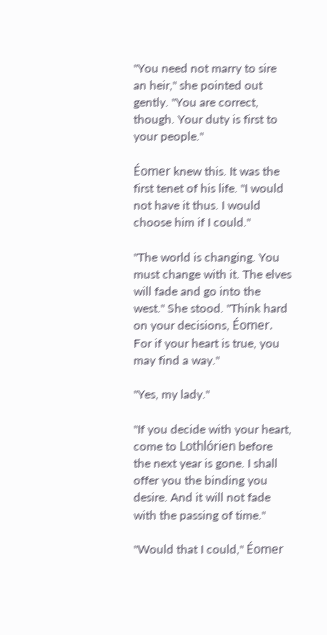"You need not marry to sire an heir," she pointed out gently. "You are correct, though. Your duty is first to your people."

Éomer knew this. It was the first tenet of his life. "I would not have it thus. I would choose him if I could."

"The world is changing. You must change with it. The elves will fade and go into the west." She stood. "Think hard on your decisions, Éomer. For if your heart is true, you may find a way."

"Yes, my lady."

"If you decide with your heart, come to Lothlórien before the next year is gone. I shall offer you the binding you desire. And it will not fade with the passing of time."

"Would that I could," Éomer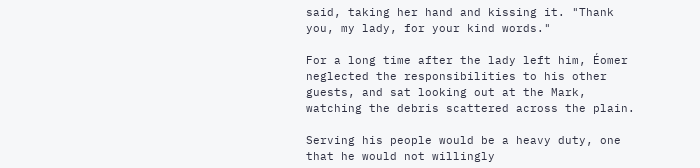said, taking her hand and kissing it. "Thank you, my lady, for your kind words."

For a long time after the lady left him, Éomer neglected the responsibilities to his other guests, and sat looking out at the Mark, watching the debris scattered across the plain.

Serving his people would be a heavy duty, one that he would not willingly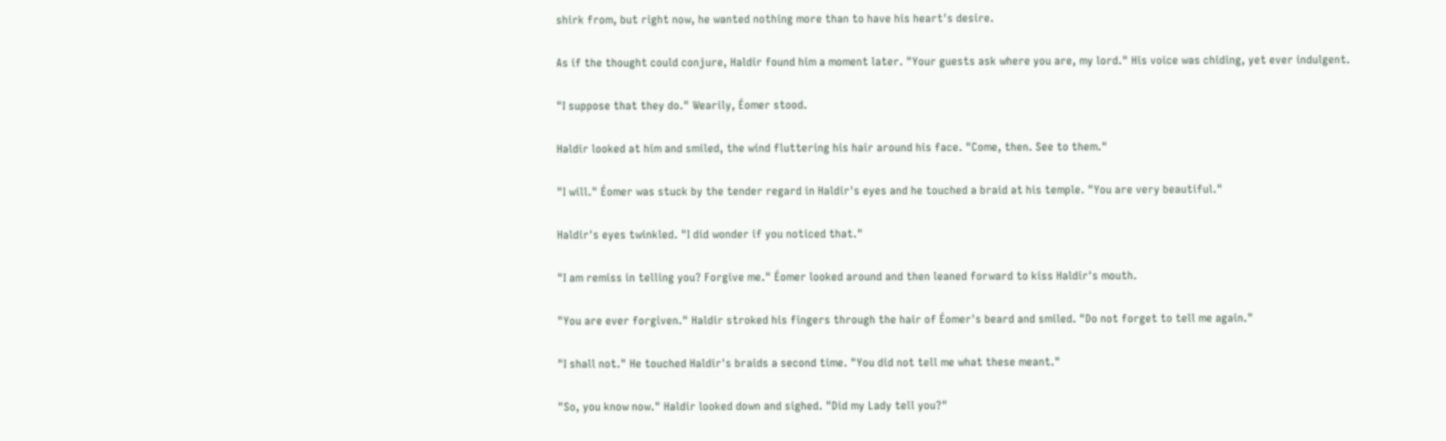shirk from, but right now, he wanted nothing more than to have his heart's desire.

As if the thought could conjure, Haldir found him a moment later. "Your guests ask where you are, my lord." His voice was chiding, yet ever indulgent.

"I suppose that they do." Wearily, Éomer stood.

Haldir looked at him and smiled, the wind fluttering his hair around his face. "Come, then. See to them."

"I will." Éomer was stuck by the tender regard in Haldir's eyes and he touched a braid at his temple. "You are very beautiful."

Haldir's eyes twinkled. "I did wonder if you noticed that."

"I am remiss in telling you? Forgive me." Éomer looked around and then leaned forward to kiss Haldir's mouth.

"You are ever forgiven." Haldir stroked his fingers through the hair of Éomer's beard and smiled. "Do not forget to tell me again."

"I shall not." He touched Haldir's braids a second time. "You did not tell me what these meant."

"So, you know now." Haldir looked down and sighed. "Did my Lady tell you?"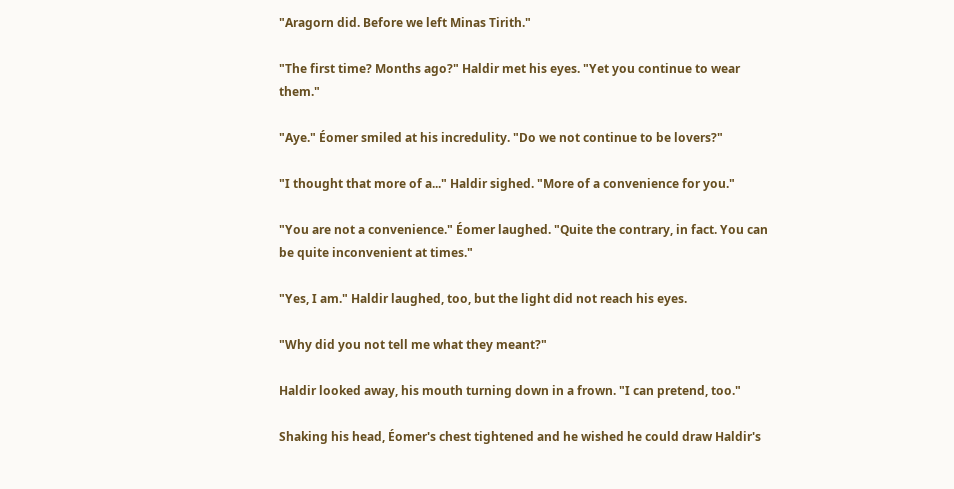"Aragorn did. Before we left Minas Tirith."

"The first time? Months ago?" Haldir met his eyes. "Yet you continue to wear them."

"Aye." Éomer smiled at his incredulity. "Do we not continue to be lovers?"

"I thought that more of a..." Haldir sighed. "More of a convenience for you."

"You are not a convenience." Éomer laughed. "Quite the contrary, in fact. You can be quite inconvenient at times."

"Yes, I am." Haldir laughed, too, but the light did not reach his eyes.

"Why did you not tell me what they meant?"

Haldir looked away, his mouth turning down in a frown. "I can pretend, too."

Shaking his head, Éomer's chest tightened and he wished he could draw Haldir's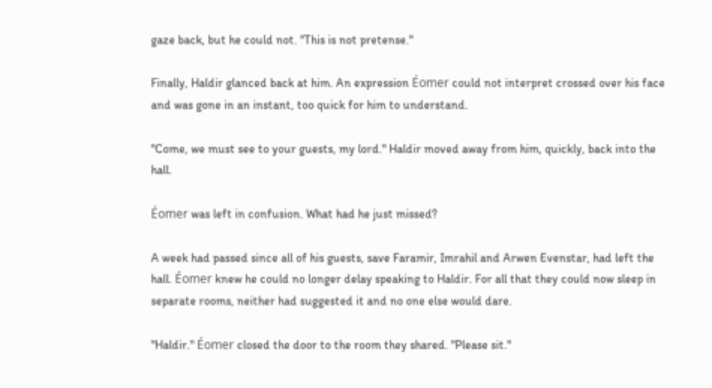gaze back, but he could not. "This is not pretense."

Finally, Haldir glanced back at him. An expression Éomer could not interpret crossed over his face and was gone in an instant, too quick for him to understand.

"Come, we must see to your guests, my lord." Haldir moved away from him, quickly, back into the hall.

Éomer was left in confusion. What had he just missed?

A week had passed since all of his guests, save Faramir, Imrahil and Arwen Evenstar, had left the hall. Éomer knew he could no longer delay speaking to Haldir. For all that they could now sleep in separate rooms, neither had suggested it and no one else would dare.

"Haldir." Éomer closed the door to the room they shared. "Please sit."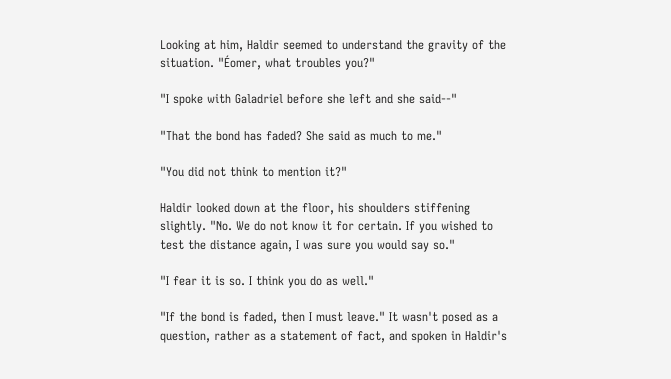Looking at him, Haldir seemed to understand the gravity of the situation. "Éomer, what troubles you?"

"I spoke with Galadriel before she left and she said--"

"That the bond has faded? She said as much to me."

"You did not think to mention it?"

Haldir looked down at the floor, his shoulders stiffening slightly. "No. We do not know it for certain. If you wished to test the distance again, I was sure you would say so."

"I fear it is so. I think you do as well."

"If the bond is faded, then I must leave." It wasn't posed as a question, rather as a statement of fact, and spoken in Haldir's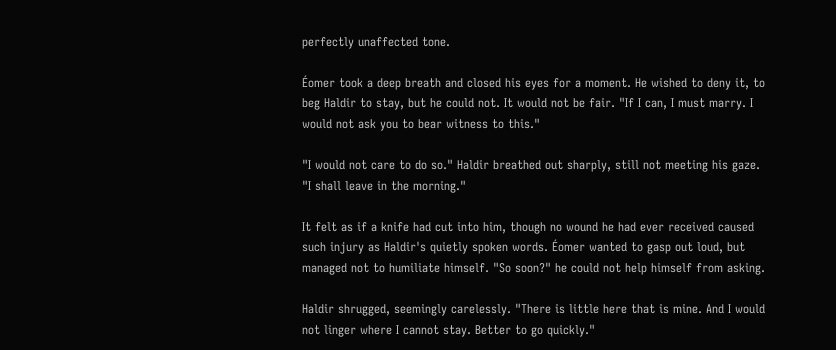perfectly unaffected tone.

Éomer took a deep breath and closed his eyes for a moment. He wished to deny it, to beg Haldir to stay, but he could not. It would not be fair. "If I can, I must marry. I would not ask you to bear witness to this."

"I would not care to do so." Haldir breathed out sharply, still not meeting his gaze. "I shall leave in the morning."

It felt as if a knife had cut into him, though no wound he had ever received caused such injury as Haldir's quietly spoken words. Éomer wanted to gasp out loud, but managed not to humiliate himself. "So soon?" he could not help himself from asking.

Haldir shrugged, seemingly carelessly. "There is little here that is mine. And I would not linger where I cannot stay. Better to go quickly."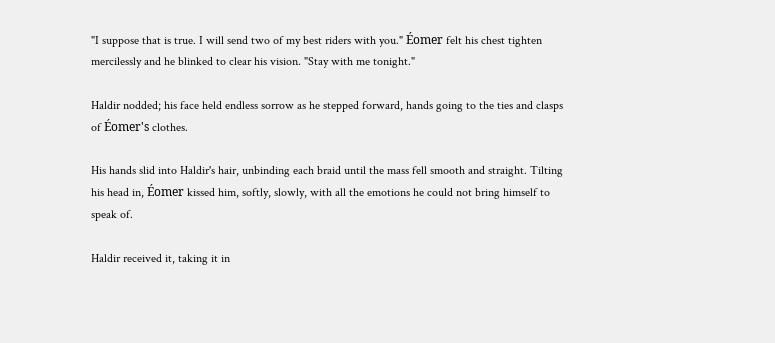"I suppose that is true. I will send two of my best riders with you." Éomer felt his chest tighten mercilessly and he blinked to clear his vision. "Stay with me tonight."

Haldir nodded; his face held endless sorrow as he stepped forward, hands going to the ties and clasps of Éomer's clothes.

His hands slid into Haldir's hair, unbinding each braid until the mass fell smooth and straight. Tilting his head in, Éomer kissed him, softly, slowly, with all the emotions he could not bring himself to speak of.

Haldir received it, taking it in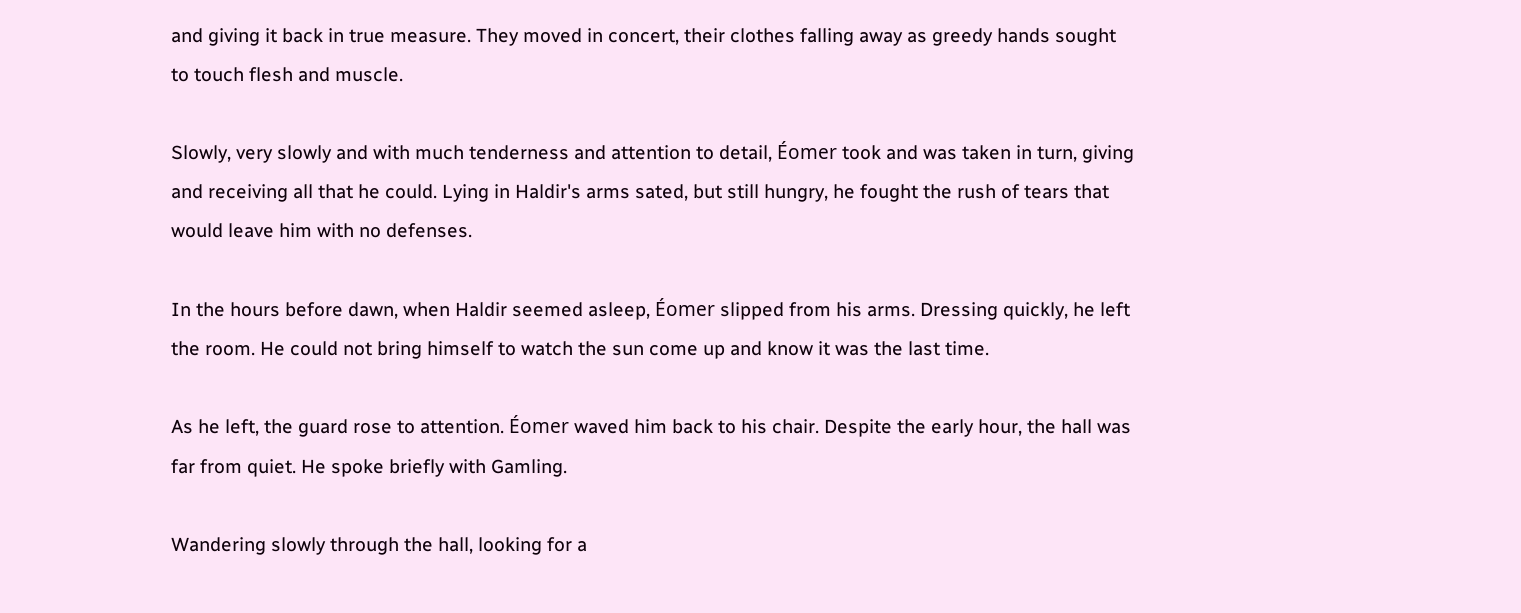and giving it back in true measure. They moved in concert, their clothes falling away as greedy hands sought to touch flesh and muscle.

Slowly, very slowly and with much tenderness and attention to detail, Éomer took and was taken in turn, giving and receiving all that he could. Lying in Haldir's arms sated, but still hungry, he fought the rush of tears that would leave him with no defenses.

In the hours before dawn, when Haldir seemed asleep, Éomer slipped from his arms. Dressing quickly, he left the room. He could not bring himself to watch the sun come up and know it was the last time.

As he left, the guard rose to attention. Éomer waved him back to his chair. Despite the early hour, the hall was far from quiet. He spoke briefly with Gamling.

Wandering slowly through the hall, looking for a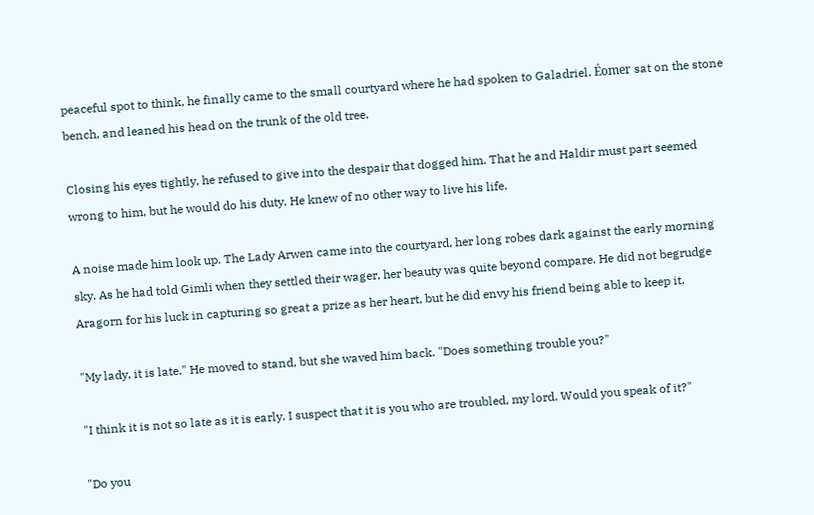peaceful spot to think, he finally came to the small courtyard where he had spoken to Galadriel. Éomer sat on the stone bench, and leaned his head on the trunk of the old tree.

Closing his eyes tightly, he refused to give into the despair that dogged him. That he and Haldir must part seemed wrong to him, but he would do his duty. He knew of no other way to live his life.

A noise made him look up. The Lady Arwen came into the courtyard, her long robes dark against the early morning sky. As he had told Gimli when they settled their wager, her beauty was quite beyond compare. He did not begrudge Aragorn for his luck in capturing so great a prize as her heart, but he did envy his friend being able to keep it.

"My lady, it is late." He moved to stand, but she waved him back. "Does something trouble you?"

"I think it is not so late as it is early. I suspect that it is you who are troubled, my lord. Would you speak of it?"

"Do you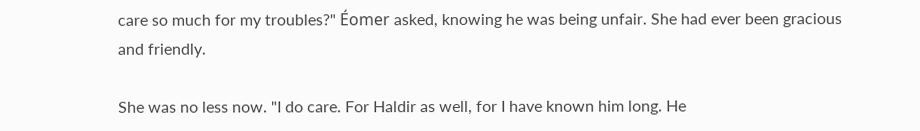care so much for my troubles?" Éomer asked, knowing he was being unfair. She had ever been gracious and friendly.

She was no less now. "I do care. For Haldir as well, for I have known him long. He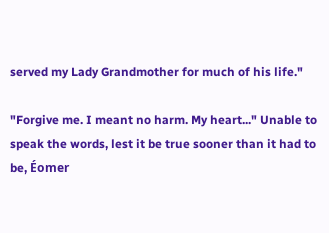served my Lady Grandmother for much of his life."

"Forgive me. I meant no harm. My heart..." Unable to speak the words, lest it be true sooner than it had to be, Éomer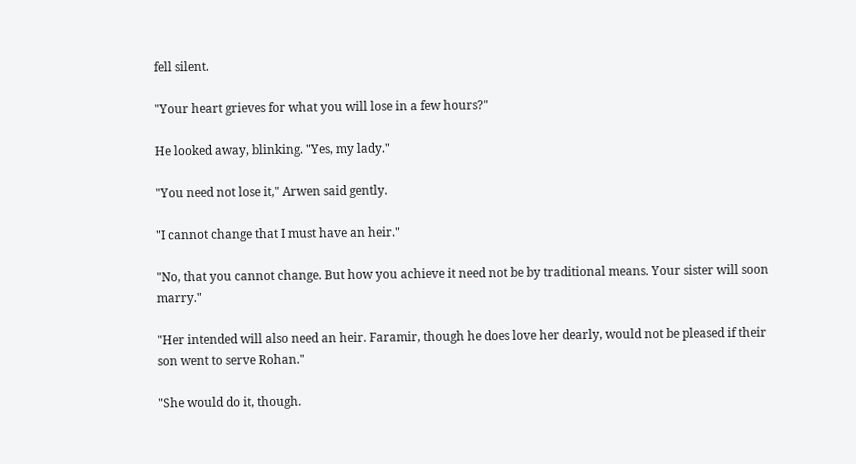fell silent.

"Your heart grieves for what you will lose in a few hours?"

He looked away, blinking. "Yes, my lady."

"You need not lose it," Arwen said gently.

"I cannot change that I must have an heir."

"No, that you cannot change. But how you achieve it need not be by traditional means. Your sister will soon marry."

"Her intended will also need an heir. Faramir, though he does love her dearly, would not be pleased if their son went to serve Rohan."

"She would do it, though.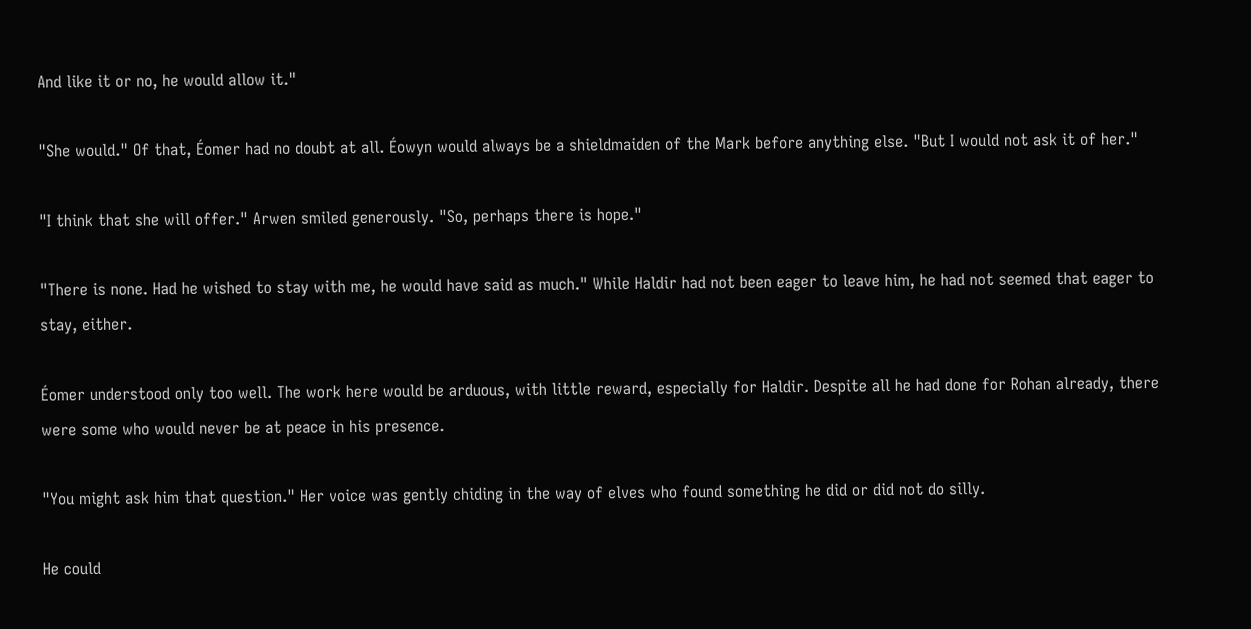And like it or no, he would allow it."

"She would." Of that, Éomer had no doubt at all. Éowyn would always be a shieldmaiden of the Mark before anything else. "But I would not ask it of her."

"I think that she will offer." Arwen smiled generously. "So, perhaps there is hope."

"There is none. Had he wished to stay with me, he would have said as much." While Haldir had not been eager to leave him, he had not seemed that eager to stay, either.

Éomer understood only too well. The work here would be arduous, with little reward, especially for Haldir. Despite all he had done for Rohan already, there were some who would never be at peace in his presence.

"You might ask him that question." Her voice was gently chiding in the way of elves who found something he did or did not do silly.

He could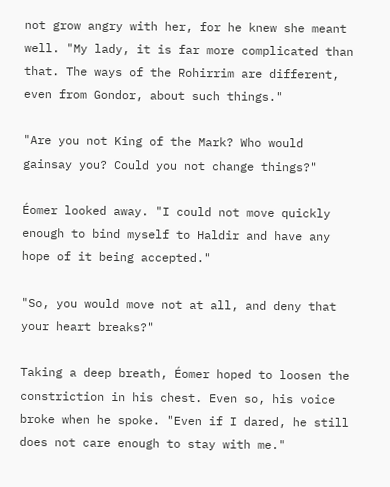not grow angry with her, for he knew she meant well. "My lady, it is far more complicated than that. The ways of the Rohirrim are different, even from Gondor, about such things."

"Are you not King of the Mark? Who would gainsay you? Could you not change things?"

Éomer looked away. "I could not move quickly enough to bind myself to Haldir and have any hope of it being accepted."

"So, you would move not at all, and deny that your heart breaks?"

Taking a deep breath, Éomer hoped to loosen the constriction in his chest. Even so, his voice broke when he spoke. "Even if I dared, he still does not care enough to stay with me."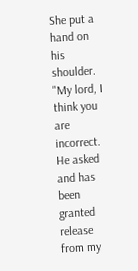She put a hand on his shoulder. "My lord, I think you are incorrect. He asked and has been granted release from my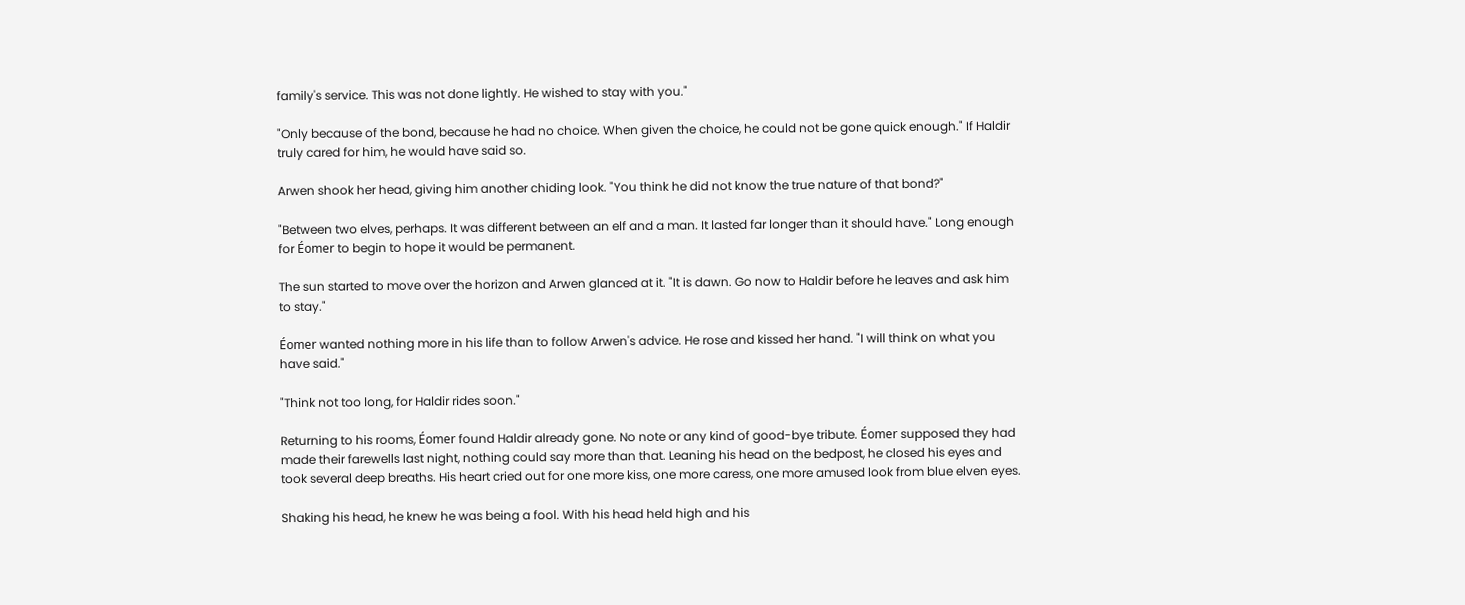family's service. This was not done lightly. He wished to stay with you."

"Only because of the bond, because he had no choice. When given the choice, he could not be gone quick enough." If Haldir truly cared for him, he would have said so.

Arwen shook her head, giving him another chiding look. "You think he did not know the true nature of that bond?"

"Between two elves, perhaps. It was different between an elf and a man. It lasted far longer than it should have." Long enough for Éomer to begin to hope it would be permanent.

The sun started to move over the horizon and Arwen glanced at it. "It is dawn. Go now to Haldir before he leaves and ask him to stay."

Éomer wanted nothing more in his life than to follow Arwen's advice. He rose and kissed her hand. "I will think on what you have said."

"Think not too long, for Haldir rides soon."

Returning to his rooms, Éomer found Haldir already gone. No note or any kind of good-bye tribute. Éomer supposed they had made their farewells last night, nothing could say more than that. Leaning his head on the bedpost, he closed his eyes and took several deep breaths. His heart cried out for one more kiss, one more caress, one more amused look from blue elven eyes.

Shaking his head, he knew he was being a fool. With his head held high and his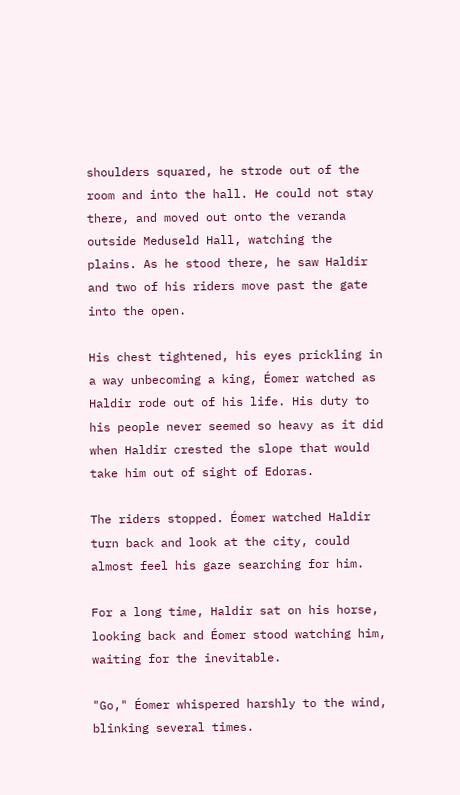shoulders squared, he strode out of the room and into the hall. He could not stay there, and moved out onto the veranda outside Meduseld Hall, watching the plains. As he stood there, he saw Haldir and two of his riders move past the gate into the open.

His chest tightened, his eyes prickling in a way unbecoming a king, Éomer watched as Haldir rode out of his life. His duty to his people never seemed so heavy as it did when Haldir crested the slope that would take him out of sight of Edoras.

The riders stopped. Éomer watched Haldir turn back and look at the city, could almost feel his gaze searching for him.

For a long time, Haldir sat on his horse, looking back and Éomer stood watching him, waiting for the inevitable.

"Go," Éomer whispered harshly to the wind, blinking several times.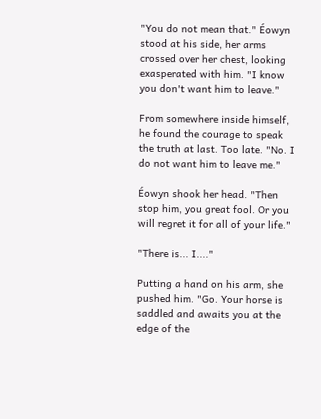"You do not mean that." Éowyn stood at his side, her arms crossed over her chest, looking exasperated with him. "I know you don't want him to leave."

From somewhere inside himself, he found the courage to speak the truth at last. Too late. "No. I do not want him to leave me."

Éowyn shook her head. "Then stop him, you great fool. Or you will regret it for all of your life."

"There is... I...."

Putting a hand on his arm, she pushed him. "Go. Your horse is saddled and awaits you at the edge of the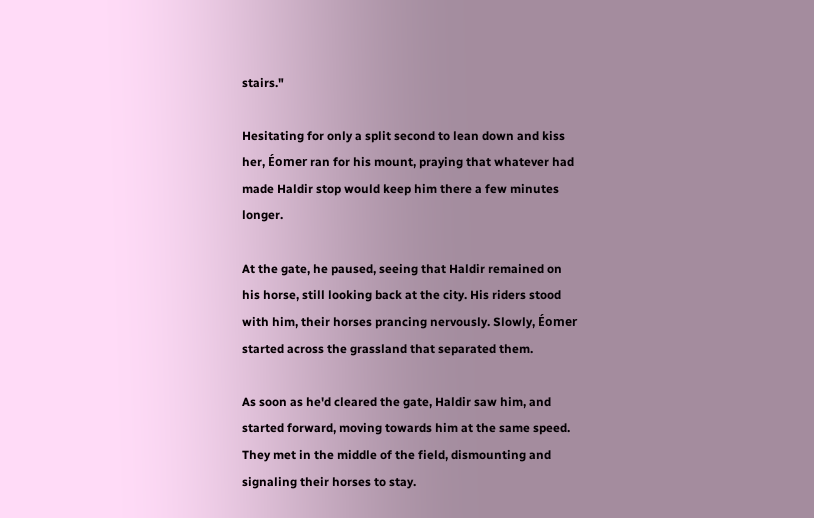stairs."

Hesitating for only a split second to lean down and kiss her, Éomer ran for his mount, praying that whatever had made Haldir stop would keep him there a few minutes longer.

At the gate, he paused, seeing that Haldir remained on his horse, still looking back at the city. His riders stood with him, their horses prancing nervously. Slowly, Éomer started across the grassland that separated them.

As soon as he'd cleared the gate, Haldir saw him, and started forward, moving towards him at the same speed. They met in the middle of the field, dismounting and signaling their horses to stay.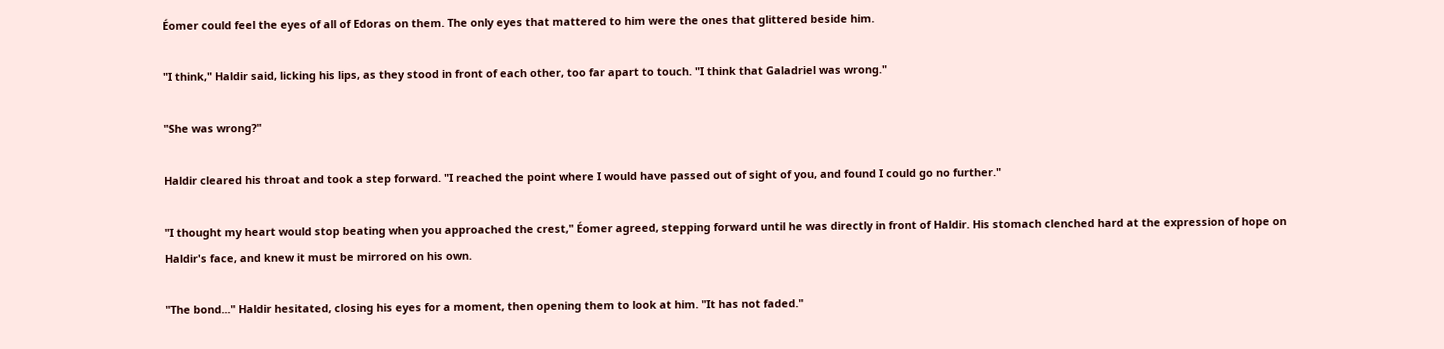Éomer could feel the eyes of all of Edoras on them. The only eyes that mattered to him were the ones that glittered beside him.

"I think," Haldir said, licking his lips, as they stood in front of each other, too far apart to touch. "I think that Galadriel was wrong."

"She was wrong?"

Haldir cleared his throat and took a step forward. "I reached the point where I would have passed out of sight of you, and found I could go no further."

"I thought my heart would stop beating when you approached the crest," Éomer agreed, stepping forward until he was directly in front of Haldir. His stomach clenched hard at the expression of hope on Haldir's face, and knew it must be mirrored on his own.

"The bond..." Haldir hesitated, closing his eyes for a moment, then opening them to look at him. "It has not faded."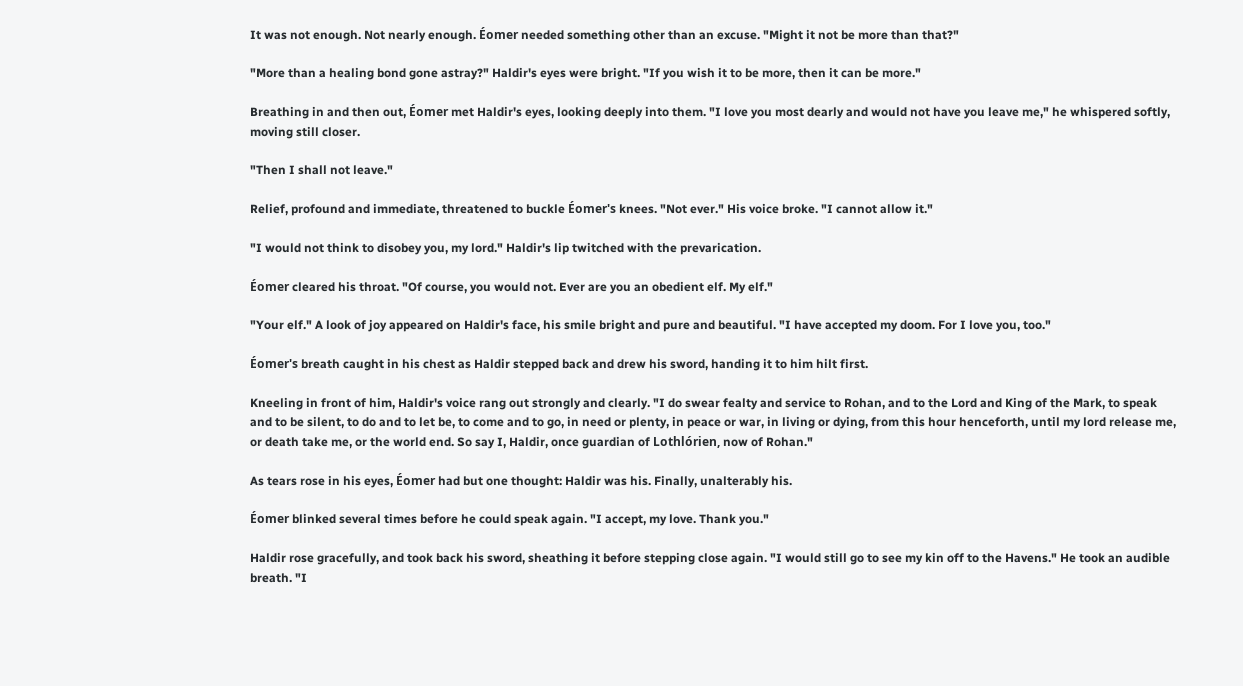It was not enough. Not nearly enough. Éomer needed something other than an excuse. "Might it not be more than that?"

"More than a healing bond gone astray?" Haldir's eyes were bright. "If you wish it to be more, then it can be more."

Breathing in and then out, Éomer met Haldir's eyes, looking deeply into them. "I love you most dearly and would not have you leave me," he whispered softly, moving still closer.

"Then I shall not leave."

Relief, profound and immediate, threatened to buckle Éomer's knees. "Not ever." His voice broke. "I cannot allow it."

"I would not think to disobey you, my lord." Haldir's lip twitched with the prevarication.

Éomer cleared his throat. "Of course, you would not. Ever are you an obedient elf. My elf."

"Your elf." A look of joy appeared on Haldir's face, his smile bright and pure and beautiful. "I have accepted my doom. For I love you, too."

Éomer's breath caught in his chest as Haldir stepped back and drew his sword, handing it to him hilt first.

Kneeling in front of him, Haldir's voice rang out strongly and clearly. "I do swear fealty and service to Rohan, and to the Lord and King of the Mark, to speak and to be silent, to do and to let be, to come and to go, in need or plenty, in peace or war, in living or dying, from this hour henceforth, until my lord release me, or death take me, or the world end. So say I, Haldir, once guardian of Lothlórien, now of Rohan."

As tears rose in his eyes, Éomer had but one thought: Haldir was his. Finally, unalterably his.

Éomer blinked several times before he could speak again. "I accept, my love. Thank you."

Haldir rose gracefully, and took back his sword, sheathing it before stepping close again. "I would still go to see my kin off to the Havens." He took an audible breath. "I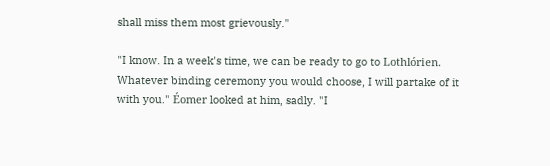shall miss them most grievously."

"I know. In a week's time, we can be ready to go to Lothlórien. Whatever binding ceremony you would choose, I will partake of it with you." Éomer looked at him, sadly. "I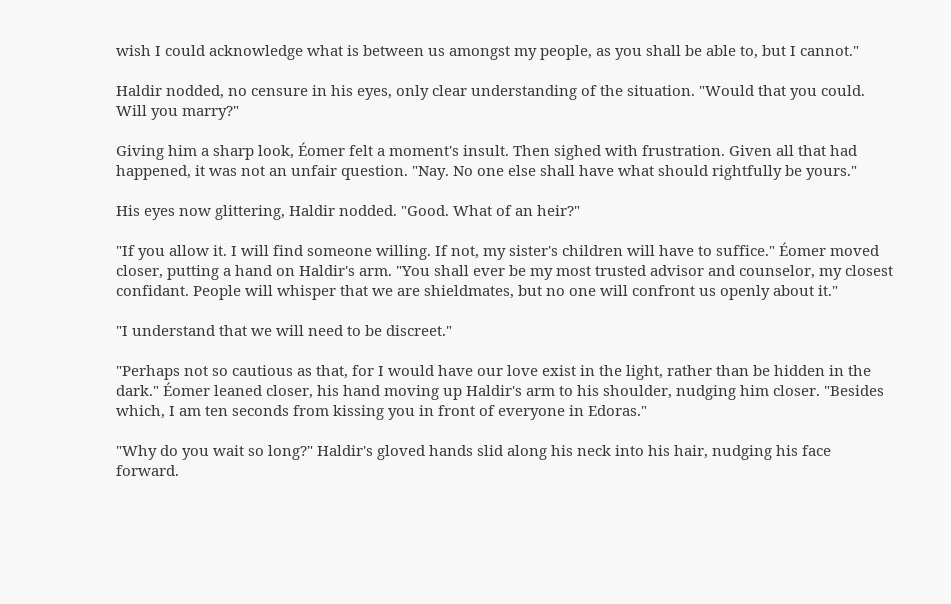wish I could acknowledge what is between us amongst my people, as you shall be able to, but I cannot."

Haldir nodded, no censure in his eyes, only clear understanding of the situation. "Would that you could. Will you marry?"

Giving him a sharp look, Éomer felt a moment's insult. Then sighed with frustration. Given all that had happened, it was not an unfair question. "Nay. No one else shall have what should rightfully be yours."

His eyes now glittering, Haldir nodded. "Good. What of an heir?"

"If you allow it. I will find someone willing. If not, my sister's children will have to suffice." Éomer moved closer, putting a hand on Haldir's arm. "You shall ever be my most trusted advisor and counselor, my closest confidant. People will whisper that we are shieldmates, but no one will confront us openly about it."

"I understand that we will need to be discreet."

"Perhaps not so cautious as that, for I would have our love exist in the light, rather than be hidden in the dark." Éomer leaned closer, his hand moving up Haldir's arm to his shoulder, nudging him closer. "Besides which, I am ten seconds from kissing you in front of everyone in Edoras."

"Why do you wait so long?" Haldir's gloved hands slid along his neck into his hair, nudging his face forward.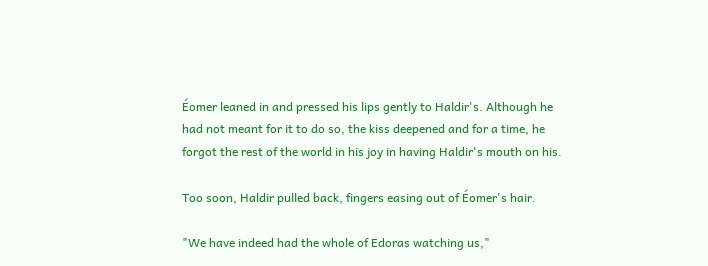Éomer leaned in and pressed his lips gently to Haldir's. Although he had not meant for it to do so, the kiss deepened and for a time, he forgot the rest of the world in his joy in having Haldir's mouth on his.

Too soon, Haldir pulled back, fingers easing out of Éomer's hair.

"We have indeed had the whole of Edoras watching us,"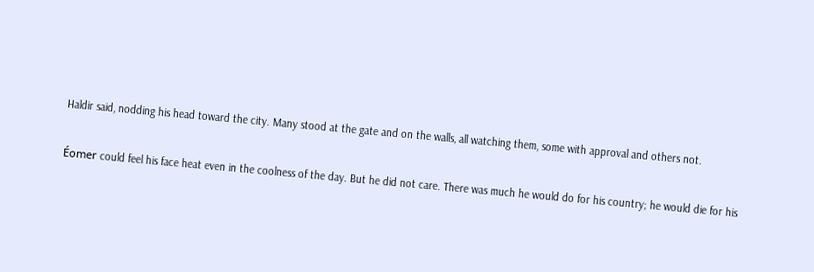Haldir said, nodding his head toward the city. Many stood at the gate and on the walls, all watching them, some with approval and others not.

Éomer could feel his face heat even in the coolness of the day. But he did not care. There was much he would do for his country; he would die for his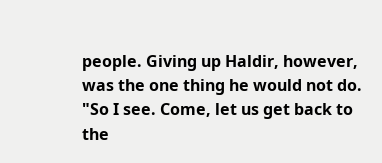people. Giving up Haldir, however, was the one thing he would not do. "So I see. Come, let us get back to the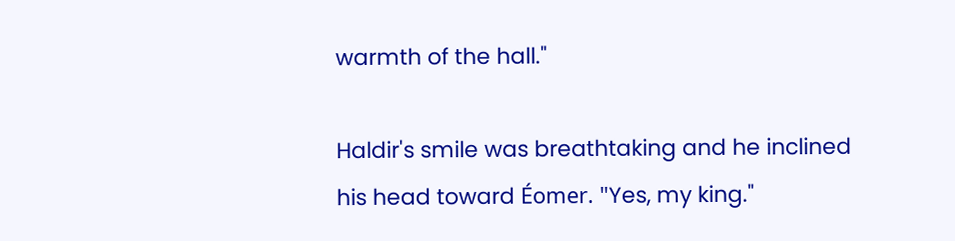warmth of the hall."

Haldir's smile was breathtaking and he inclined his head toward Éomer. "Yes, my king."